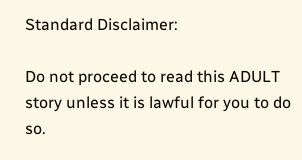Standard Disclaimer:

Do not proceed to read this ADULT story unless it is lawful for you to do so.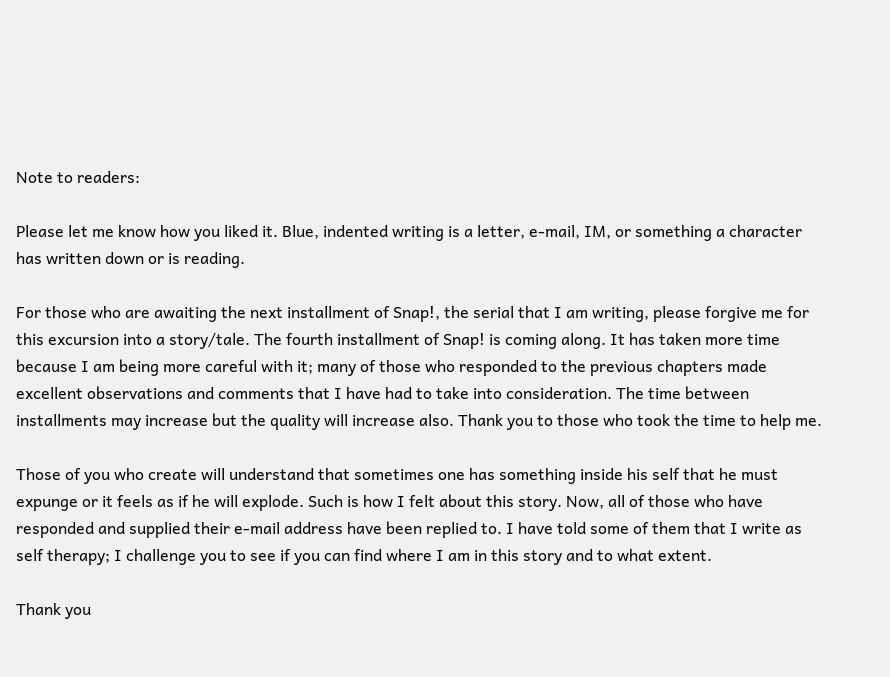Note to readers:

Please let me know how you liked it. Blue, indented writing is a letter, e-mail, IM, or something a character has written down or is reading.

For those who are awaiting the next installment of Snap!, the serial that I am writing, please forgive me for this excursion into a story/tale. The fourth installment of Snap! is coming along. It has taken more time because I am being more careful with it; many of those who responded to the previous chapters made excellent observations and comments that I have had to take into consideration. The time between installments may increase but the quality will increase also. Thank you to those who took the time to help me.

Those of you who create will understand that sometimes one has something inside his self that he must expunge or it feels as if he will explode. Such is how I felt about this story. Now, all of those who have responded and supplied their e-mail address have been replied to. I have told some of them that I write as self therapy; I challenge you to see if you can find where I am in this story and to what extent.

Thank you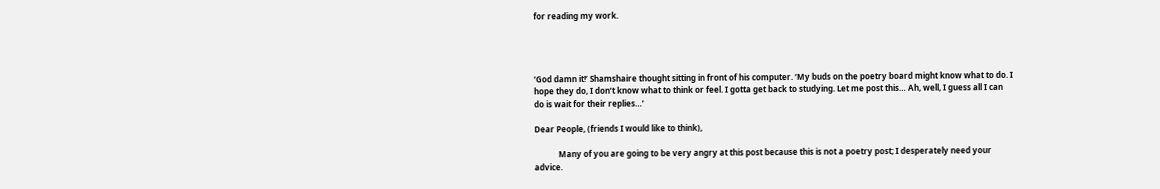for reading my work.




‘God damn it!’ Shamshaire thought sitting in front of his computer. ‘My buds on the poetry board might know what to do. I hope they do, I don’t know what to think or feel. I gotta get back to studying. Let me post this… Ah, well, I guess all I can do is wait for their replies…’

Dear People, (friends I would like to think),

            Many of you are going to be very angry at this post because this is not a poetry post; I desperately need your advice.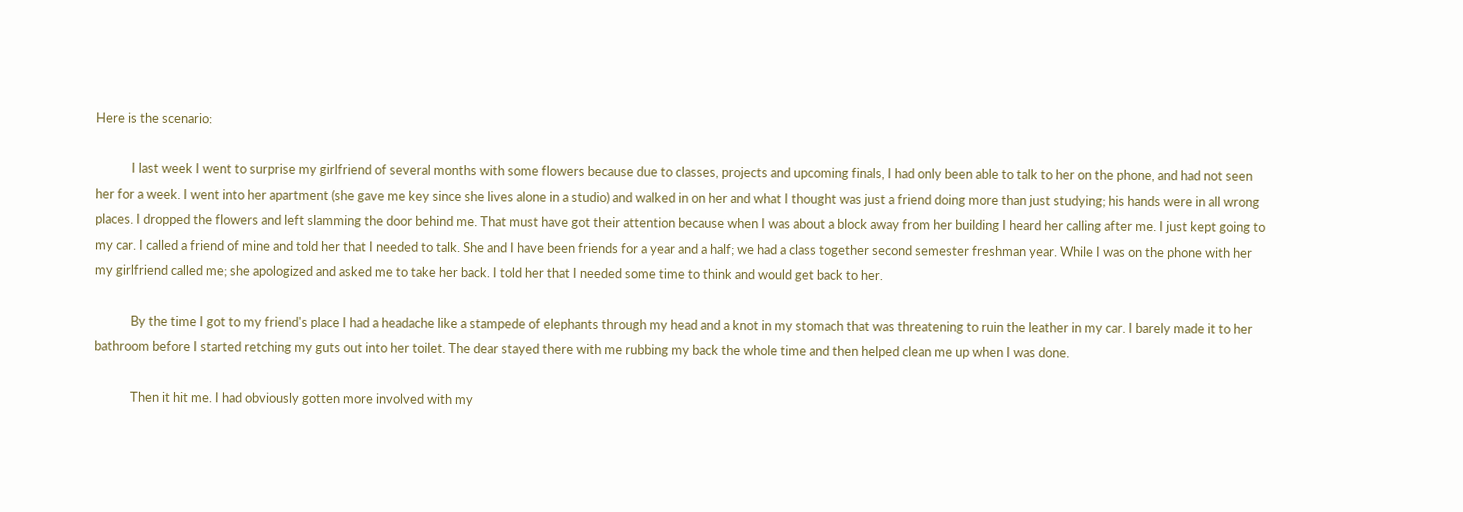Here is the scenario:

            I last week I went to surprise my girlfriend of several months with some flowers because due to classes, projects and upcoming finals, I had only been able to talk to her on the phone, and had not seen her for a week. I went into her apartment (she gave me key since she lives alone in a studio) and walked in on her and what I thought was just a friend doing more than just studying; his hands were in all wrong places. I dropped the flowers and left slamming the door behind me. That must have got their attention because when I was about a block away from her building I heard her calling after me. I just kept going to my car. I called a friend of mine and told her that I needed to talk. She and I have been friends for a year and a half; we had a class together second semester freshman year. While I was on the phone with her my girlfriend called me; she apologized and asked me to take her back. I told her that I needed some time to think and would get back to her.

            By the time I got to my friend's place I had a headache like a stampede of elephants through my head and a knot in my stomach that was threatening to ruin the leather in my car. I barely made it to her bathroom before I started retching my guts out into her toilet. The dear stayed there with me rubbing my back the whole time and then helped clean me up when I was done.

            Then it hit me. I had obviously gotten more involved with my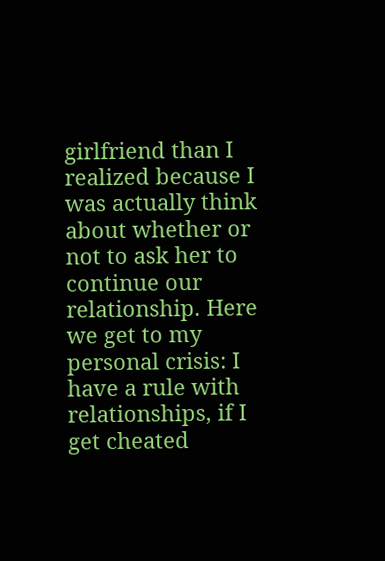girlfriend than I realized because I was actually think about whether or not to ask her to continue our relationship. Here we get to my personal crisis: I have a rule with relationships, if I get cheated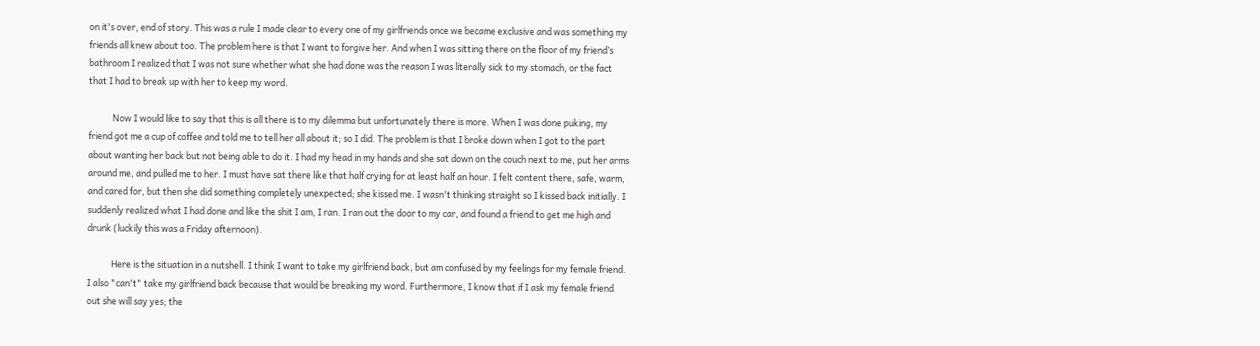on it's over, end of story. This was a rule I made clear to every one of my girlfriends once we became exclusive and was something my friends all knew about too. The problem here is that I want to forgive her. And when I was sitting there on the floor of my friend’s bathroom I realized that I was not sure whether what she had done was the reason I was literally sick to my stomach, or the fact that I had to break up with her to keep my word.

            Now I would like to say that this is all there is to my dilemma but unfortunately there is more. When I was done puking, my friend got me a cup of coffee and told me to tell her all about it; so I did. The problem is that I broke down when I got to the part about wanting her back but not being able to do it. I had my head in my hands and she sat down on the couch next to me, put her arms around me, and pulled me to her. I must have sat there like that half crying for at least half an hour. I felt content there, safe, warm, and cared for, but then she did something completely unexpected; she kissed me. I wasn't thinking straight so I kissed back initially. I suddenly realized what I had done and like the shit I am, I ran. I ran out the door to my car, and found a friend to get me high and drunk (luckily this was a Friday afternoon).

            Here is the situation in a nutshell. I think I want to take my girlfriend back, but am confused by my feelings for my female friend. I also "can't" take my girlfriend back because that would be breaking my word. Furthermore, I know that if I ask my female friend out she will say yes; the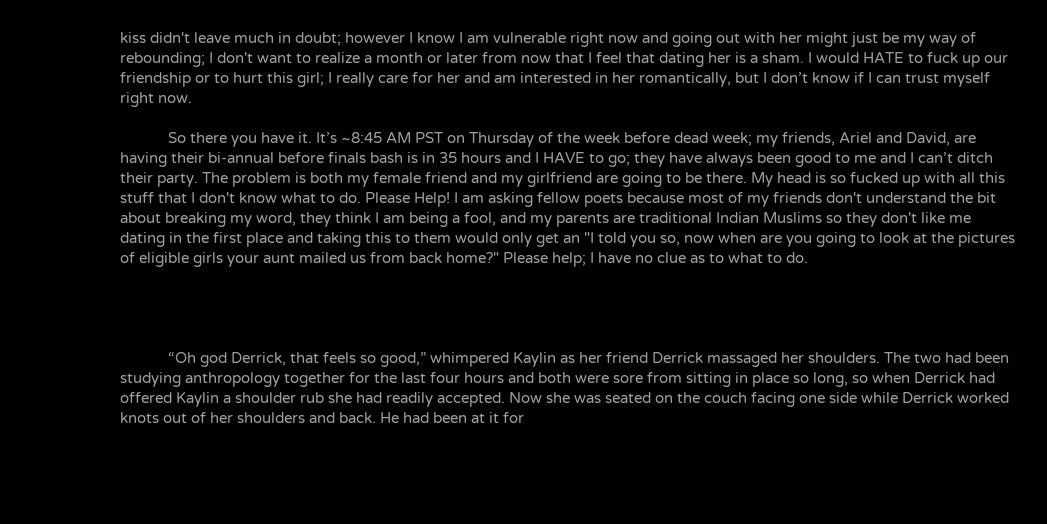kiss didn't leave much in doubt; however I know I am vulnerable right now and going out with her might just be my way of rebounding; I don't want to realize a month or later from now that I feel that dating her is a sham. I would HATE to fuck up our friendship or to hurt this girl; I really care for her and am interested in her romantically, but I don’t know if I can trust myself right now.

            So there you have it. It’s ~8:45 AM PST on Thursday of the week before dead week; my friends, Ariel and David, are having their bi-annual before finals bash is in 35 hours and I HAVE to go; they have always been good to me and I can’t ditch their party. The problem is both my female friend and my girlfriend are going to be there. My head is so fucked up with all this stuff that I don't know what to do. Please Help! I am asking fellow poets because most of my friends don't understand the bit about breaking my word, they think I am being a fool, and my parents are traditional Indian Muslims so they don't like me dating in the first place and taking this to them would only get an "I told you so, now when are you going to look at the pictures of eligible girls your aunt mailed us from back home?" Please help; I have no clue as to what to do.




            “Oh god Derrick, that feels so good,” whimpered Kaylin as her friend Derrick massaged her shoulders. The two had been studying anthropology together for the last four hours and both were sore from sitting in place so long, so when Derrick had offered Kaylin a shoulder rub she had readily accepted. Now she was seated on the couch facing one side while Derrick worked knots out of her shoulders and back. He had been at it for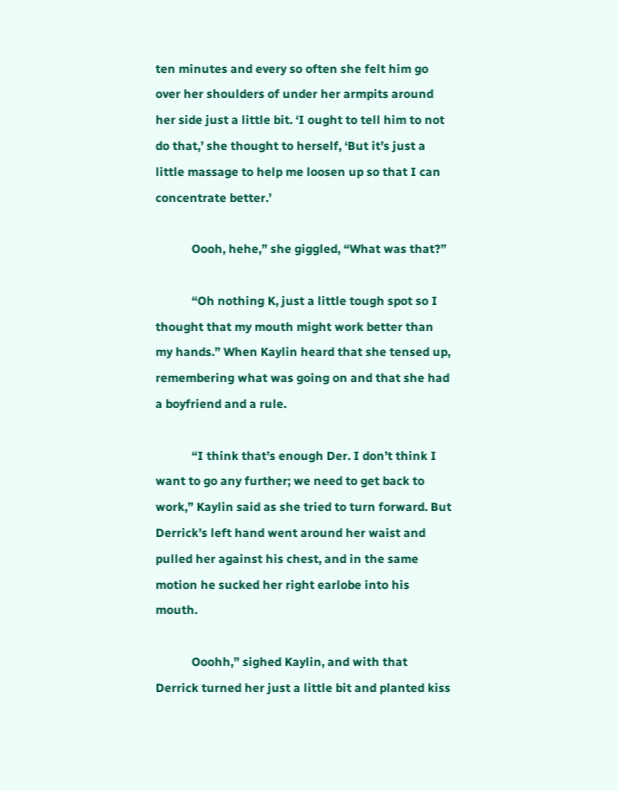ten minutes and every so often she felt him go over her shoulders of under her armpits around her side just a little bit. ‘I ought to tell him to not do that,’ she thought to herself, ‘But it’s just a little massage to help me loosen up so that I can concentrate better.’

            Oooh, hehe,” she giggled, “What was that?”

            “Oh nothing K, just a little tough spot so I thought that my mouth might work better than my hands.” When Kaylin heard that she tensed up, remembering what was going on and that she had a boyfriend and a rule.

            “I think that’s enough Der. I don’t think I want to go any further; we need to get back to work,” Kaylin said as she tried to turn forward. But Derrick’s left hand went around her waist and pulled her against his chest, and in the same motion he sucked her right earlobe into his mouth.

            Ooohh,” sighed Kaylin, and with that Derrick turned her just a little bit and planted kiss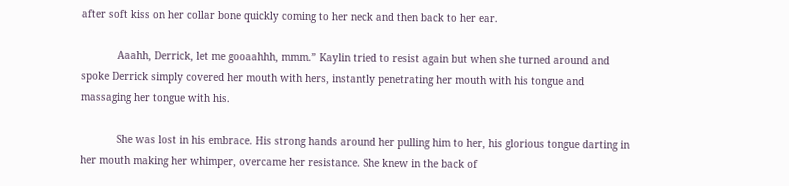after soft kiss on her collar bone quickly coming to her neck and then back to her ear.

            Aaahh, Derrick, let me gooaahhh, mmm.” Kaylin tried to resist again but when she turned around and spoke Derrick simply covered her mouth with hers, instantly penetrating her mouth with his tongue and massaging her tongue with his.

            She was lost in his embrace. His strong hands around her pulling him to her, his glorious tongue darting in her mouth making her whimper, overcame her resistance. She knew in the back of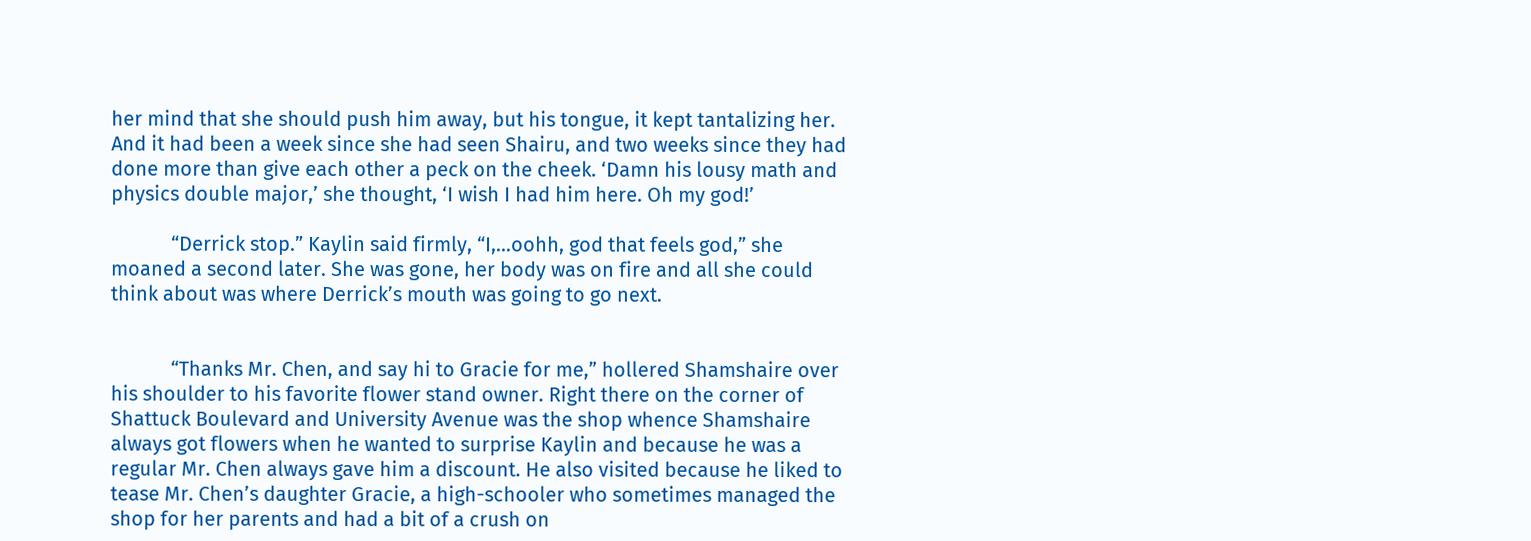her mind that she should push him away, but his tongue, it kept tantalizing her. And it had been a week since she had seen Shairu, and two weeks since they had done more than give each other a peck on the cheek. ‘Damn his lousy math and physics double major,’ she thought, ‘I wish I had him here. Oh my god!’

            “Derrick stop.” Kaylin said firmly, “I,…oohh, god that feels god,” she moaned a second later. She was gone, her body was on fire and all she could think about was where Derrick’s mouth was going to go next.


            “Thanks Mr. Chen, and say hi to Gracie for me,” hollered Shamshaire over his shoulder to his favorite flower stand owner. Right there on the corner of Shattuck Boulevard and University Avenue was the shop whence Shamshaire always got flowers when he wanted to surprise Kaylin and because he was a regular Mr. Chen always gave him a discount. He also visited because he liked to tease Mr. Chen’s daughter Gracie, a high-schooler who sometimes managed the shop for her parents and had a bit of a crush on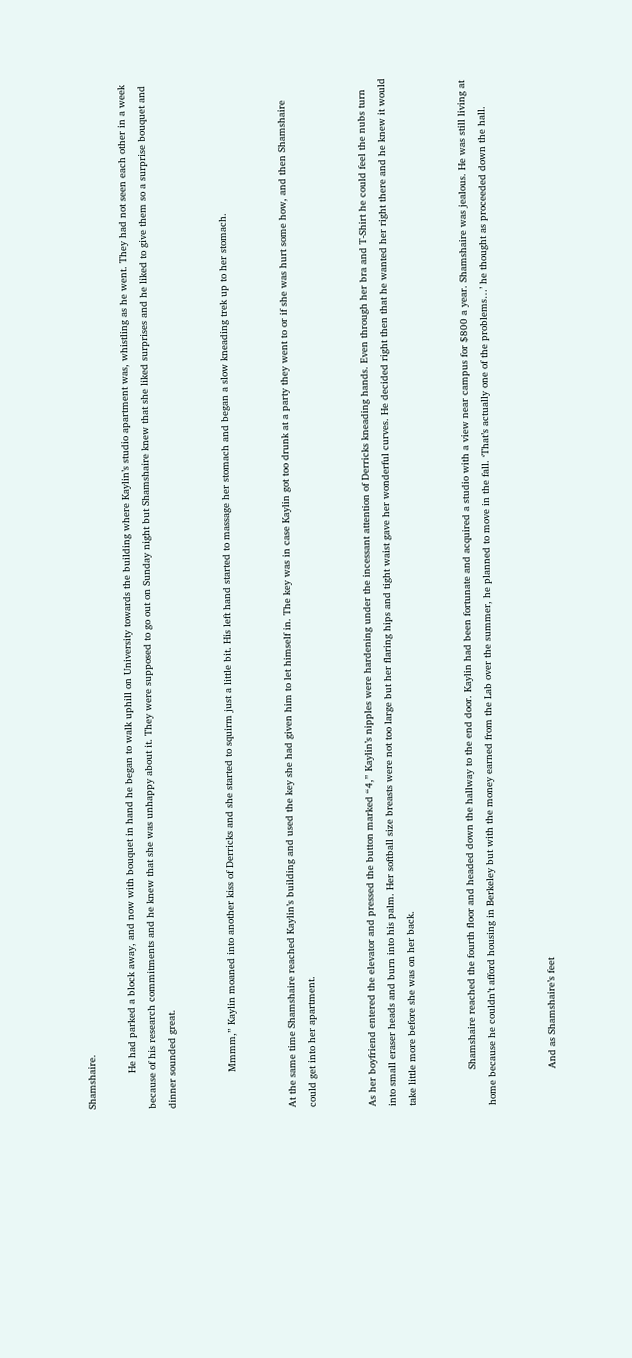Shamshaire.

            He had parked a block away, and now with bouquet in hand he began to walk uphill on University towards the building where Kaylin’s studio apartment was, whistling as he went. They had not seen each other in a week because of his research commitments and he knew that she was unhappy about it. They were supposed to go out on Sunday night but Shamshaire knew that she liked surprises and he liked to give them so a surprise bouquet and dinner sounded great.


            Mmmm,” Kaylin moaned into another kiss of Derricks and she started to squirm just a little bit. His left hand started to massage her stomach and began a slow kneading trek up to her stomach.


At the same time Shamshaire reached Kaylin’s building and used the key she had given him to let himself in. The key was in case Kaylin got too drunk at a party they went to or if she was hurt some how, and then Shamshaire could get into her apartment.


As her boyfriend entered the elevator and pressed the button marked “4,” Kaylin’s nipples were hardening under the incessant attention of Derricks kneading hands. Even through her bra and T-Shirt he could feel the nubs turn into small eraser heads and burn into his palm. Her softball size breasts were not too large but her flaring hips and tight waist gave her wonderful curves. He decided right then that he wanted her right there and he knew it would take little more before she was on her back.


            Shamshaire reached the fourth floor and headed down the hallway to the end door. Kaylin had been fortunate and acquired a studio with a view near campus for $800 a year. Shamshaire was jealous. He was still living at home because he couldn’t afford housing in Berkeley but with the money earned from the Lab over the summer, he planned to move in the fall. ‘That’s actually one of the problems…’ he thought as proceeded down the hall.


            And as Shamshaire’s feet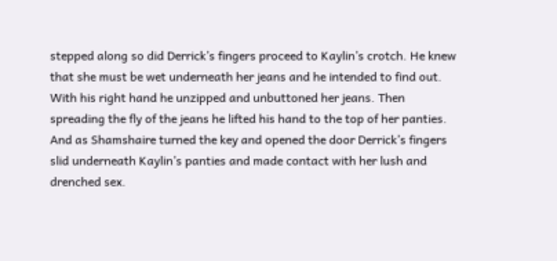stepped along so did Derrick’s fingers proceed to Kaylin’s crotch. He knew that she must be wet underneath her jeans and he intended to find out. With his right hand he unzipped and unbuttoned her jeans. Then spreading the fly of the jeans he lifted his hand to the top of her panties. And as Shamshaire turned the key and opened the door Derrick’s fingers slid underneath Kaylin’s panties and made contact with her lush and drenched sex.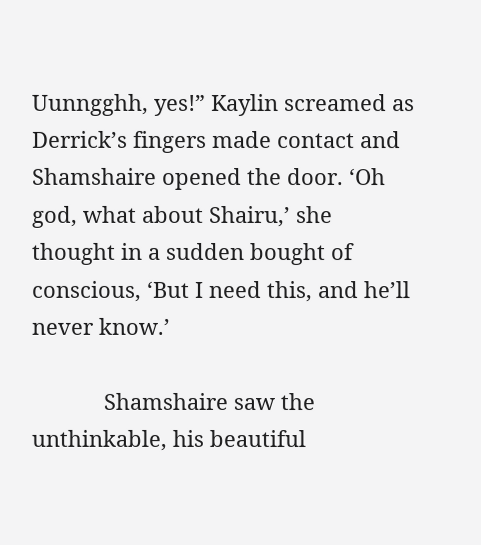Uunngghh, yes!” Kaylin screamed as Derrick’s fingers made contact and Shamshaire opened the door. ‘Oh god, what about Shairu,’ she thought in a sudden bought of conscious, ‘But I need this, and he’ll never know.’

            Shamshaire saw the unthinkable, his beautiful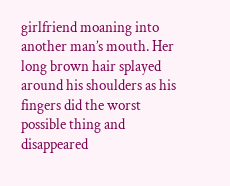girlfriend moaning into another man’s mouth. Her long brown hair splayed around his shoulders as his fingers did the worst possible thing and disappeared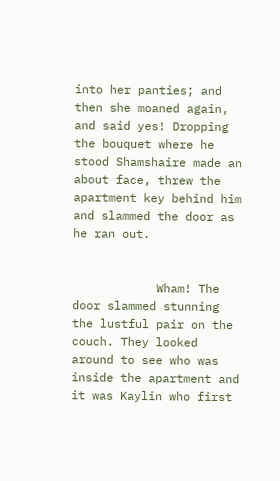into her panties; and then she moaned again, and said yes! Dropping the bouquet where he stood Shamshaire made an about face, threw the apartment key behind him and slammed the door as he ran out.


            Wham! The door slammed stunning the lustful pair on the couch. They looked around to see who was inside the apartment and it was Kaylin who first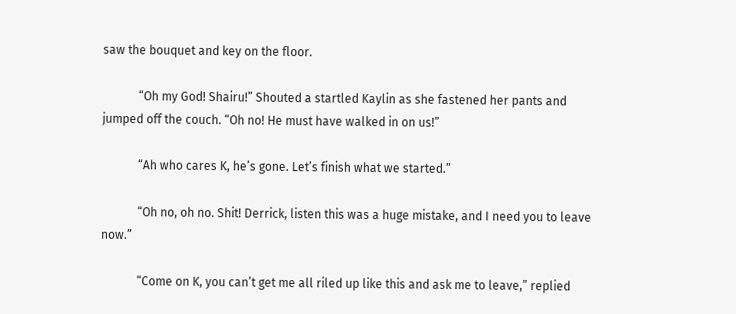saw the bouquet and key on the floor.

            “Oh my God! Shairu!” Shouted a startled Kaylin as she fastened her pants and jumped off the couch. “Oh no! He must have walked in on us!”

            “Ah who cares K, he’s gone. Let’s finish what we started.”

            “Oh no, oh no. Shit! Derrick, listen this was a huge mistake, and I need you to leave now.”

            “Come on K, you can’t get me all riled up like this and ask me to leave,” replied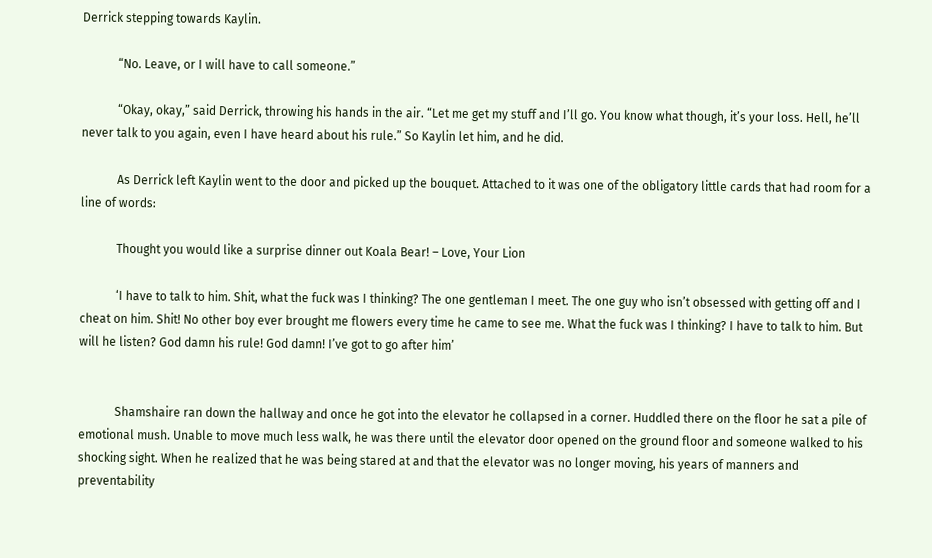Derrick stepping towards Kaylin.

            “No. Leave, or I will have to call someone.”

            “Okay, okay,” said Derrick, throwing his hands in the air. “Let me get my stuff and I’ll go. You know what though, it’s your loss. Hell, he’ll never talk to you again, even I have heard about his rule.” So Kaylin let him, and he did.

            As Derrick left Kaylin went to the door and picked up the bouquet. Attached to it was one of the obligatory little cards that had room for a line of words:

            Thought you would like a surprise dinner out Koala Bear! – Love, Your Lion

            ‘I have to talk to him. Shit, what the fuck was I thinking? The one gentleman I meet. The one guy who isn’t obsessed with getting off and I cheat on him. Shit! No other boy ever brought me flowers every time he came to see me. What the fuck was I thinking? I have to talk to him. But will he listen? God damn his rule! God damn! I’ve got to go after him’


            Shamshaire ran down the hallway and once he got into the elevator he collapsed in a corner. Huddled there on the floor he sat a pile of emotional mush. Unable to move much less walk, he was there until the elevator door opened on the ground floor and someone walked to his shocking sight. When he realized that he was being stared at and that the elevator was no longer moving, his years of manners and preventability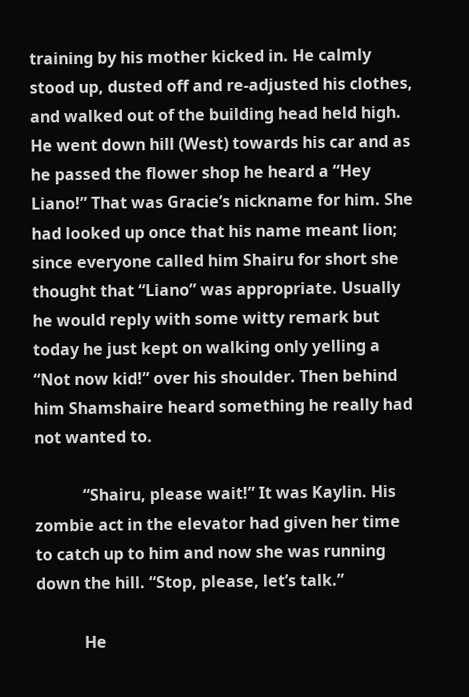training by his mother kicked in. He calmly stood up, dusted off and re-adjusted his clothes, and walked out of the building head held high. He went down hill (West) towards his car and as he passed the flower shop he heard a “Hey Liano!” That was Gracie’s nickname for him. She had looked up once that his name meant lion; since everyone called him Shairu for short she thought that “Liano” was appropriate. Usually he would reply with some witty remark but today he just kept on walking only yelling a “Not now kid!” over his shoulder. Then behind him Shamshaire heard something he really had not wanted to.

            “Shairu, please wait!” It was Kaylin. His zombie act in the elevator had given her time to catch up to him and now she was running down the hill. “Stop, please, let’s talk.”

            He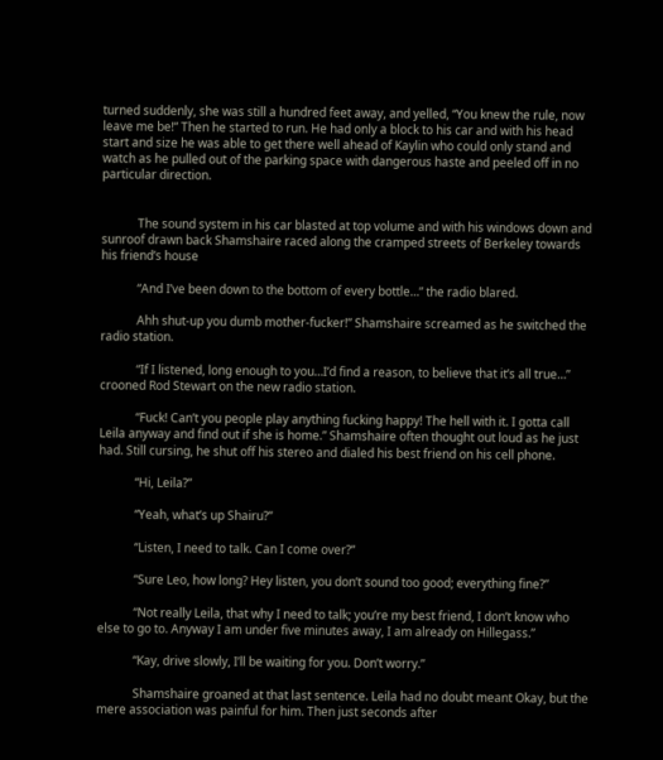turned suddenly, she was still a hundred feet away, and yelled, “You knew the rule, now leave me be!” Then he started to run. He had only a block to his car and with his head start and size he was able to get there well ahead of Kaylin who could only stand and watch as he pulled out of the parking space with dangerous haste and peeled off in no particular direction.


            The sound system in his car blasted at top volume and with his windows down and sunroof drawn back Shamshaire raced along the cramped streets of Berkeley towards his friend’s house

            “And I’ve been down to the bottom of every bottle…” the radio blared.

            Ahh shut-up you dumb mother-fucker!” Shamshaire screamed as he switched the radio station.

            “If I listened, long enough to you…I’d find a reason, to believe that it’s all true…” crooned Rod Stewart on the new radio station.

            “Fuck! Can’t you people play anything fucking happy! The hell with it. I gotta call Leila anyway and find out if she is home.” Shamshaire often thought out loud as he just had. Still cursing, he shut off his stereo and dialed his best friend on his cell phone.

            “Hi, Leila?”

            “Yeah, what’s up Shairu?”

            “Listen, I need to talk. Can I come over?”

            “Sure Leo, how long? Hey listen, you don’t sound too good; everything fine?”

            “Not really Leila, that why I need to talk; you’re my best friend, I don’t know who else to go to. Anyway I am under five minutes away, I am already on Hillegass.”

            “Kay, drive slowly, I’ll be waiting for you. Don’t worry.”

            Shamshaire groaned at that last sentence. Leila had no doubt meant Okay, but the mere association was painful for him. Then just seconds after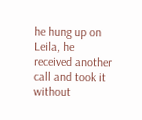he hung up on Leila, he received another call and took it without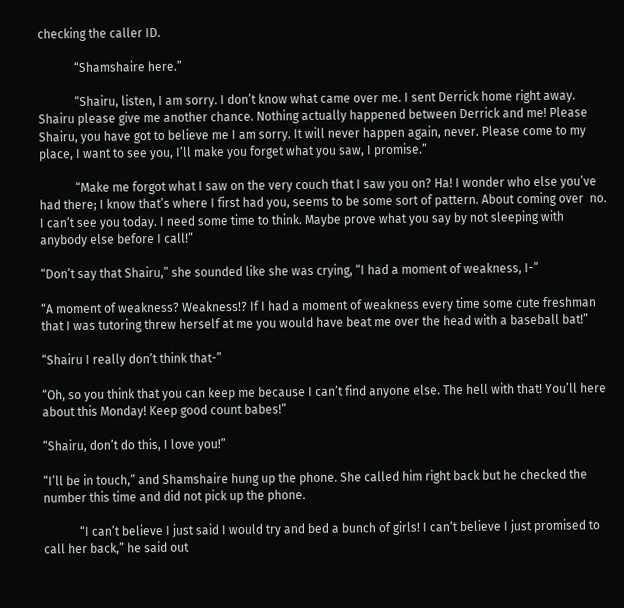checking the caller ID.

            “Shamshaire here.”

            “Shairu, listen, I am sorry. I don’t know what came over me. I sent Derrick home right away. Shairu please give me another chance. Nothing actually happened between Derrick and me! Please Shairu, you have got to believe me I am sorry. It will never happen again, never. Please come to my place, I want to see you, I’ll make you forget what you saw, I promise.”

            “Make me forgot what I saw on the very couch that I saw you on? Ha! I wonder who else you’ve had there; I know that’s where I first had you, seems to be some sort of pattern. About coming over  no. I can’t see you today. I need some time to think. Maybe prove what you say by not sleeping with anybody else before I call!”

“Don’t say that Shairu,” she sounded like she was crying, “I had a moment of weakness, I-”

“A moment of weakness? Weakness!? If I had a moment of weakness every time some cute freshman that I was tutoring threw herself at me you would have beat me over the head with a baseball bat!”

“Shairu I really don’t think that-”

“Oh, so you think that you can keep me because I can’t find anyone else. The hell with that! You’ll here about this Monday! Keep good count babes!”

“Shairu, don’t do this, I love you!”

“I’ll be in touch,” and Shamshaire hung up the phone. She called him right back but he checked the number this time and did not pick up the phone.

            “I can’t believe I just said I would try and bed a bunch of girls! I can’t believe I just promised to call her back,” he said out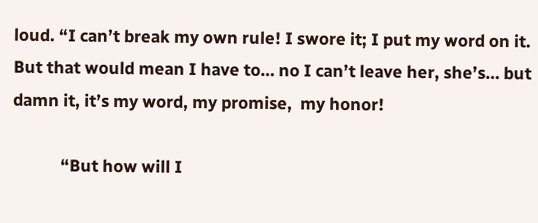loud. “I can’t break my own rule! I swore it; I put my word on it. But that would mean I have to… no I can’t leave her, she’s… but damn it, it’s my word, my promise,  my honor!

            “But how will I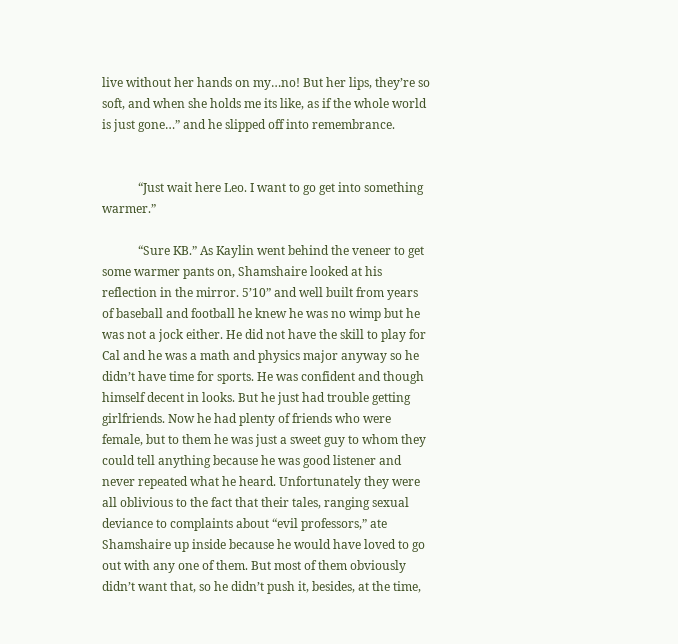live without her hands on my…no! But her lips, they’re so soft, and when she holds me its like, as if the whole world is just gone…” and he slipped off into remembrance.


            “Just wait here Leo. I want to go get into something warmer.”

            “Sure KB.” As Kaylin went behind the veneer to get some warmer pants on, Shamshaire looked at his reflection in the mirror. 5’10” and well built from years of baseball and football he knew he was no wimp but he was not a jock either. He did not have the skill to play for Cal and he was a math and physics major anyway so he didn’t have time for sports. He was confident and though himself decent in looks. But he just had trouble getting girlfriends. Now he had plenty of friends who were female, but to them he was just a sweet guy to whom they could tell anything because he was good listener and never repeated what he heard. Unfortunately they were all oblivious to the fact that their tales, ranging sexual deviance to complaints about “evil professors,” ate Shamshaire up inside because he would have loved to go out with any one of them. But most of them obviously didn’t want that, so he didn’t push it, besides, at the time,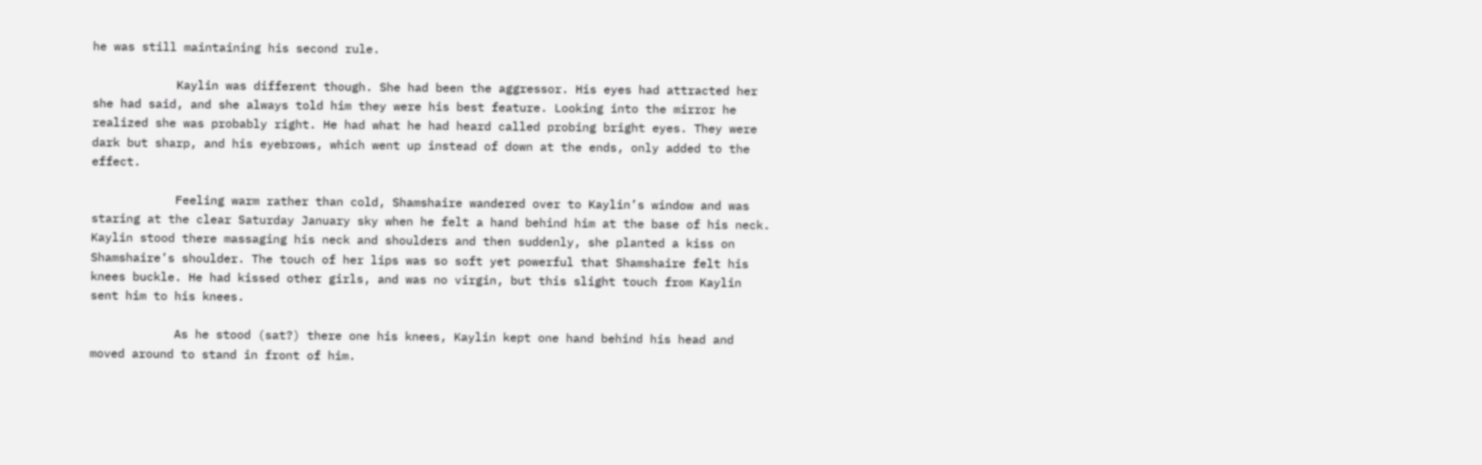he was still maintaining his second rule.

            Kaylin was different though. She had been the aggressor. His eyes had attracted her she had said, and she always told him they were his best feature. Looking into the mirror he realized she was probably right. He had what he had heard called probing bright eyes. They were dark but sharp, and his eyebrows, which went up instead of down at the ends, only added to the effect.

            Feeling warm rather than cold, Shamshaire wandered over to Kaylin’s window and was staring at the clear Saturday January sky when he felt a hand behind him at the base of his neck. Kaylin stood there massaging his neck and shoulders and then suddenly, she planted a kiss on Shamshaire’s shoulder. The touch of her lips was so soft yet powerful that Shamshaire felt his knees buckle. He had kissed other girls, and was no virgin, but this slight touch from Kaylin sent him to his knees.

            As he stood (sat?) there one his knees, Kaylin kept one hand behind his head and moved around to stand in front of him.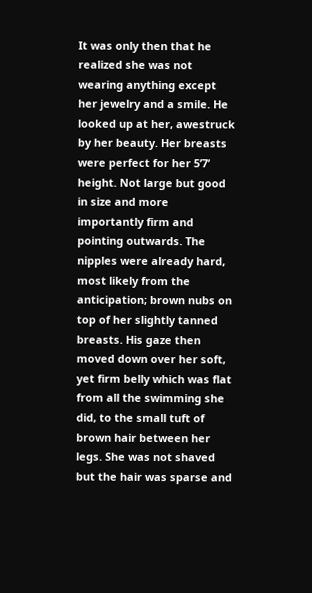It was only then that he realized she was not wearing anything except her jewelry and a smile. He looked up at her, awestruck by her beauty. Her breasts were perfect for her 5’7’ height. Not large but good in size and more importantly firm and pointing outwards. The nipples were already hard, most likely from the anticipation; brown nubs on top of her slightly tanned breasts. His gaze then moved down over her soft, yet firm belly which was flat from all the swimming she did, to the small tuft of brown hair between her legs. She was not shaved but the hair was sparse and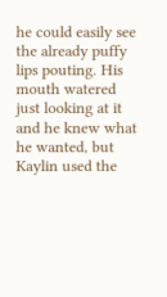he could easily see the already puffy lips pouting. His mouth watered just looking at it and he knew what he wanted, but Kaylin used the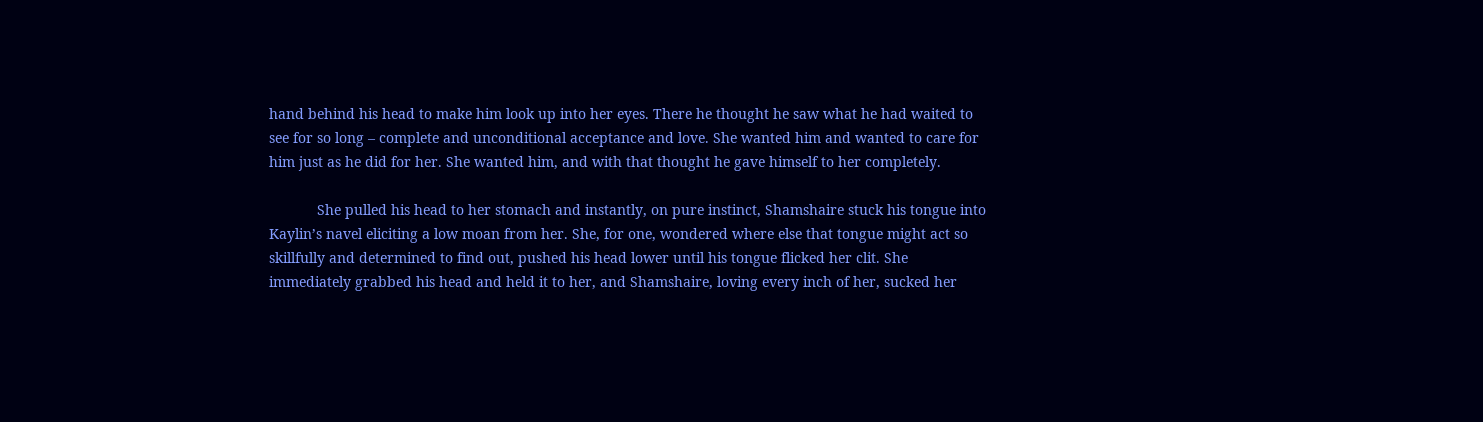hand behind his head to make him look up into her eyes. There he thought he saw what he had waited to see for so long – complete and unconditional acceptance and love. She wanted him and wanted to care for him just as he did for her. She wanted him, and with that thought he gave himself to her completely.

            She pulled his head to her stomach and instantly, on pure instinct, Shamshaire stuck his tongue into Kaylin’s navel eliciting a low moan from her. She, for one, wondered where else that tongue might act so skillfully and determined to find out, pushed his head lower until his tongue flicked her clit. She immediately grabbed his head and held it to her, and Shamshaire, loving every inch of her, sucked her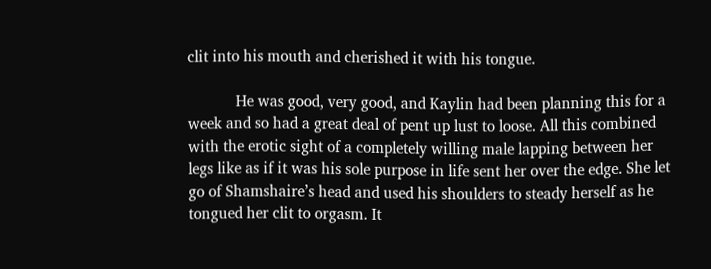clit into his mouth and cherished it with his tongue.

            He was good, very good, and Kaylin had been planning this for a week and so had a great deal of pent up lust to loose. All this combined with the erotic sight of a completely willing male lapping between her legs like as if it was his sole purpose in life sent her over the edge. She let go of Shamshaire’s head and used his shoulders to steady herself as he tongued her clit to orgasm. It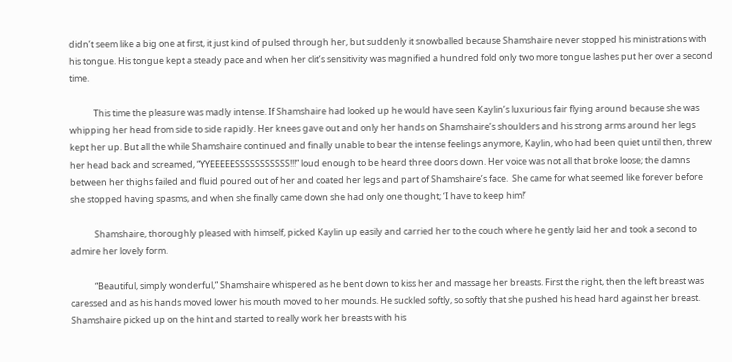didn’t seem like a big one at first, it just kind of pulsed through her, but suddenly it snowballed because Shamshaire never stopped his ministrations with his tongue. His tongue kept a steady pace and when her clit’s sensitivity was magnified a hundred fold only two more tongue lashes put her over a second time.

            This time the pleasure was madly intense. If Shamshaire had looked up he would have seen Kaylin’s luxurious fair flying around because she was whipping her head from side to side rapidly. Her knees gave out and only her hands on Shamshaire’s shoulders and his strong arms around her legs kept her up. But all the while Shamshaire continued and finally unable to bear the intense feelings anymore, Kaylin, who had been quiet until then, threw her head back and screamed, “YYEEEEESSSSSSSSSSS!!!” loud enough to be heard three doors down. Her voice was not all that broke loose; the damns between her thighs failed and fluid poured out of her and coated her legs and part of Shamshaire’s face.  She came for what seemed like forever before she stopped having spasms, and when she finally came down she had only one thought; ‘I have to keep him!’

            Shamshaire, thoroughly pleased with himself, picked Kaylin up easily and carried her to the couch where he gently laid her and took a second to admire her lovely form.

            “Beautiful, simply wonderful,” Shamshaire whispered as he bent down to kiss her and massage her breasts. First the right, then the left breast was caressed and as his hands moved lower his mouth moved to her mounds. He suckled softly, so softly that she pushed his head hard against her breast. Shamshaire picked up on the hint and started to really work her breasts with his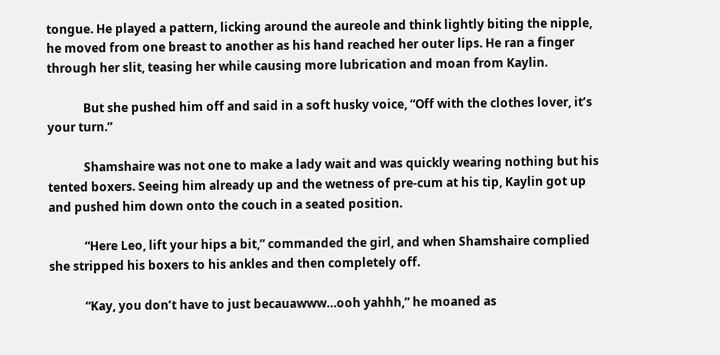tongue. He played a pattern, licking around the aureole and think lightly biting the nipple, he moved from one breast to another as his hand reached her outer lips. He ran a finger through her slit, teasing her while causing more lubrication and moan from Kaylin.

            But she pushed him off and said in a soft husky voice, “Off with the clothes lover, it’s your turn.”

            Shamshaire was not one to make a lady wait and was quickly wearing nothing but his tented boxers. Seeing him already up and the wetness of pre-cum at his tip, Kaylin got up and pushed him down onto the couch in a seated position.

            “Here Leo, lift your hips a bit,” commanded the girl, and when Shamshaire complied she stripped his boxers to his ankles and then completely off.

            “Kay, you don’t have to just becauawww…ooh yahhh,” he moaned as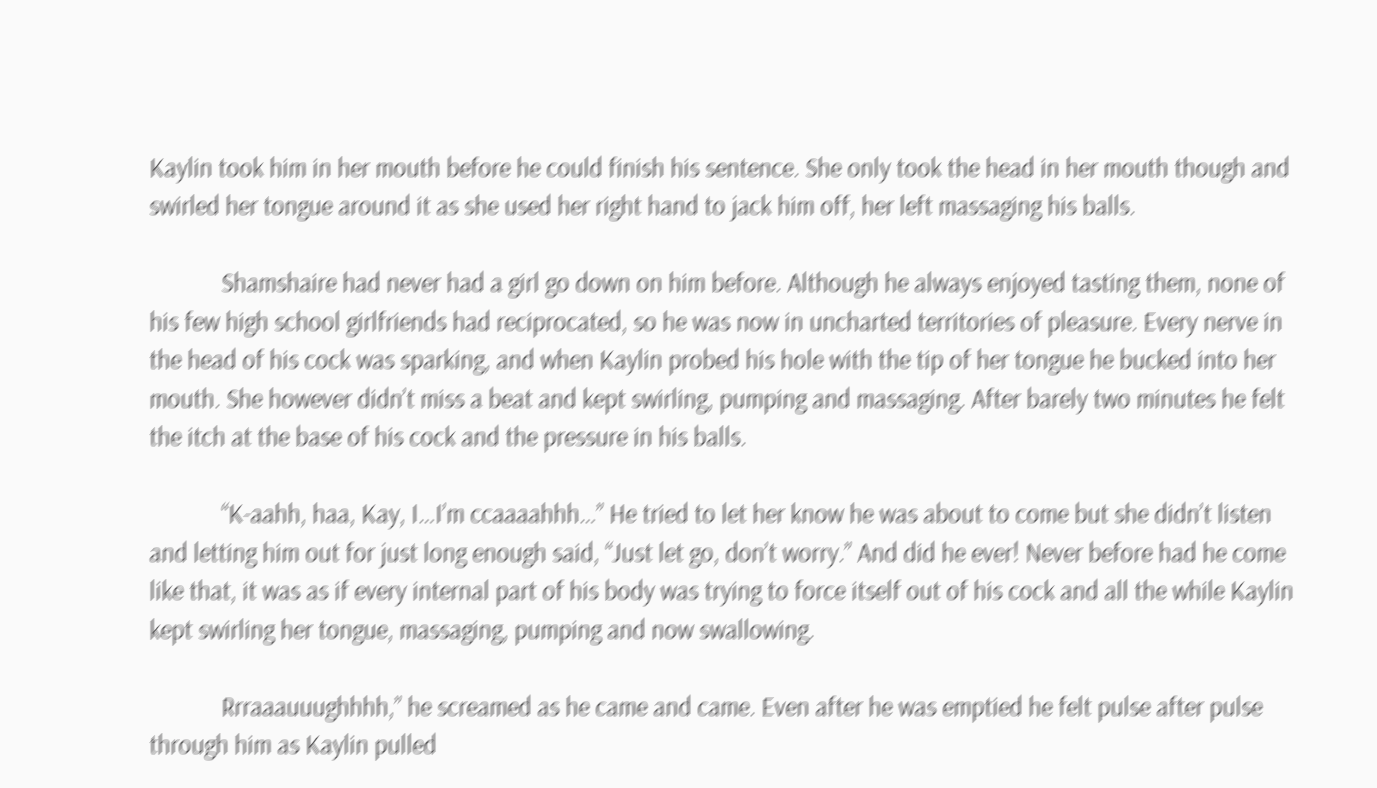Kaylin took him in her mouth before he could finish his sentence. She only took the head in her mouth though and swirled her tongue around it as she used her right hand to jack him off, her left massaging his balls.

            Shamshaire had never had a girl go down on him before. Although he always enjoyed tasting them, none of his few high school girlfriends had reciprocated, so he was now in uncharted territories of pleasure. Every nerve in the head of his cock was sparking, and when Kaylin probed his hole with the tip of her tongue he bucked into her mouth. She however didn’t miss a beat and kept swirling, pumping and massaging. After barely two minutes he felt the itch at the base of his cock and the pressure in his balls.

            “K-aahh, haa, Kay, I…I’m ccaaaahhh…” He tried to let her know he was about to come but she didn’t listen and letting him out for just long enough said, “Just let go, don’t worry.” And did he ever! Never before had he come like that, it was as if every internal part of his body was trying to force itself out of his cock and all the while Kaylin kept swirling her tongue, massaging, pumping and now swallowing.

            Rrraaauuughhhh,” he screamed as he came and came. Even after he was emptied he felt pulse after pulse through him as Kaylin pulled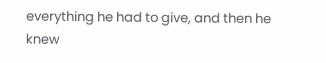everything he had to give, and then he knew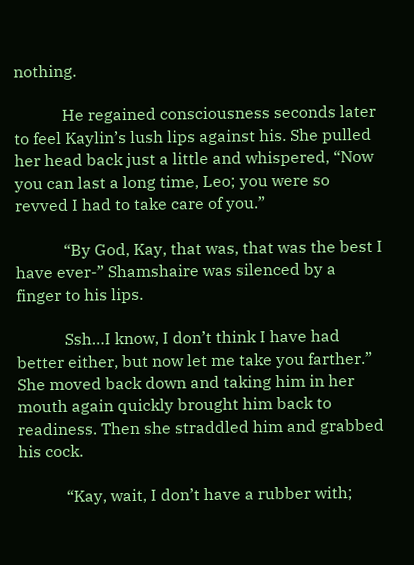nothing.

            He regained consciousness seconds later to feel Kaylin’s lush lips against his. She pulled her head back just a little and whispered, “Now you can last a long time, Leo; you were so revved I had to take care of you.”

            “By God, Kay, that was, that was the best I have ever-” Shamshaire was silenced by a finger to his lips.

            Ssh…I know, I don’t think I have had better either, but now let me take you farther.” She moved back down and taking him in her mouth again quickly brought him back to readiness. Then she straddled him and grabbed his cock.

            “Kay, wait, I don’t have a rubber with;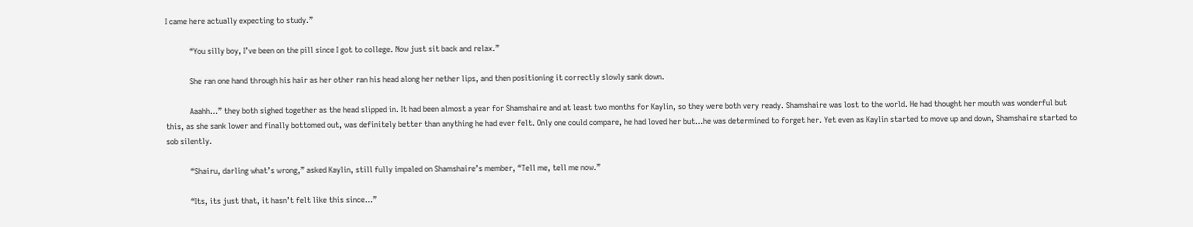I came here actually expecting to study.”

            “You silly boy, I’ve been on the pill since I got to college. Now just sit back and relax.”

            She ran one hand through his hair as her other ran his head along her nether lips, and then positioning it correctly slowly sank down.

            Aaahh…” they both sighed together as the head slipped in. It had been almost a year for Shamshaire and at least two months for Kaylin, so they were both very ready. Shamshaire was lost to the world. He had thought her mouth was wonderful but this, as she sank lower and finally bottomed out, was definitely better than anything he had ever felt. Only one could compare, he had loved her but…he was determined to forget her. Yet even as Kaylin started to move up and down, Shamshaire started to sob silently.

            “Shairu, darling what’s wrong,” asked Kaylin, still fully impaled on Shamshaire’s member, “Tell me, tell me now.”

            “Its, its just that, it hasn’t felt like this since…”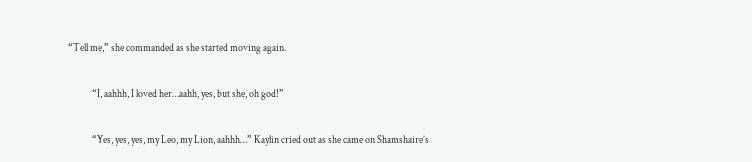“Tell me,” she commanded as she started moving again.

            “I, aahhh, I loved her…aahh, yes, but she, oh god!”

            “Yes, yes, yes, my Leo, my Lion, aahhh…” Kaylin cried out as she came on Shamshaire’s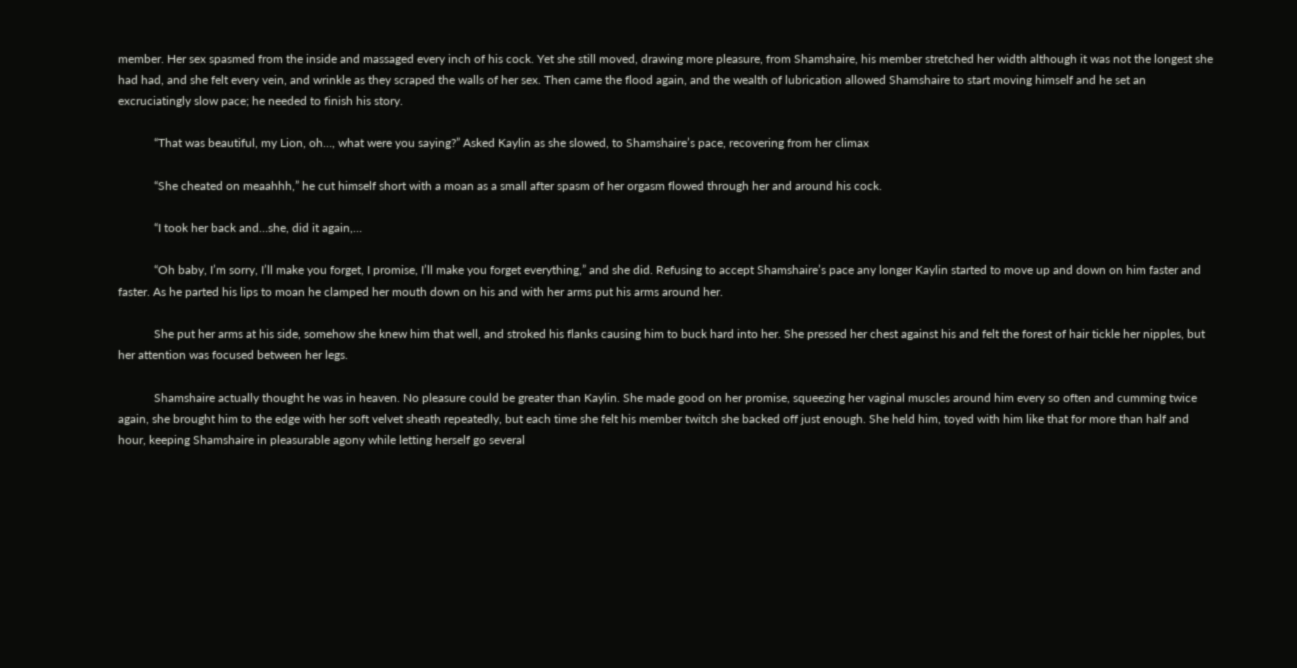member. Her sex spasmed from the inside and massaged every inch of his cock. Yet she still moved, drawing more pleasure, from Shamshaire, his member stretched her width although it was not the longest she had had, and she felt every vein, and wrinkle as they scraped the walls of her sex. Then came the flood again, and the wealth of lubrication allowed Shamshaire to start moving himself and he set an excruciatingly slow pace; he needed to finish his story.

            “That was beautiful, my Lion, oh…, what were you saying?” Asked Kaylin as she slowed, to Shamshaire’s pace, recovering from her climax

            “She cheated on meaahhh,” he cut himself short with a moan as a small after spasm of her orgasm flowed through her and around his cock.

            “I took her back and…she, did it again,…

            “Oh baby, I’m sorry, I’ll make you forget, I promise, I’ll make you forget everything,” and she did. Refusing to accept Shamshaire’s pace any longer Kaylin started to move up and down on him faster and faster. As he parted his lips to moan he clamped her mouth down on his and with her arms put his arms around her.

            She put her arms at his side, somehow she knew him that well, and stroked his flanks causing him to buck hard into her. She pressed her chest against his and felt the forest of hair tickle her nipples, but her attention was focused between her legs.

            Shamshaire actually thought he was in heaven. No pleasure could be greater than Kaylin. She made good on her promise, squeezing her vaginal muscles around him every so often and cumming twice again, she brought him to the edge with her soft velvet sheath repeatedly, but each time she felt his member twitch she backed off just enough. She held him, toyed with him like that for more than half and hour, keeping Shamshaire in pleasurable agony while letting herself go several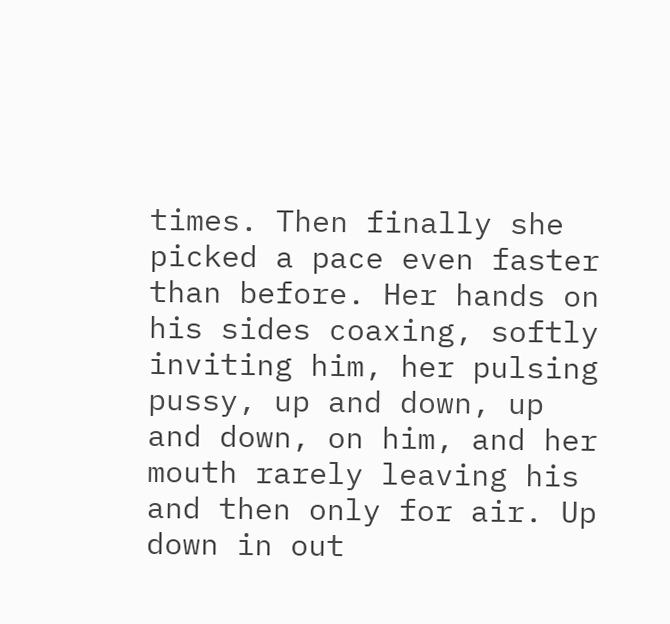times. Then finally she picked a pace even faster than before. Her hands on his sides coaxing, softly inviting him, her pulsing pussy, up and down, up and down, on him, and her mouth rarely leaving his and then only for air. Up down in out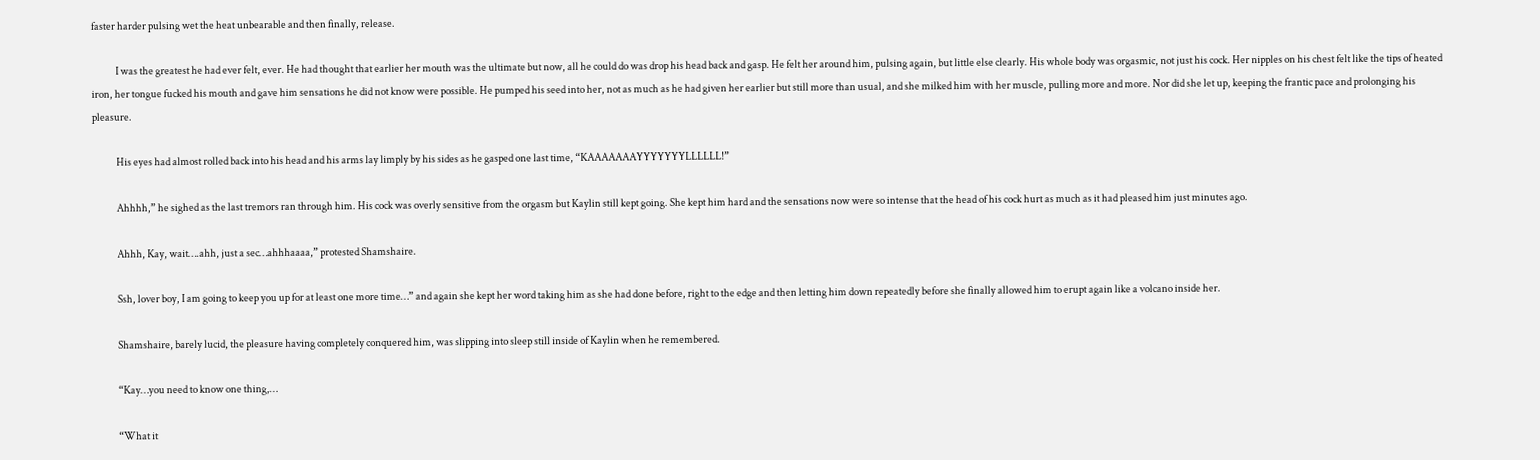faster harder pulsing wet the heat unbearable and then finally, release.

            I was the greatest he had ever felt, ever. He had thought that earlier her mouth was the ultimate but now, all he could do was drop his head back and gasp. He felt her around him, pulsing again, but little else clearly. His whole body was orgasmic, not just his cock. Her nipples on his chest felt like the tips of heated iron, her tongue fucked his mouth and gave him sensations he did not know were possible. He pumped his seed into her, not as much as he had given her earlier but still more than usual, and she milked him with her muscle, pulling more and more. Nor did she let up, keeping the frantic pace and prolonging his pleasure.

            His eyes had almost rolled back into his head and his arms lay limply by his sides as he gasped one last time, “KAAAAAAAYYYYYYYLLLLLL!”

            Ahhhh,” he sighed as the last tremors ran through him. His cock was overly sensitive from the orgasm but Kaylin still kept going. She kept him hard and the sensations now were so intense that the head of his cock hurt as much as it had pleased him just minutes ago.

            Ahhh, Kay, wait….ahh, just a sec…ahhhaaaa,” protested Shamshaire.

            Ssh, lover boy, I am going to keep you up for at least one more time…” and again she kept her word taking him as she had done before, right to the edge and then letting him down repeatedly before she finally allowed him to erupt again like a volcano inside her.

            Shamshaire, barely lucid, the pleasure having completely conquered him, was slipping into sleep still inside of Kaylin when he remembered.

            “Kay…you need to know one thing,…

            “What it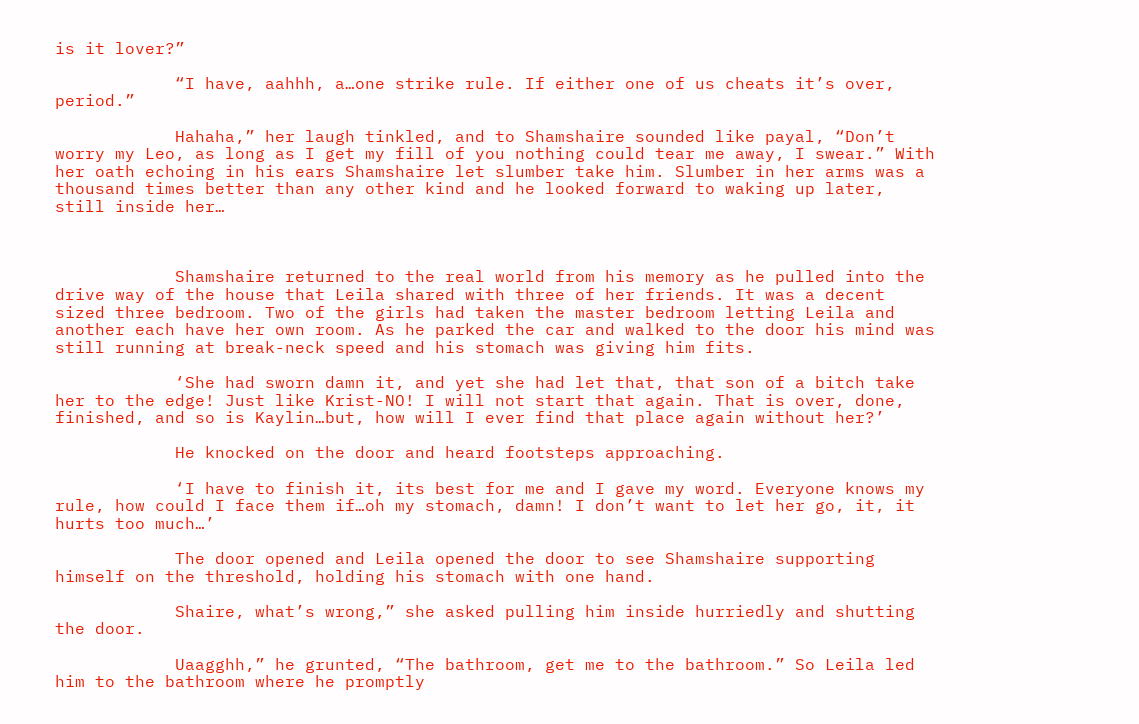is it lover?”

            “I have, aahhh, a…one strike rule. If either one of us cheats it’s over, period.”

            Hahaha,” her laugh tinkled, and to Shamshaire sounded like payal, “Don’t worry my Leo, as long as I get my fill of you nothing could tear me away, I swear.” With her oath echoing in his ears Shamshaire let slumber take him. Slumber in her arms was a thousand times better than any other kind and he looked forward to waking up later, still inside her…



            Shamshaire returned to the real world from his memory as he pulled into the drive way of the house that Leila shared with three of her friends. It was a decent sized three bedroom. Two of the girls had taken the master bedroom letting Leila and another each have her own room. As he parked the car and walked to the door his mind was still running at break-neck speed and his stomach was giving him fits.

            ‘She had sworn damn it, and yet she had let that, that son of a bitch take her to the edge! Just like Krist-NO! I will not start that again. That is over, done, finished, and so is Kaylin…but, how will I ever find that place again without her?’

            He knocked on the door and heard footsteps approaching.

            ‘I have to finish it, its best for me and I gave my word. Everyone knows my rule, how could I face them if…oh my stomach, damn! I don’t want to let her go, it, it hurts too much…’

            The door opened and Leila opened the door to see Shamshaire supporting himself on the threshold, holding his stomach with one hand.

            Shaire, what’s wrong,” she asked pulling him inside hurriedly and shutting the door.

            Uaagghh,” he grunted, “The bathroom, get me to the bathroom.” So Leila led him to the bathroom where he promptly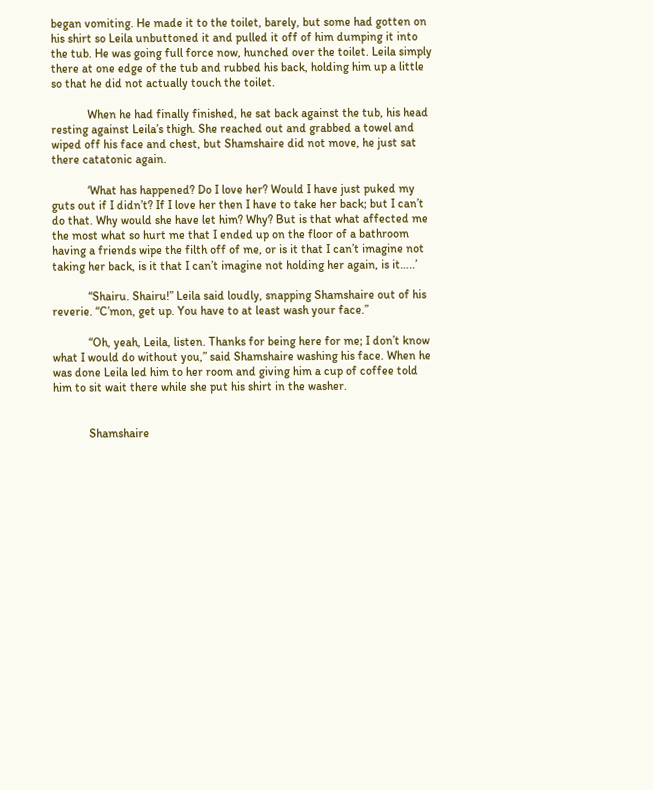began vomiting. He made it to the toilet, barely, but some had gotten on his shirt so Leila unbuttoned it and pulled it off of him dumping it into the tub. He was going full force now, hunched over the toilet. Leila simply there at one edge of the tub and rubbed his back, holding him up a little so that he did not actually touch the toilet.

            When he had finally finished, he sat back against the tub, his head resting against Leila’s thigh. She reached out and grabbed a towel and wiped off his face and chest, but Shamshaire did not move, he just sat there catatonic again.

            ‘What has happened? Do I love her? Would I have just puked my guts out if I didn’t? If I love her then I have to take her back; but I can’t do that. Why would she have let him? Why? But is that what affected me the most what so hurt me that I ended up on the floor of a bathroom having a friends wipe the filth off of me, or is it that I can’t imagine not taking her back, is it that I can’t imagine not holding her again, is it…..’

            “Shairu. Shairu!” Leila said loudly, snapping Shamshaire out of his reverie. “C’mon, get up. You have to at least wash your face.”

            “Oh, yeah, Leila, listen. Thanks for being here for me; I don’t know what I would do without you,” said Shamshaire washing his face. When he was done Leila led him to her room and giving him a cup of coffee told him to sit wait there while she put his shirt in the washer.


            Shamshaire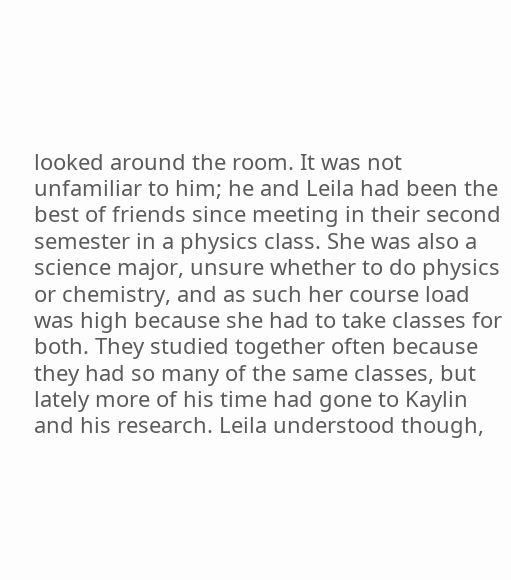looked around the room. It was not unfamiliar to him; he and Leila had been the best of friends since meeting in their second semester in a physics class. She was also a science major, unsure whether to do physics or chemistry, and as such her course load was high because she had to take classes for both. They studied together often because they had so many of the same classes, but lately more of his time had gone to Kaylin and his research. Leila understood though,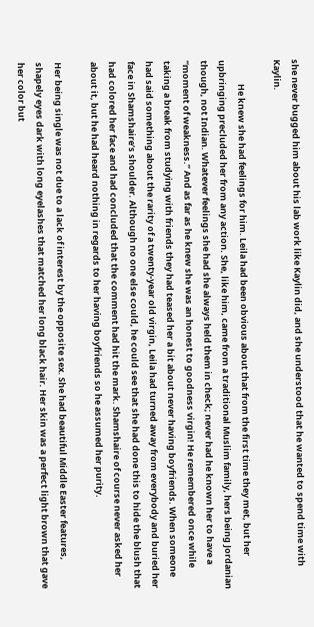she never bugged him about his lab work like Kaylin did, and she understood that he wanted to spend time with Kaylin.

            He knew she had feelings for him. Leila had been obvious about that from the first time they met, but her upbringing precluded her from any action. She, like him, came from a traditional Muslim family, hers being Jordanian though, not Indian. Whatever feelings she had she always held them in check; never had he known her to have a “moment of weakness.” And as far as he knew she was an honest to goodness virgin! He remembered once while taking a break from studying with friends they had teased her a bit about never having boyfriends. When someone had said something about the rarity of a twenty-year old virgin, Leila had turned away from everybody and buried her face in Shamshaire’s shoulder. Although no one else could, he could see that she had done this to hide the blush that had colored her face and had concluded that the comment had hit the mark. Shamshaire of course never asked her about it, but he had heard nothing in regards to her having boyfriends so he assumed her purity.

Her being single was not due to a lack of interest by the opposite sex. She had beautiful Middle Easter features, shapely eyes dark with long eyelashes that matched her long black hair. Her skin was a perfect light brown that gave her color but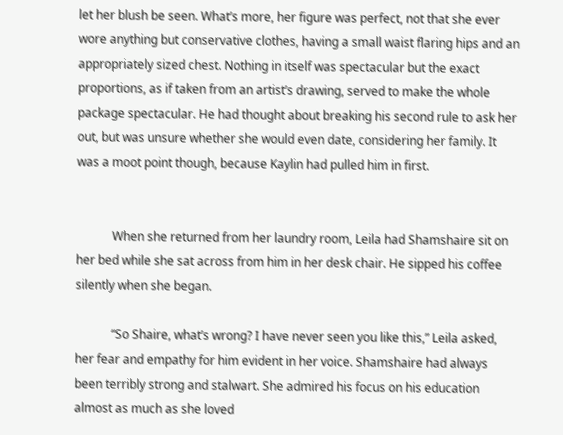let her blush be seen. What’s more, her figure was perfect, not that she ever wore anything but conservative clothes, having a small waist flaring hips and an appropriately sized chest. Nothing in itself was spectacular but the exact proportions, as if taken from an artist’s drawing, served to make the whole package spectacular. He had thought about breaking his second rule to ask her out, but was unsure whether she would even date, considering her family. It was a moot point though, because Kaylin had pulled him in first.


            When she returned from her laundry room, Leila had Shamshaire sit on her bed while she sat across from him in her desk chair. He sipped his coffee silently when she began.

            “So Shaire, what’s wrong? I have never seen you like this,” Leila asked, her fear and empathy for him evident in her voice. Shamshaire had always been terribly strong and stalwart. She admired his focus on his education almost as much as she loved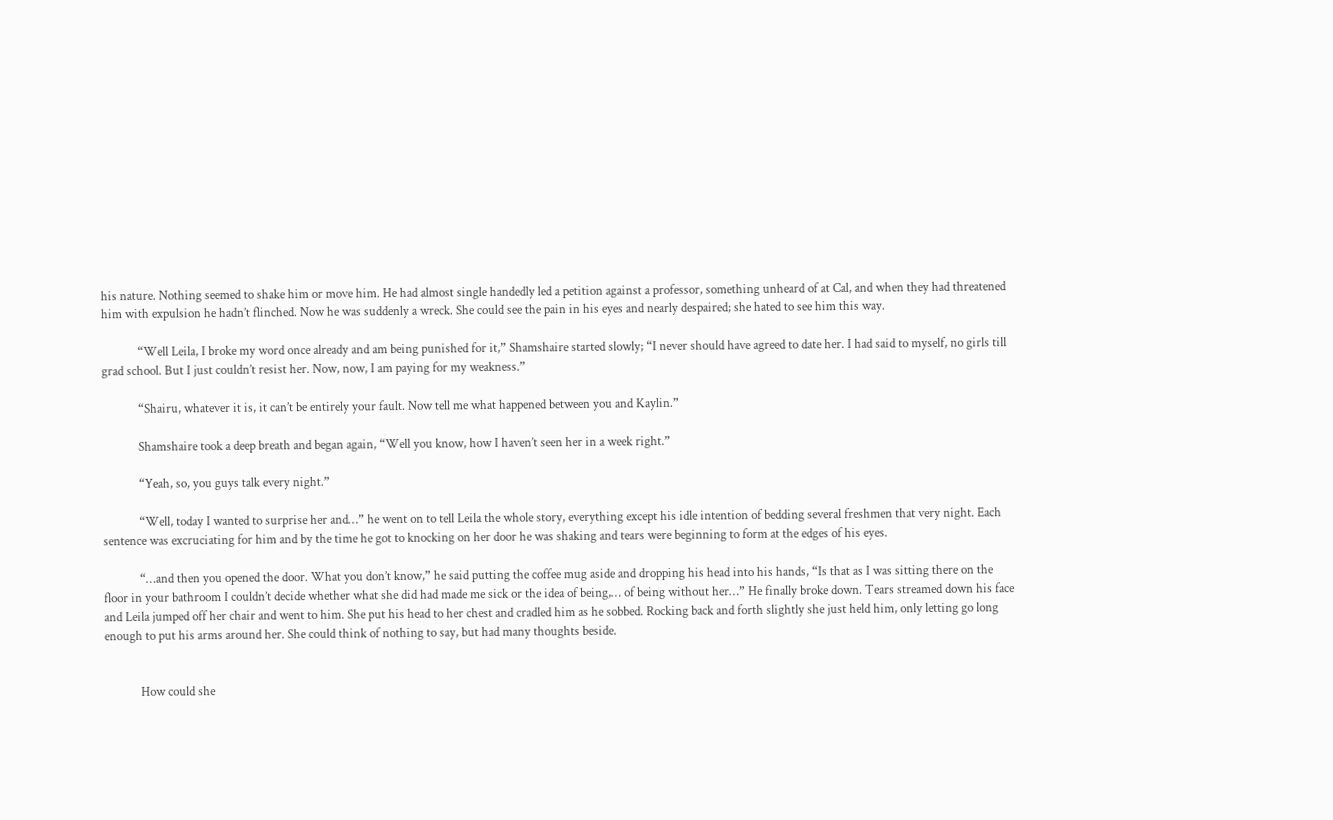his nature. Nothing seemed to shake him or move him. He had almost single handedly led a petition against a professor, something unheard of at Cal, and when they had threatened him with expulsion he hadn’t flinched. Now he was suddenly a wreck. She could see the pain in his eyes and nearly despaired; she hated to see him this way.

            “Well Leila, I broke my word once already and am being punished for it,” Shamshaire started slowly; “I never should have agreed to date her. I had said to myself, no girls till grad school. But I just couldn’t resist her. Now, now, I am paying for my weakness.”

            “Shairu, whatever it is, it can’t be entirely your fault. Now tell me what happened between you and Kaylin.”

            Shamshaire took a deep breath and began again, “Well you know, how I haven’t seen her in a week right.”

            “Yeah, so, you guys talk every night.”

            “Well, today I wanted to surprise her and…” he went on to tell Leila the whole story, everything except his idle intention of bedding several freshmen that very night. Each sentence was excruciating for him and by the time he got to knocking on her door he was shaking and tears were beginning to form at the edges of his eyes.

            “…and then you opened the door. What you don’t know,” he said putting the coffee mug aside and dropping his head into his hands, “Is that as I was sitting there on the floor in your bathroom I couldn’t decide whether what she did had made me sick or the idea of being,… of being without her…” He finally broke down. Tears streamed down his face and Leila jumped off her chair and went to him. She put his head to her chest and cradled him as he sobbed. Rocking back and forth slightly she just held him, only letting go long enough to put his arms around her. She could think of nothing to say, but had many thoughts beside.


            How could she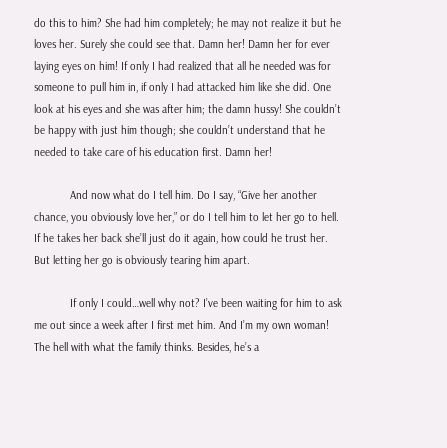do this to him? She had him completely; he may not realize it but he loves her. Surely she could see that. Damn her! Damn her for ever laying eyes on him! If only I had realized that all he needed was for someone to pull him in, if only I had attacked him like she did. One look at his eyes and she was after him; the damn hussy! She couldn’t be happy with just him though; she couldn’t understand that he needed to take care of his education first. Damn her!

            And now what do I tell him. Do I say, “Give her another chance, you obviously love her,” or do I tell him to let her go to hell. If he takes her back she’ll just do it again, how could he trust her. But letting her go is obviously tearing him apart.

            If only I could…well why not? I’ve been waiting for him to ask me out since a week after I first met him. And I’m my own woman! The hell with what the family thinks. Besides, he’s a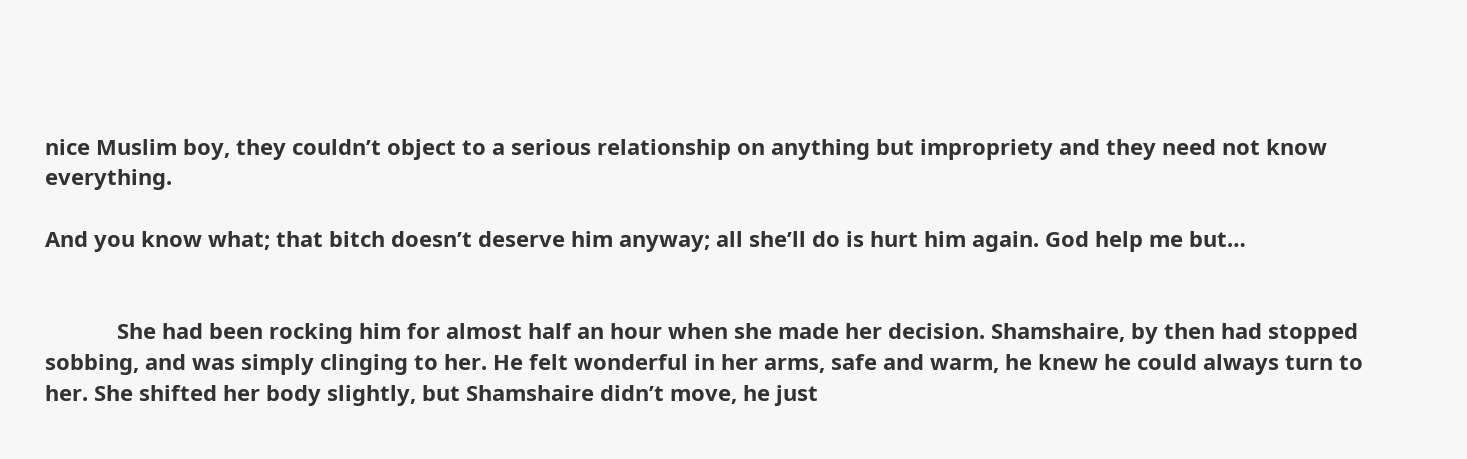nice Muslim boy, they couldn’t object to a serious relationship on anything but impropriety and they need not know everything.

And you know what; that bitch doesn’t deserve him anyway; all she’ll do is hurt him again. God help me but…


            She had been rocking him for almost half an hour when she made her decision. Shamshaire, by then had stopped sobbing, and was simply clinging to her. He felt wonderful in her arms, safe and warm, he knew he could always turn to her. She shifted her body slightly, but Shamshaire didn’t move, he just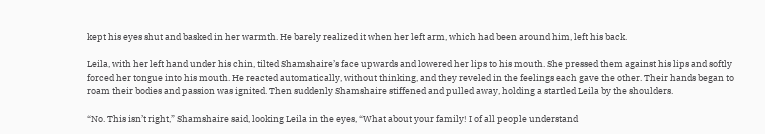kept his eyes shut and basked in her warmth. He barely realized it when her left arm, which had been around him, left his back.

Leila, with her left hand under his chin, tilted Shamshaire’s face upwards and lowered her lips to his mouth. She pressed them against his lips and softly forced her tongue into his mouth. He reacted automatically, without thinking, and they reveled in the feelings each gave the other. Their hands began to roam their bodies and passion was ignited. Then suddenly Shamshaire stiffened and pulled away, holding a startled Leila by the shoulders.

“No. This isn’t right,” Shamshaire said, looking Leila in the eyes, “What about your family! I of all people understand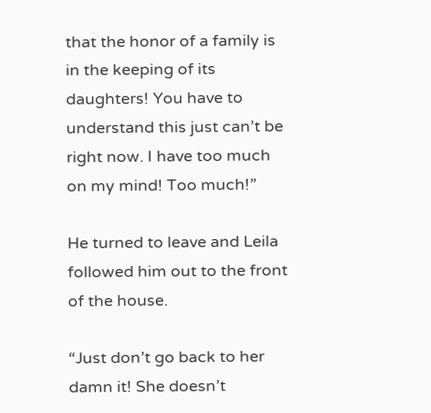that the honor of a family is in the keeping of its daughters! You have to understand this just can’t be right now. I have too much on my mind! Too much!”

He turned to leave and Leila followed him out to the front of the house.

“Just don’t go back to her damn it! She doesn’t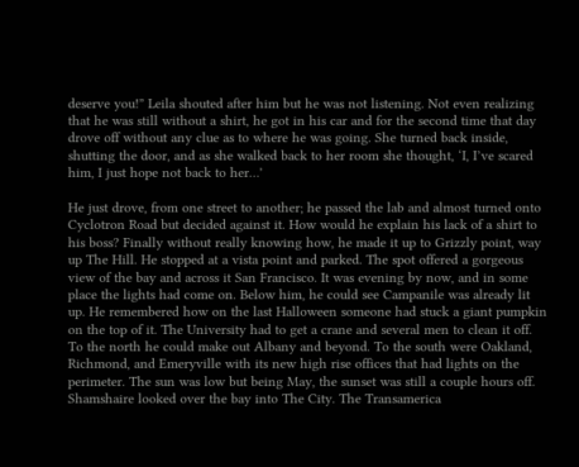deserve you!” Leila shouted after him but he was not listening. Not even realizing that he was still without a shirt, he got in his car and for the second time that day drove off without any clue as to where he was going. She turned back inside, shutting the door, and as she walked back to her room she thought, ‘I, I’ve scared him, I just hope not back to her…’

He just drove, from one street to another; he passed the lab and almost turned onto Cyclotron Road but decided against it. How would he explain his lack of a shirt to his boss? Finally without really knowing how, he made it up to Grizzly point, way up The Hill. He stopped at a vista point and parked. The spot offered a gorgeous view of the bay and across it San Francisco. It was evening by now, and in some place the lights had come on. Below him, he could see Campanile was already lit up. He remembered how on the last Halloween someone had stuck a giant pumpkin on the top of it. The University had to get a crane and several men to clean it off. To the north he could make out Albany and beyond. To the south were Oakland, Richmond, and Emeryville with its new high rise offices that had lights on the perimeter. The sun was low but being May, the sunset was still a couple hours off. Shamshaire looked over the bay into The City. The Transamerica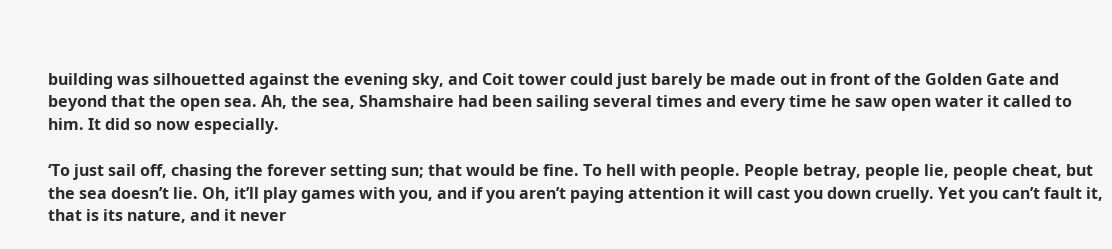building was silhouetted against the evening sky, and Coit tower could just barely be made out in front of the Golden Gate and beyond that the open sea. Ah, the sea, Shamshaire had been sailing several times and every time he saw open water it called to him. It did so now especially.

‘To just sail off, chasing the forever setting sun; that would be fine. To hell with people. People betray, people lie, people cheat, but the sea doesn’t lie. Oh, it’ll play games with you, and if you aren’t paying attention it will cast you down cruelly. Yet you can’t fault it, that is its nature, and it never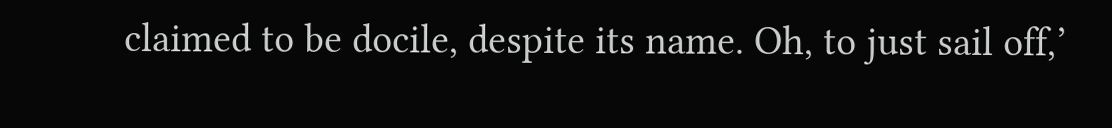claimed to be docile, despite its name. Oh, to just sail off,’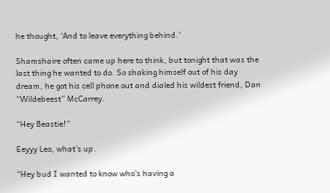he thought, ‘And to leave everything behind.’

Shamshaire often came up here to think, but tonight that was the last thing he wanted to do. So shaking himself out of his day dream, he got his cell phone out and dialed his wildest friend, Dan “Wildebeest” McCarrey.

“Hey Beastie!”

Eeyyy Leo, what’s up.

“Hey bud I wanted to know who’s having a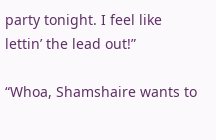party tonight. I feel like lettin’ the lead out!”

“Whoa, Shamshaire wants to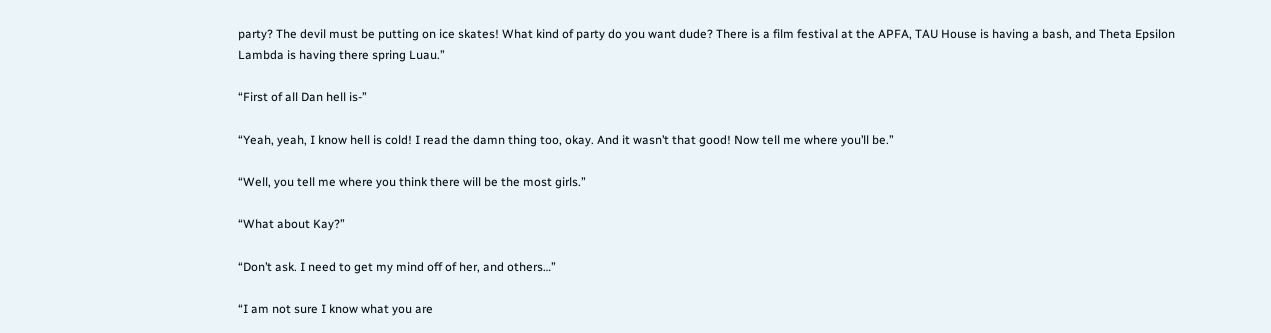party? The devil must be putting on ice skates! What kind of party do you want dude? There is a film festival at the APFA, TAU House is having a bash, and Theta Epsilon Lambda is having there spring Luau.”

“First of all Dan hell is-”

“Yeah, yeah, I know hell is cold! I read the damn thing too, okay. And it wasn’t that good! Now tell me where you’ll be.”

“Well, you tell me where you think there will be the most girls.”

“What about Kay?”

“Don’t ask. I need to get my mind off of her, and others…”

“I am not sure I know what you are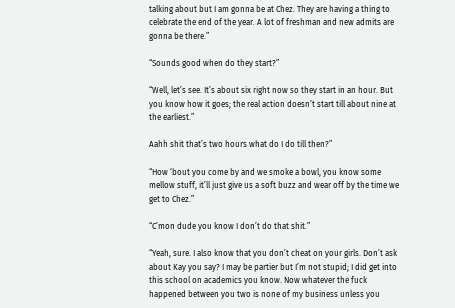talking about but I am gonna be at Chez. They are having a thing to celebrate the end of the year. A lot of freshman and new admits are gonna be there.”

“Sounds good when do they start?”

“Well, let’s see. It’s about six right now so they start in an hour. But you know how it goes; the real action doesn’t start till about nine at the earliest.”

Aahh shit that’s two hours what do I do till then?”

“How ‘bout you come by and we smoke a bowl, you know some mellow stuff, it’ll just give us a soft buzz and wear off by the time we get to Chez.”

“C’mon dude you know I don’t do that shit.”

“Yeah, sure. I also know that you don’t cheat on your girls. Don’t ask about Kay you say? I may be partier but I’m not stupid; I did get into this school on academics you know. Now whatever the fuck happened between you two is none of my business unless you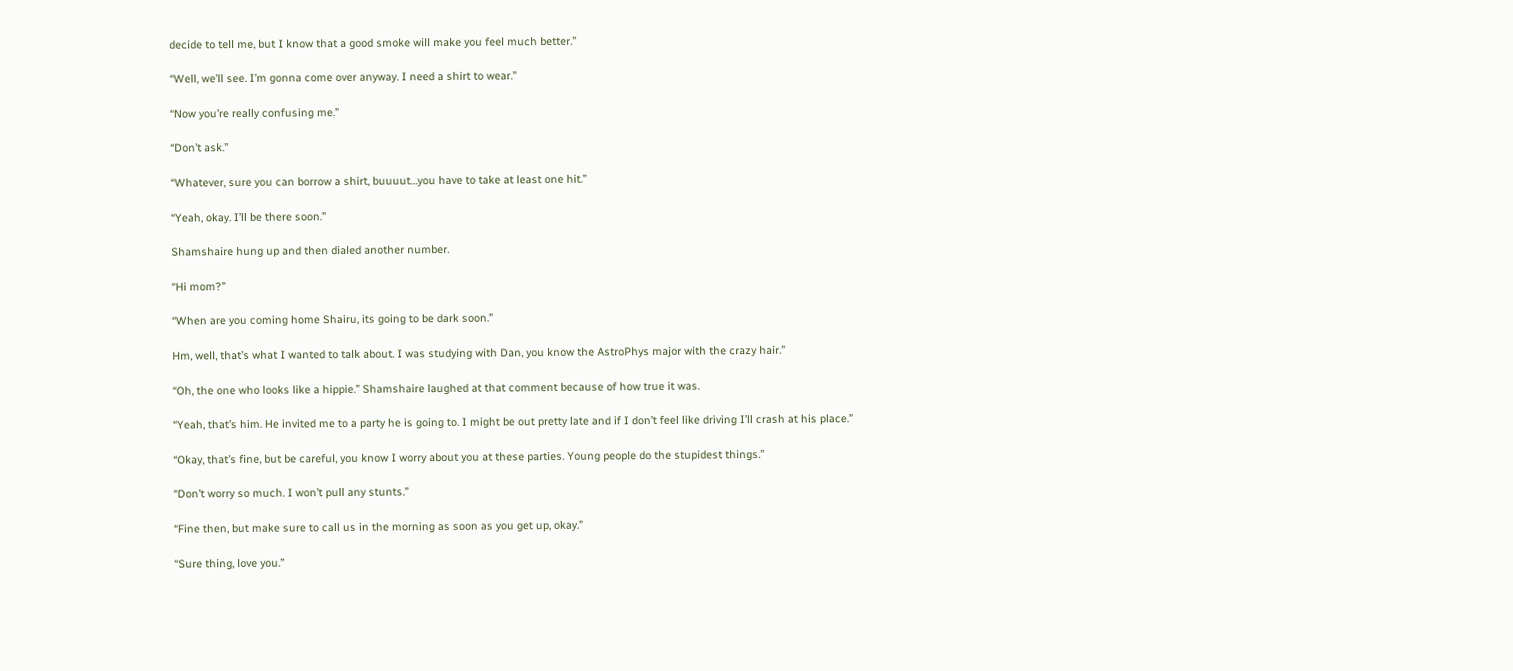decide to tell me, but I know that a good smoke will make you feel much better.”

“Well, we’ll see. I’m gonna come over anyway. I need a shirt to wear.”

“Now you’re really confusing me.”

“Don’t ask.”

“Whatever, sure you can borrow a shirt, buuuut…you have to take at least one hit.”

“Yeah, okay. I’ll be there soon.”

Shamshaire hung up and then dialed another number.

“Hi mom?”

“When are you coming home Shairu, its going to be dark soon.”

Hm, well, that’s what I wanted to talk about. I was studying with Dan, you know the AstroPhys major with the crazy hair.”

“Oh, the one who looks like a hippie.” Shamshaire laughed at that comment because of how true it was.

“Yeah, that’s him. He invited me to a party he is going to. I might be out pretty late and if I don’t feel like driving I’ll crash at his place.”

“Okay, that’s fine, but be careful, you know I worry about you at these parties. Young people do the stupidest things.”

“Don’t worry so much. I won’t pull any stunts.”

“Fine then, but make sure to call us in the morning as soon as you get up, okay.”

“Sure thing, love you.”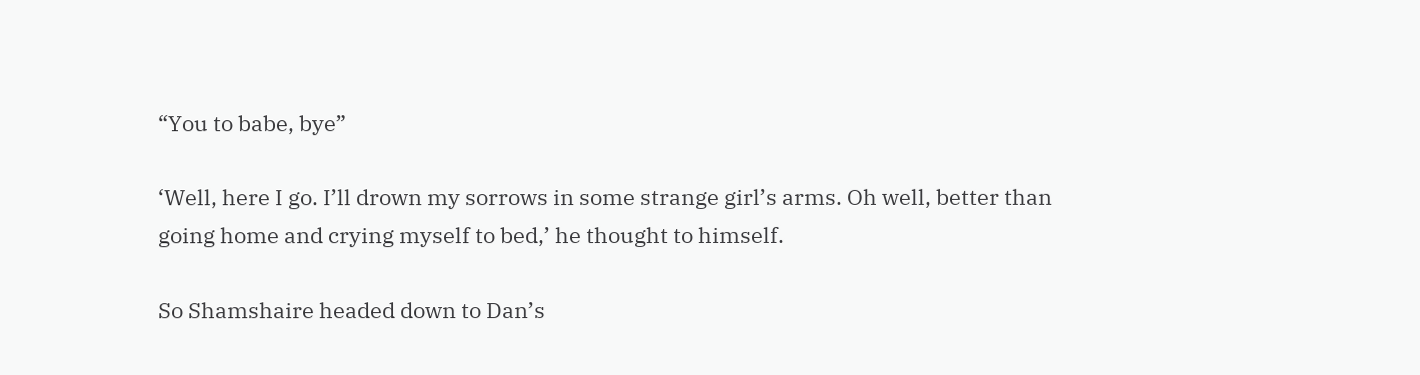“You to babe, bye”

‘Well, here I go. I’ll drown my sorrows in some strange girl’s arms. Oh well, better than going home and crying myself to bed,’ he thought to himself.

So Shamshaire headed down to Dan’s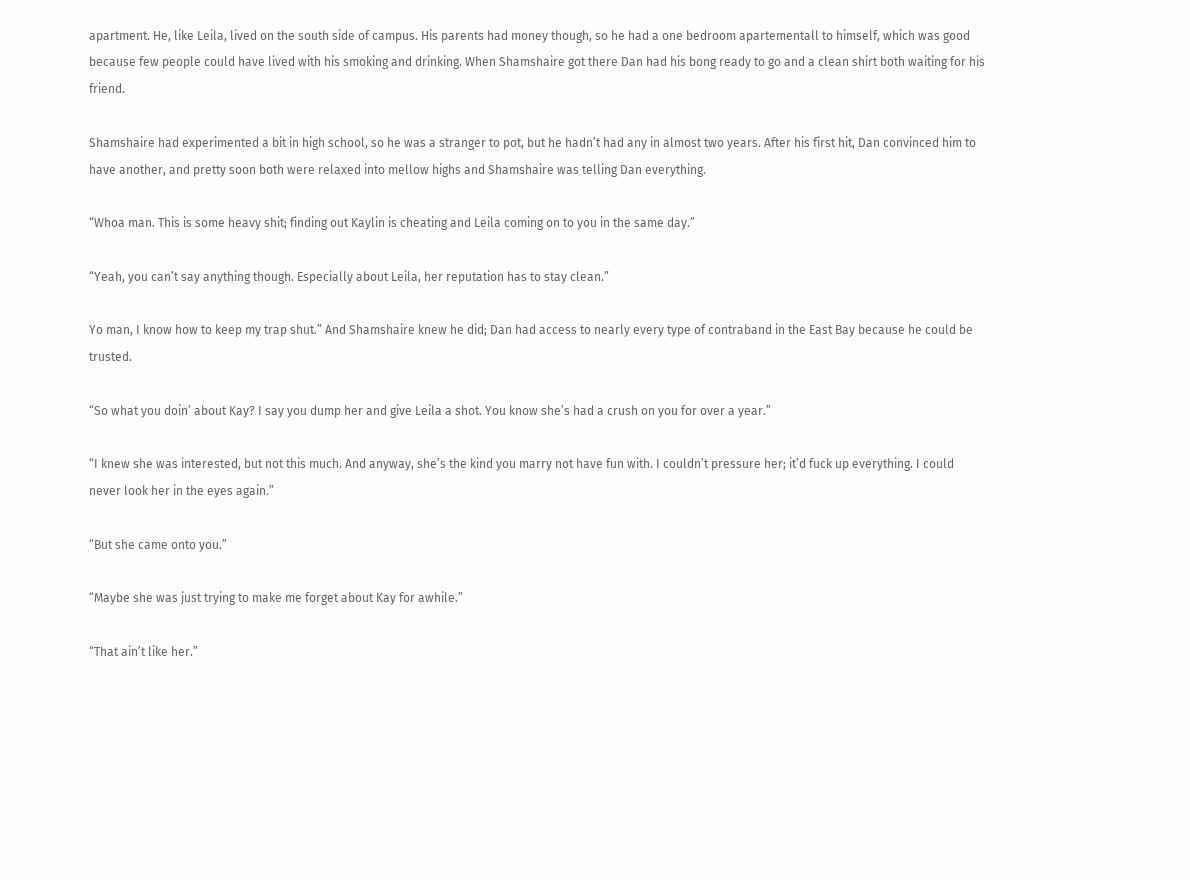apartment. He, like Leila, lived on the south side of campus. His parents had money though, so he had a one bedroom apartementall to himself, which was good because few people could have lived with his smoking and drinking. When Shamshaire got there Dan had his bong ready to go and a clean shirt both waiting for his friend.

Shamshaire had experimented a bit in high school, so he was a stranger to pot, but he hadn’t had any in almost two years. After his first hit, Dan convinced him to have another, and pretty soon both were relaxed into mellow highs and Shamshaire was telling Dan everything.

“Whoa man. This is some heavy shit; finding out Kaylin is cheating and Leila coming on to you in the same day.”

“Yeah, you can’t say anything though. Especially about Leila, her reputation has to stay clean.”

Yo man, I know how to keep my trap shut.” And Shamshaire knew he did; Dan had access to nearly every type of contraband in the East Bay because he could be trusted.

“So what you doin’ about Kay? I say you dump her and give Leila a shot. You know she’s had a crush on you for over a year.”

“I knew she was interested, but not this much. And anyway, she’s the kind you marry not have fun with. I couldn’t pressure her; it’d fuck up everything. I could never look her in the eyes again.”

“But she came onto you.”

“Maybe she was just trying to make me forget about Kay for awhile.”

“That ain’t like her.”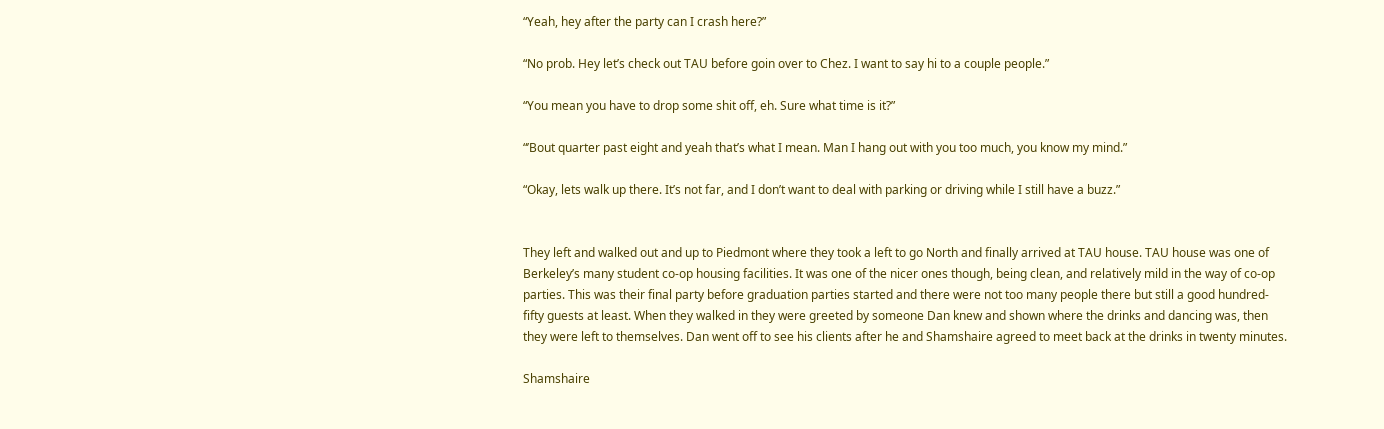“Yeah, hey after the party can I crash here?”

“No prob. Hey let’s check out TAU before goin over to Chez. I want to say hi to a couple people.”

“You mean you have to drop some shit off, eh. Sure what time is it?”

“’Bout quarter past eight and yeah that’s what I mean. Man I hang out with you too much, you know my mind.”

“Okay, lets walk up there. It’s not far, and I don’t want to deal with parking or driving while I still have a buzz.”


They left and walked out and up to Piedmont where they took a left to go North and finally arrived at TAU house. TAU house was one of Berkeley’s many student co-op housing facilities. It was one of the nicer ones though, being clean, and relatively mild in the way of co-op parties. This was their final party before graduation parties started and there were not too many people there but still a good hundred-fifty guests at least. When they walked in they were greeted by someone Dan knew and shown where the drinks and dancing was, then they were left to themselves. Dan went off to see his clients after he and Shamshaire agreed to meet back at the drinks in twenty minutes.

Shamshaire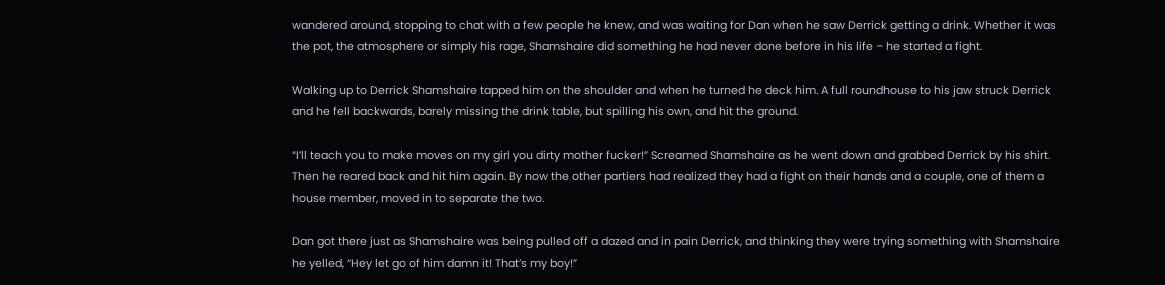wandered around, stopping to chat with a few people he knew, and was waiting for Dan when he saw Derrick getting a drink. Whether it was the pot, the atmosphere or simply his rage, Shamshaire did something he had never done before in his life – he started a fight.

Walking up to Derrick Shamshaire tapped him on the shoulder and when he turned he deck him. A full roundhouse to his jaw struck Derrick and he fell backwards, barely missing the drink table, but spilling his own, and hit the ground.

“I’ll teach you to make moves on my girl you dirty mother fucker!” Screamed Shamshaire as he went down and grabbed Derrick by his shirt. Then he reared back and hit him again. By now the other partiers had realized they had a fight on their hands and a couple, one of them a house member, moved in to separate the two.

Dan got there just as Shamshaire was being pulled off a dazed and in pain Derrick, and thinking they were trying something with Shamshaire he yelled, “Hey let go of him damn it! That’s my boy!”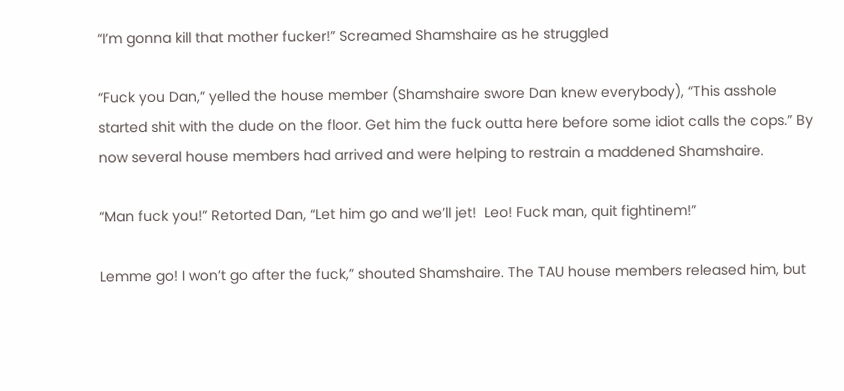“I’m gonna kill that mother fucker!” Screamed Shamshaire as he struggled

“Fuck you Dan,” yelled the house member (Shamshaire swore Dan knew everybody), “This asshole started shit with the dude on the floor. Get him the fuck outta here before some idiot calls the cops.” By now several house members had arrived and were helping to restrain a maddened Shamshaire.

“Man fuck you!” Retorted Dan, “Let him go and we’ll jet!  Leo! Fuck man, quit fightinem!”

Lemme go! I won’t go after the fuck,” shouted Shamshaire. The TAU house members released him, but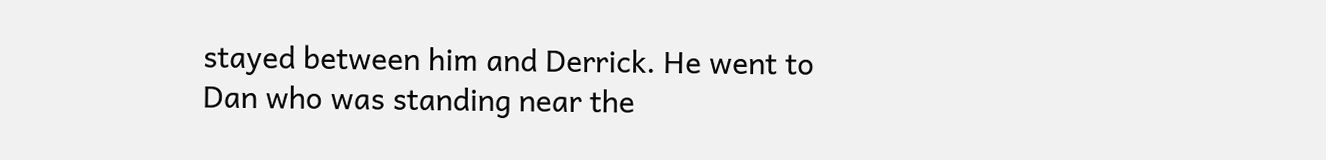stayed between him and Derrick. He went to Dan who was standing near the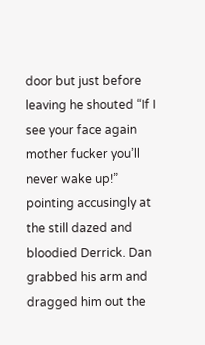door but just before leaving he shouted “If I see your face again mother fucker you’ll never wake up!” pointing accusingly at the still dazed and bloodied Derrick. Dan grabbed his arm and dragged him out the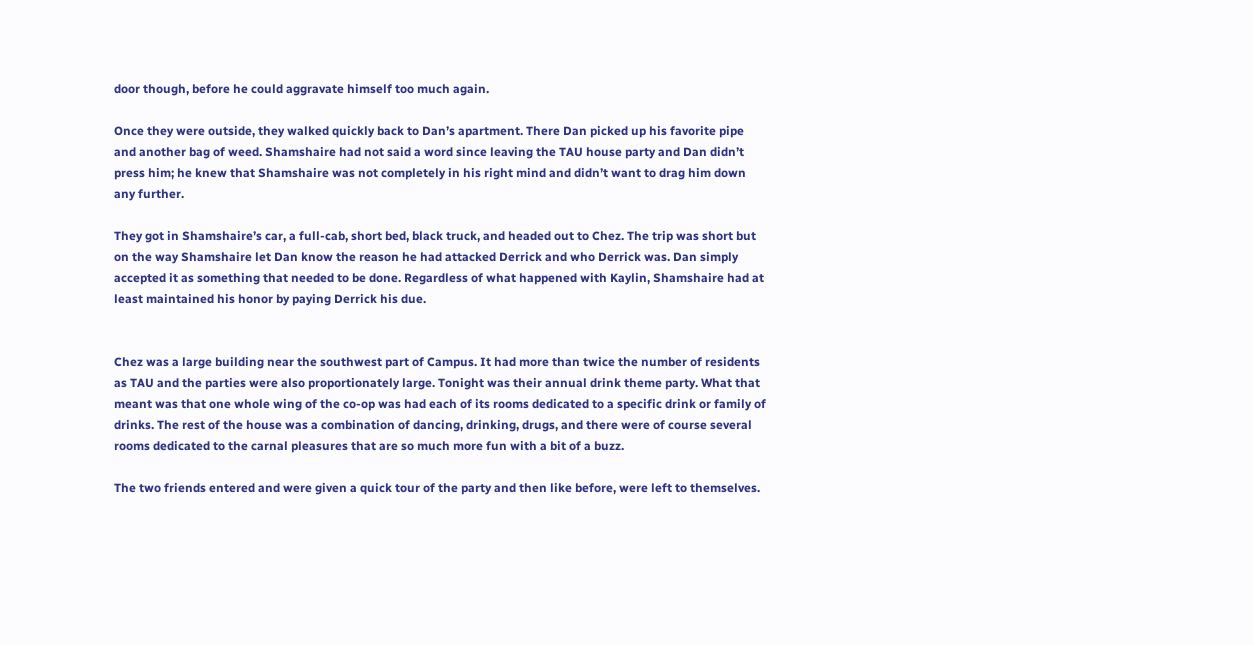door though, before he could aggravate himself too much again.

Once they were outside, they walked quickly back to Dan’s apartment. There Dan picked up his favorite pipe and another bag of weed. Shamshaire had not said a word since leaving the TAU house party and Dan didn’t press him; he knew that Shamshaire was not completely in his right mind and didn’t want to drag him down any further.

They got in Shamshaire’s car, a full-cab, short bed, black truck, and headed out to Chez. The trip was short but on the way Shamshaire let Dan know the reason he had attacked Derrick and who Derrick was. Dan simply accepted it as something that needed to be done. Regardless of what happened with Kaylin, Shamshaire had at least maintained his honor by paying Derrick his due.


Chez was a large building near the southwest part of Campus. It had more than twice the number of residents as TAU and the parties were also proportionately large. Tonight was their annual drink theme party. What that meant was that one whole wing of the co-op was had each of its rooms dedicated to a specific drink or family of drinks. The rest of the house was a combination of dancing, drinking, drugs, and there were of course several rooms dedicated to the carnal pleasures that are so much more fun with a bit of a buzz.

The two friends entered and were given a quick tour of the party and then like before, were left to themselves.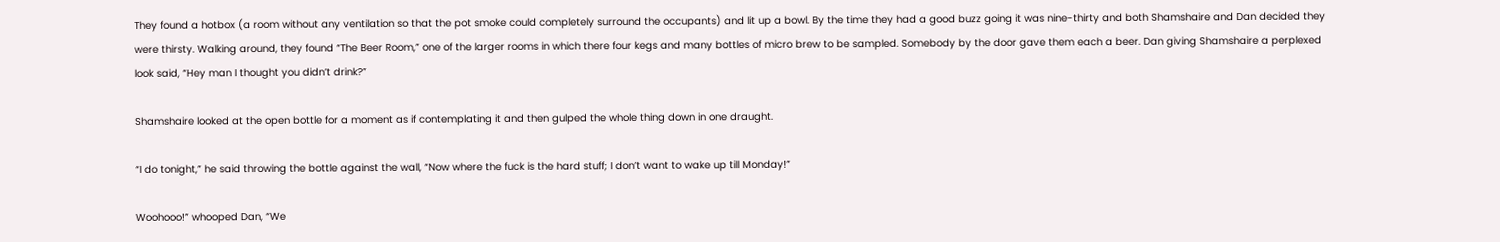They found a hotbox (a room without any ventilation so that the pot smoke could completely surround the occupants) and lit up a bowl. By the time they had a good buzz going it was nine-thirty and both Shamshaire and Dan decided they were thirsty. Walking around, they found “The Beer Room,” one of the larger rooms in which there four kegs and many bottles of micro brew to be sampled. Somebody by the door gave them each a beer. Dan giving Shamshaire a perplexed look said, “Hey man I thought you didn’t drink?”

Shamshaire looked at the open bottle for a moment as if contemplating it and then gulped the whole thing down in one draught.

“I do tonight,” he said throwing the bottle against the wall, “Now where the fuck is the hard stuff; I don’t want to wake up till Monday!”

Woohooo!” whooped Dan, “We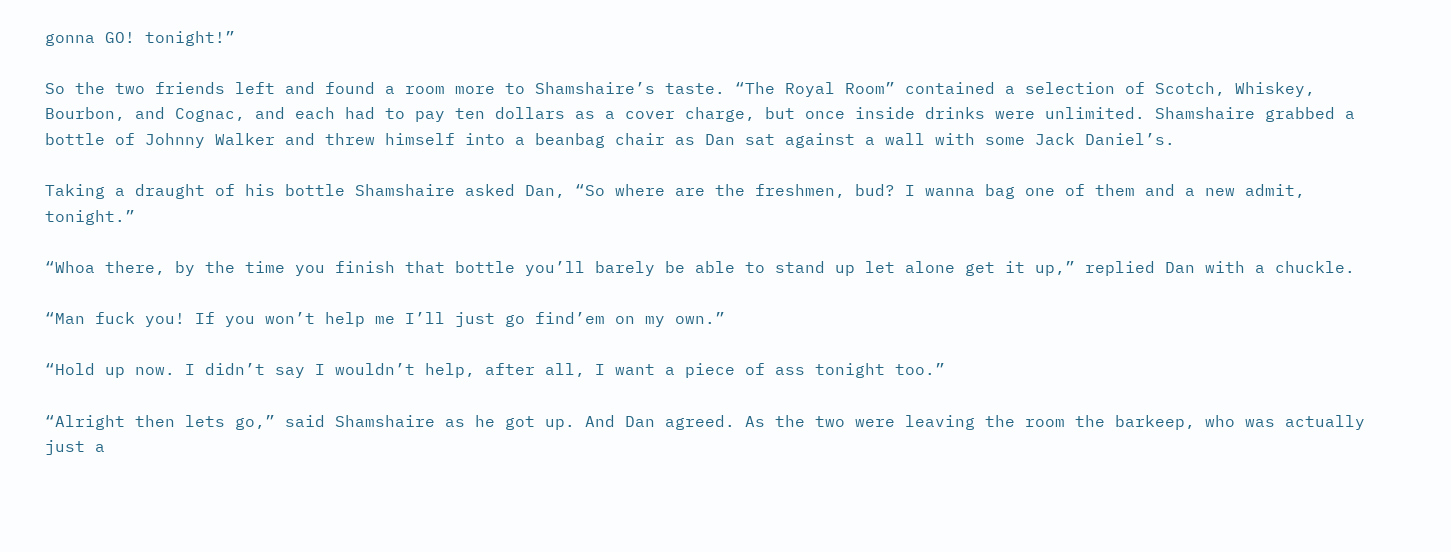gonna GO! tonight!”

So the two friends left and found a room more to Shamshaire’s taste. “The Royal Room” contained a selection of Scotch, Whiskey, Bourbon, and Cognac, and each had to pay ten dollars as a cover charge, but once inside drinks were unlimited. Shamshaire grabbed a bottle of Johnny Walker and threw himself into a beanbag chair as Dan sat against a wall with some Jack Daniel’s.

Taking a draught of his bottle Shamshaire asked Dan, “So where are the freshmen, bud? I wanna bag one of them and a new admit, tonight.”

“Whoa there, by the time you finish that bottle you’ll barely be able to stand up let alone get it up,” replied Dan with a chuckle.

“Man fuck you! If you won’t help me I’ll just go find’em on my own.”

“Hold up now. I didn’t say I wouldn’t help, after all, I want a piece of ass tonight too.”

“Alright then lets go,” said Shamshaire as he got up. And Dan agreed. As the two were leaving the room the barkeep, who was actually just a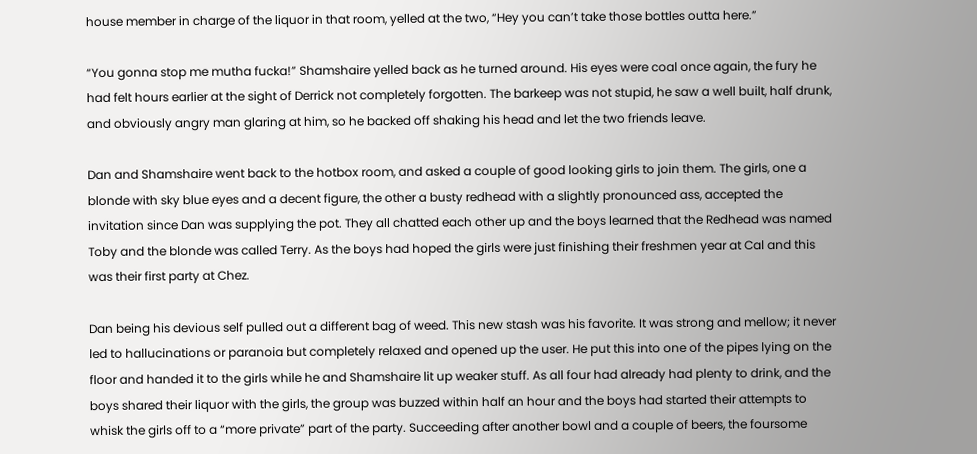house member in charge of the liquor in that room, yelled at the two, “Hey you can’t take those bottles outta here.”

“You gonna stop me mutha fucka!” Shamshaire yelled back as he turned around. His eyes were coal once again, the fury he had felt hours earlier at the sight of Derrick not completely forgotten. The barkeep was not stupid, he saw a well built, half drunk, and obviously angry man glaring at him, so he backed off shaking his head and let the two friends leave.

Dan and Shamshaire went back to the hotbox room, and asked a couple of good looking girls to join them. The girls, one a blonde with sky blue eyes and a decent figure, the other a busty redhead with a slightly pronounced ass, accepted the invitation since Dan was supplying the pot. They all chatted each other up and the boys learned that the Redhead was named Toby and the blonde was called Terry. As the boys had hoped the girls were just finishing their freshmen year at Cal and this was their first party at Chez.

Dan being his devious self pulled out a different bag of weed. This new stash was his favorite. It was strong and mellow; it never led to hallucinations or paranoia but completely relaxed and opened up the user. He put this into one of the pipes lying on the floor and handed it to the girls while he and Shamshaire lit up weaker stuff. As all four had already had plenty to drink, and the boys shared their liquor with the girls, the group was buzzed within half an hour and the boys had started their attempts to whisk the girls off to a “more private” part of the party. Succeeding after another bowl and a couple of beers, the foursome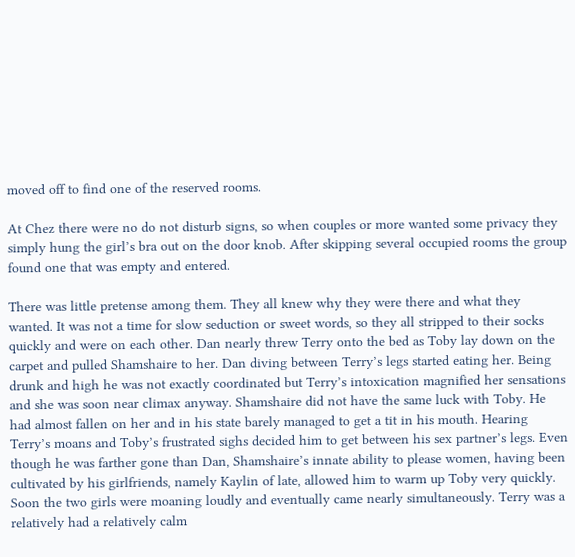moved off to find one of the reserved rooms.

At Chez there were no do not disturb signs, so when couples or more wanted some privacy they simply hung the girl’s bra out on the door knob. After skipping several occupied rooms the group found one that was empty and entered.

There was little pretense among them. They all knew why they were there and what they wanted. It was not a time for slow seduction or sweet words, so they all stripped to their socks quickly and were on each other. Dan nearly threw Terry onto the bed as Toby lay down on the carpet and pulled Shamshaire to her. Dan diving between Terry’s legs started eating her. Being drunk and high he was not exactly coordinated but Terry’s intoxication magnified her sensations and she was soon near climax anyway. Shamshaire did not have the same luck with Toby. He had almost fallen on her and in his state barely managed to get a tit in his mouth. Hearing Terry’s moans and Toby’s frustrated sighs decided him to get between his sex partner’s legs. Even though he was farther gone than Dan, Shamshaire’s innate ability to please women, having been cultivated by his girlfriends, namely Kaylin of late, allowed him to warm up Toby very quickly. Soon the two girls were moaning loudly and eventually came nearly simultaneously. Terry was a relatively had a relatively calm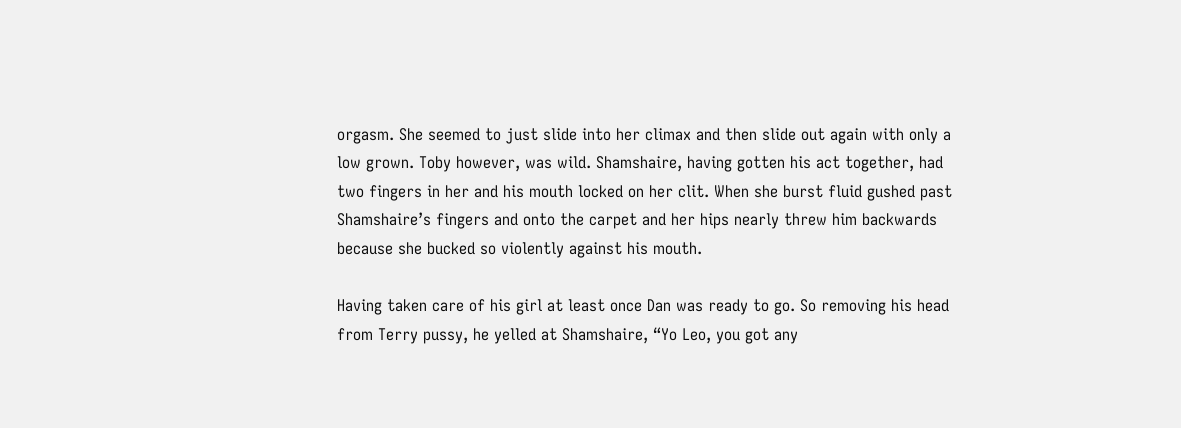orgasm. She seemed to just slide into her climax and then slide out again with only a low grown. Toby however, was wild. Shamshaire, having gotten his act together, had two fingers in her and his mouth locked on her clit. When she burst fluid gushed past Shamshaire’s fingers and onto the carpet and her hips nearly threw him backwards because she bucked so violently against his mouth.

Having taken care of his girl at least once Dan was ready to go. So removing his head from Terry pussy, he yelled at Shamshaire, “Yo Leo, you got any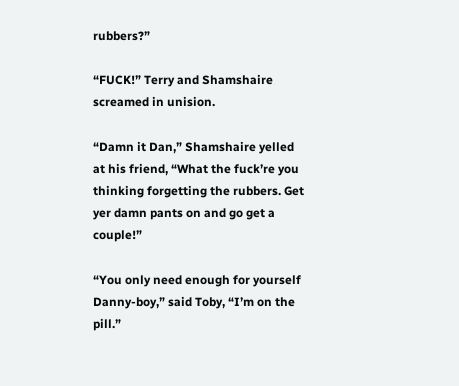rubbers?”

“FUCK!” Terry and Shamshaire screamed in unision.

“Damn it Dan,” Shamshaire yelled at his friend, “What the fuck’re you thinking forgetting the rubbers. Get yer damn pants on and go get a couple!”

“You only need enough for yourself Danny-boy,” said Toby, “I’m on the pill.”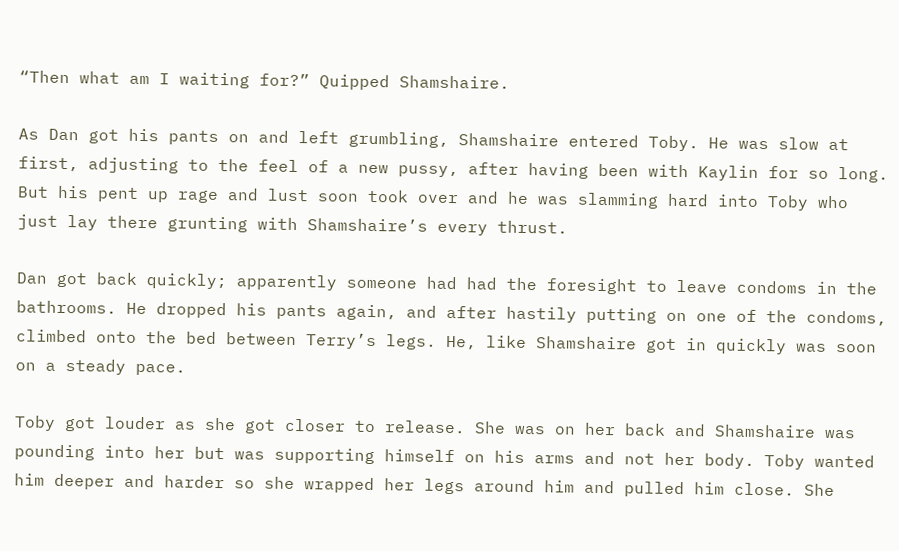“Then what am I waiting for?” Quipped Shamshaire.

As Dan got his pants on and left grumbling, Shamshaire entered Toby. He was slow at first, adjusting to the feel of a new pussy, after having been with Kaylin for so long. But his pent up rage and lust soon took over and he was slamming hard into Toby who just lay there grunting with Shamshaire’s every thrust.

Dan got back quickly; apparently someone had had the foresight to leave condoms in the bathrooms. He dropped his pants again, and after hastily putting on one of the condoms, climbed onto the bed between Terry’s legs. He, like Shamshaire got in quickly was soon on a steady pace.

Toby got louder as she got closer to release. She was on her back and Shamshaire was pounding into her but was supporting himself on his arms and not her body. Toby wanted him deeper and harder so she wrapped her legs around him and pulled him close. She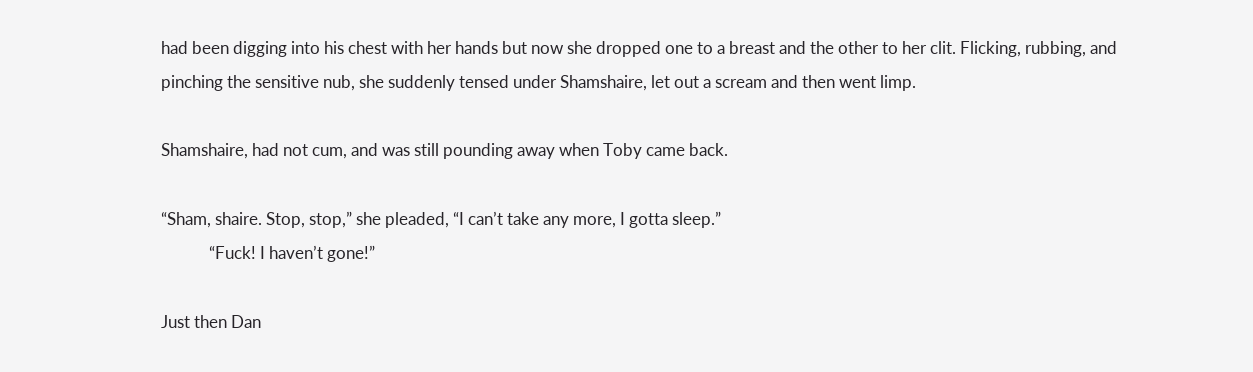had been digging into his chest with her hands but now she dropped one to a breast and the other to her clit. Flicking, rubbing, and pinching the sensitive nub, she suddenly tensed under Shamshaire, let out a scream and then went limp.

Shamshaire, had not cum, and was still pounding away when Toby came back.

“Sham, shaire. Stop, stop,” she pleaded, “I can’t take any more, I gotta sleep.”
            “Fuck! I haven’t gone!”

Just then Dan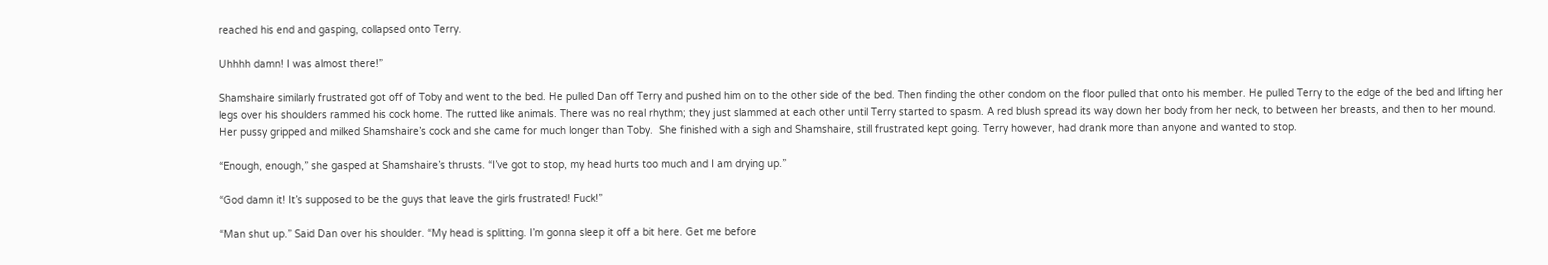reached his end and gasping, collapsed onto Terry.

Uhhhh damn! I was almost there!”

Shamshaire similarly frustrated got off of Toby and went to the bed. He pulled Dan off Terry and pushed him on to the other side of the bed. Then finding the other condom on the floor pulled that onto his member. He pulled Terry to the edge of the bed and lifting her legs over his shoulders rammed his cock home. The rutted like animals. There was no real rhythm; they just slammed at each other until Terry started to spasm. A red blush spread its way down her body from her neck, to between her breasts, and then to her mound. Her pussy gripped and milked Shamshaire’s cock and she came for much longer than Toby.  She finished with a sigh and Shamshaire, still frustrated kept going. Terry however, had drank more than anyone and wanted to stop.

“Enough, enough,” she gasped at Shamshaire’s thrusts. “I’ve got to stop, my head hurts too much and I am drying up.”

“God damn it! It’s supposed to be the guys that leave the girls frustrated! Fuck!”

“Man shut up.” Said Dan over his shoulder. “My head is splitting. I’m gonna sleep it off a bit here. Get me before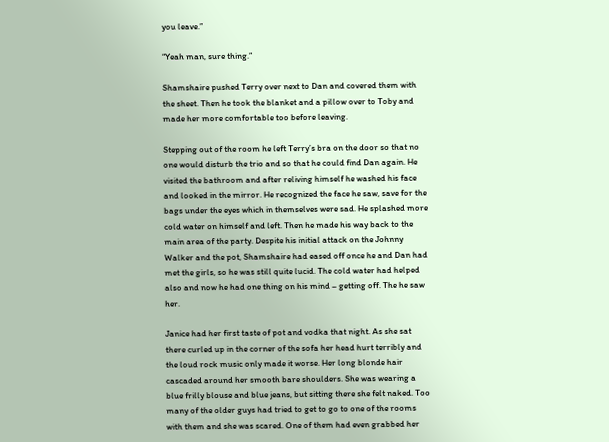you leave.”

“Yeah man, sure thing.”

Shamshaire pushed Terry over next to Dan and covered them with the sheet. Then he took the blanket and a pillow over to Toby and made her more comfortable too before leaving.

Stepping out of the room he left Terry’s bra on the door so that no one would disturb the trio and so that he could find Dan again. He visited the bathroom and after reliving himself he washed his face and looked in the mirror. He recognized the face he saw, save for the bags under the eyes which in themselves were sad. He splashed more cold water on himself and left. Then he made his way back to the main area of the party. Despite his initial attack on the Johnny Walker and the pot, Shamshaire had eased off once he and Dan had met the girls, so he was still quite lucid. The cold water had helped also and now he had one thing on his mind – getting off. The he saw her.

Janice had her first taste of pot and vodka that night. As she sat there curled up in the corner of the sofa her head hurt terribly and the loud rock music only made it worse. Her long blonde hair cascaded around her smooth bare shoulders. She was wearing a blue frilly blouse and blue jeans, but sitting there she felt naked. Too many of the older guys had tried to get to go to one of the rooms with them and she was scared. One of them had even grabbed her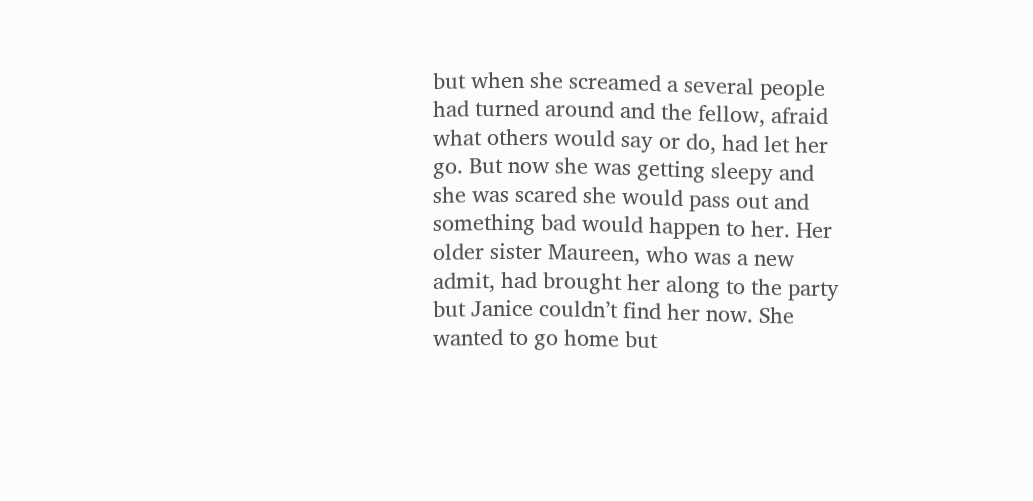but when she screamed a several people had turned around and the fellow, afraid what others would say or do, had let her go. But now she was getting sleepy and she was scared she would pass out and something bad would happen to her. Her older sister Maureen, who was a new admit, had brought her along to the party but Janice couldn’t find her now. She wanted to go home but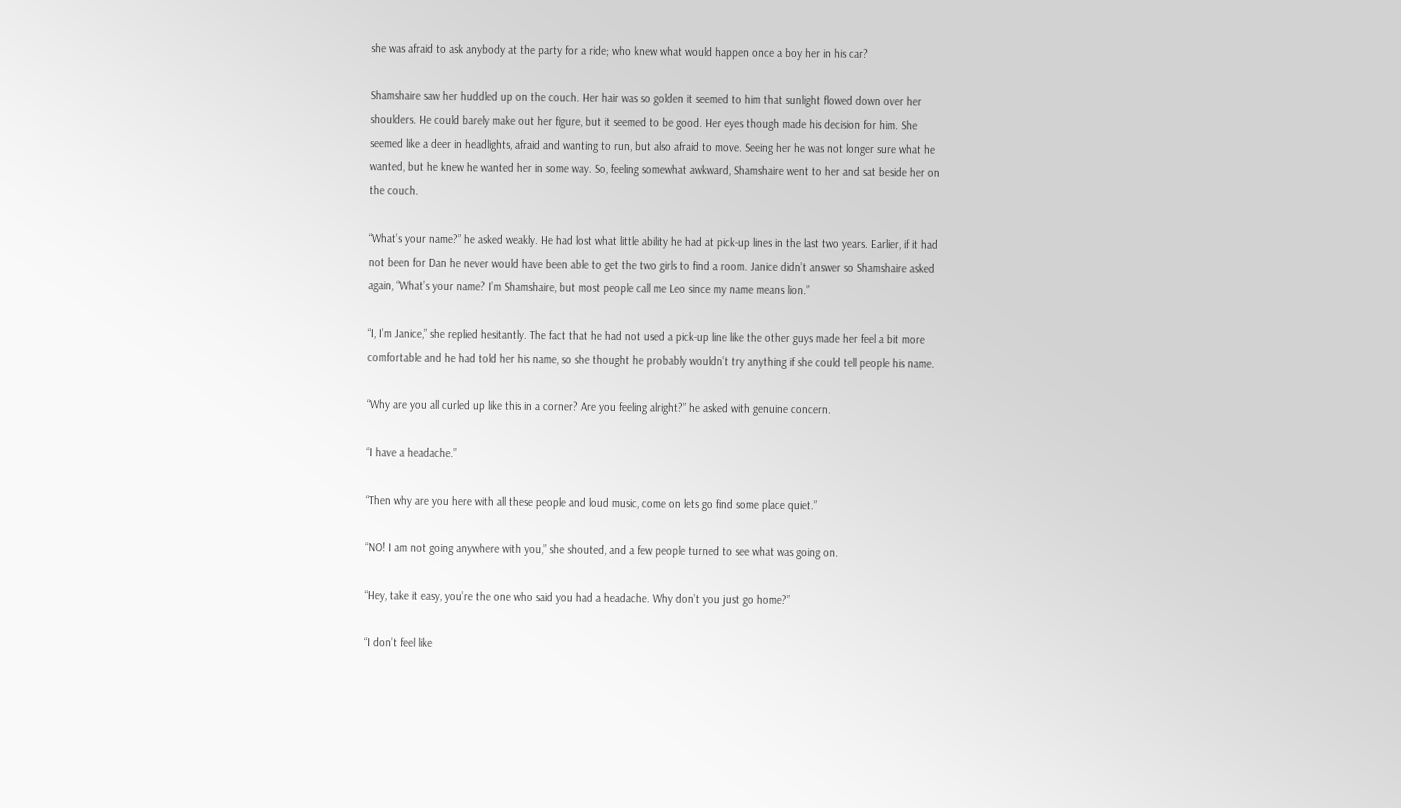she was afraid to ask anybody at the party for a ride; who knew what would happen once a boy her in his car?

Shamshaire saw her huddled up on the couch. Her hair was so golden it seemed to him that sunlight flowed down over her shoulders. He could barely make out her figure, but it seemed to be good. Her eyes though made his decision for him. She seemed like a deer in headlights, afraid and wanting to run, but also afraid to move. Seeing her he was not longer sure what he wanted, but he knew he wanted her in some way. So, feeling somewhat awkward, Shamshaire went to her and sat beside her on the couch.

“What’s your name?” he asked weakly. He had lost what little ability he had at pick-up lines in the last two years. Earlier, if it had not been for Dan he never would have been able to get the two girls to find a room. Janice didn’t answer so Shamshaire asked again, “What’s your name? I’m Shamshaire, but most people call me Leo since my name means lion.”

“I, I’m Janice,” she replied hesitantly. The fact that he had not used a pick-up line like the other guys made her feel a bit more comfortable and he had told her his name, so she thought he probably wouldn’t try anything if she could tell people his name.

“Why are you all curled up like this in a corner? Are you feeling alright?” he asked with genuine concern.

“I have a headache.”

“Then why are you here with all these people and loud music, come on lets go find some place quiet.”

“NO! I am not going anywhere with you,” she shouted, and a few people turned to see what was going on.

“Hey, take it easy, you’re the one who said you had a headache. Why don’t you just go home?”

“I don’t feel like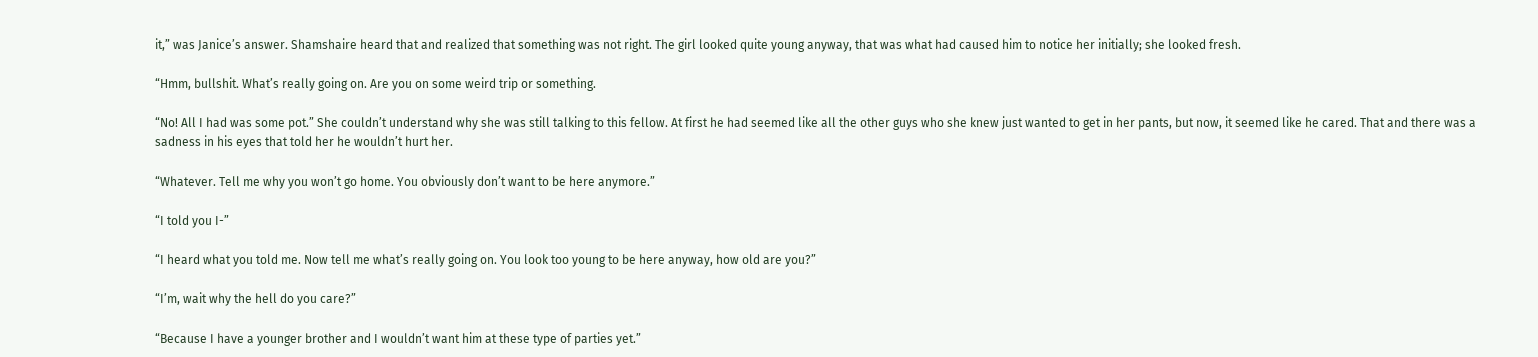it,” was Janice’s answer. Shamshaire heard that and realized that something was not right. The girl looked quite young anyway, that was what had caused him to notice her initially; she looked fresh.

“Hmm, bullshit. What’s really going on. Are you on some weird trip or something.

“No! All I had was some pot.” She couldn’t understand why she was still talking to this fellow. At first he had seemed like all the other guys who she knew just wanted to get in her pants, but now, it seemed like he cared. That and there was a sadness in his eyes that told her he wouldn’t hurt her.

“Whatever. Tell me why you won’t go home. You obviously don’t want to be here anymore.”

“I told you I-”

“I heard what you told me. Now tell me what’s really going on. You look too young to be here anyway, how old are you?”

“I’m, wait why the hell do you care?”

“Because I have a younger brother and I wouldn’t want him at these type of parties yet.”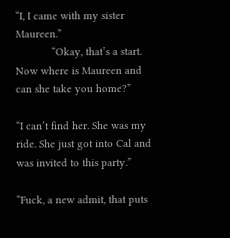“I, I came with my sister Maureen.”
            “Okay, that’s a start. Now where is Maureen and can she take you home?”

“I can’t find her. She was my ride. She just got into Cal and was invited to this party.”

“Fuck, a new admit, that puts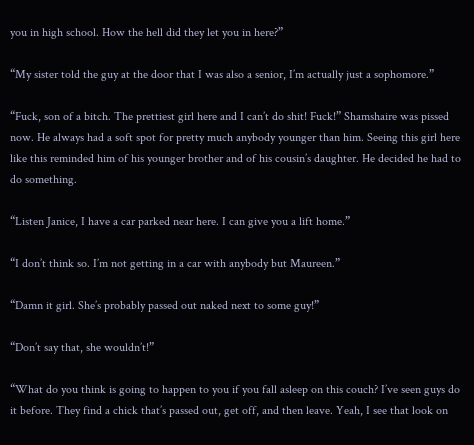you in high school. How the hell did they let you in here?”

“My sister told the guy at the door that I was also a senior, I’m actually just a sophomore.”

“Fuck, son of a bitch. The prettiest girl here and I can’t do shit! Fuck!” Shamshaire was pissed now. He always had a soft spot for pretty much anybody younger than him. Seeing this girl here like this reminded him of his younger brother and of his cousin’s daughter. He decided he had to do something.

“Listen Janice, I have a car parked near here. I can give you a lift home.”

“I don’t think so. I’m not getting in a car with anybody but Maureen.”

“Damn it girl. She’s probably passed out naked next to some guy!”

“Don’t say that, she wouldn’t!”

“What do you think is going to happen to you if you fall asleep on this couch? I’ve seen guys do it before. They find a chick that’s passed out, get off, and then leave. Yeah, I see that look on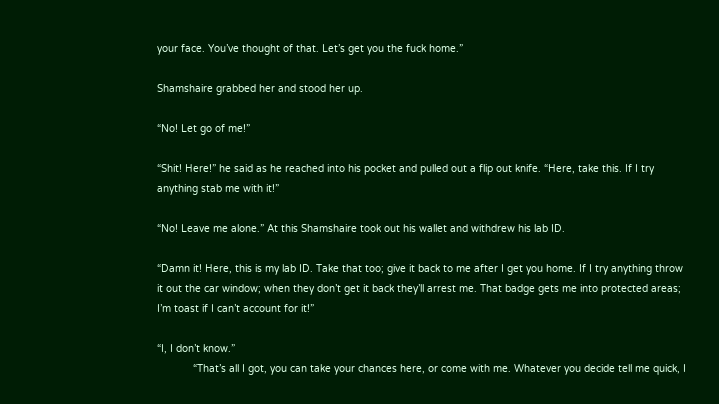your face. You’ve thought of that. Let’s get you the fuck home.”

Shamshaire grabbed her and stood her up.

“No! Let go of me!”

“Shit! Here!” he said as he reached into his pocket and pulled out a flip out knife. “Here, take this. If I try anything stab me with it!”

“No! Leave me alone.” At this Shamshaire took out his wallet and withdrew his lab ID.

“Damn it! Here, this is my lab ID. Take that too; give it back to me after I get you home. If I try anything throw it out the car window; when they don’t get it back they’ll arrest me. That badge gets me into protected areas; I’m toast if I can’t account for it!”

“I, I don’t know.”
            “That’s all I got, you can take your chances here, or come with me. Whatever you decide tell me quick, I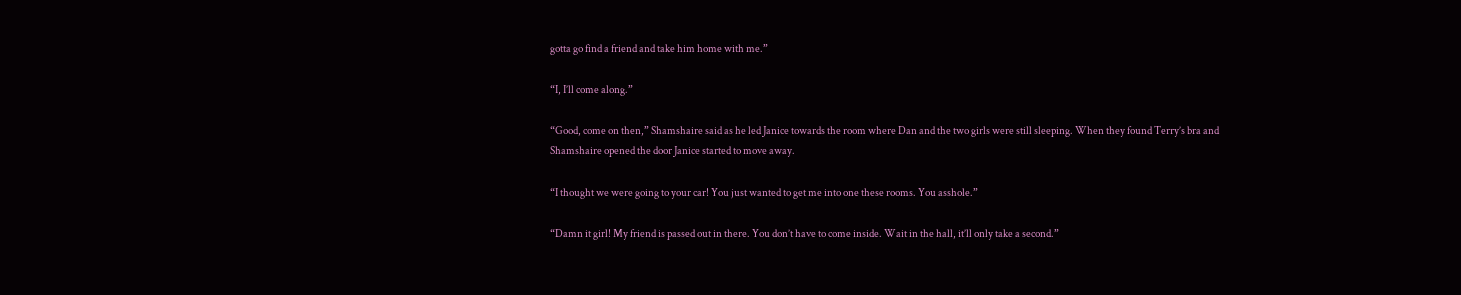gotta go find a friend and take him home with me.”

“I, I’ll come along.”

“Good, come on then,” Shamshaire said as he led Janice towards the room where Dan and the two girls were still sleeping. When they found Terry’s bra and Shamshaire opened the door Janice started to move away.

“I thought we were going to your car! You just wanted to get me into one these rooms. You asshole.”

“Damn it girl! My friend is passed out in there. You don’t have to come inside. Wait in the hall, it’ll only take a second.”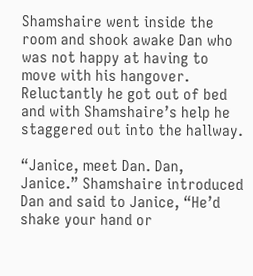Shamshaire went inside the room and shook awake Dan who was not happy at having to move with his hangover. Reluctantly he got out of bed and with Shamshaire’s help he staggered out into the hallway.

“Janice, meet Dan. Dan, Janice.” Shamshaire introduced Dan and said to Janice, “He’d shake your hand or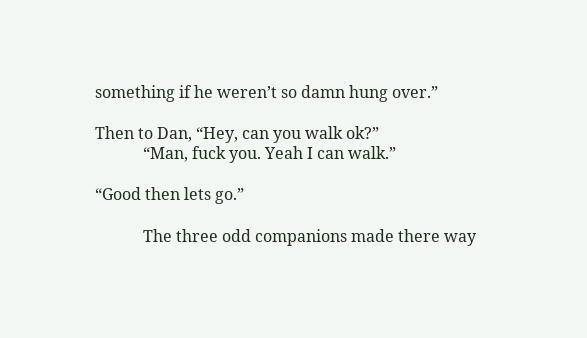something if he weren’t so damn hung over.”

Then to Dan, “Hey, can you walk ok?”
            “Man, fuck you. Yeah I can walk.”

“Good then lets go.”

            The three odd companions made there way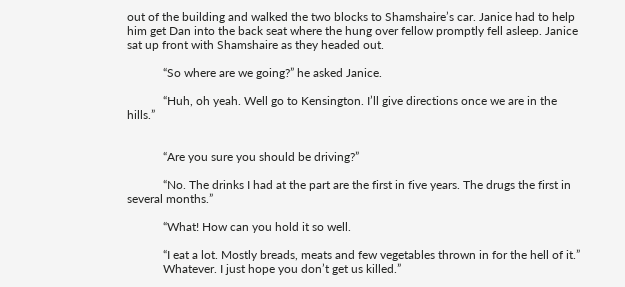out of the building and walked the two blocks to Shamshaire’s car. Janice had to help him get Dan into the back seat where the hung over fellow promptly fell asleep. Janice sat up front with Shamshaire as they headed out.

            “So where are we going?” he asked Janice.

            “Huh, oh yeah. Well go to Kensington. I’ll give directions once we are in the hills.”


            “Are you sure you should be driving?”

            “No. The drinks I had at the part are the first in five years. The drugs the first in several months.”

            “What! How can you hold it so well.

            “I eat a lot. Mostly breads, meats and few vegetables thrown in for the hell of it.”
            Whatever. I just hope you don’t get us killed.”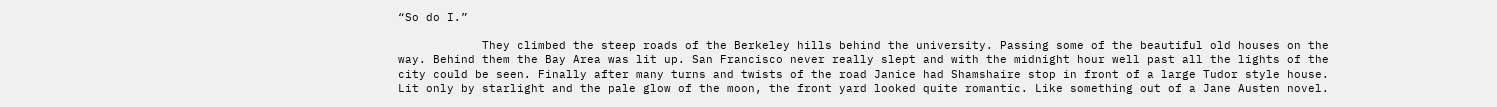“So do I.”

            They climbed the steep roads of the Berkeley hills behind the university. Passing some of the beautiful old houses on the way. Behind them the Bay Area was lit up. San Francisco never really slept and with the midnight hour well past all the lights of the city could be seen. Finally after many turns and twists of the road Janice had Shamshaire stop in front of a large Tudor style house. Lit only by starlight and the pale glow of the moon, the front yard looked quite romantic. Like something out of a Jane Austen novel.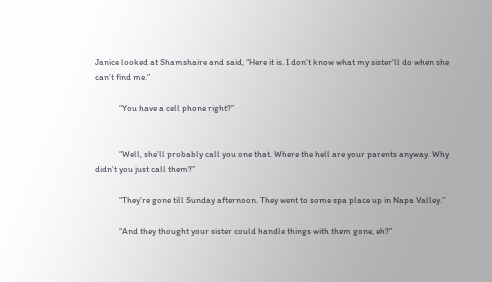Janice looked at Shamshaire and said, “Here it is. I don’t know what my sister’ll do when she can’t find me.”

            “You have a cell phone right?”


            “Well, she’ll probably call you one that. Where the hell are your parents anyway. Why didn’t you just call them?”

            “They’re gone till Sunday afternoon. They went to some spa place up in Napa Valley.”

            “And they thought your sister could handle things with them gone, eh?”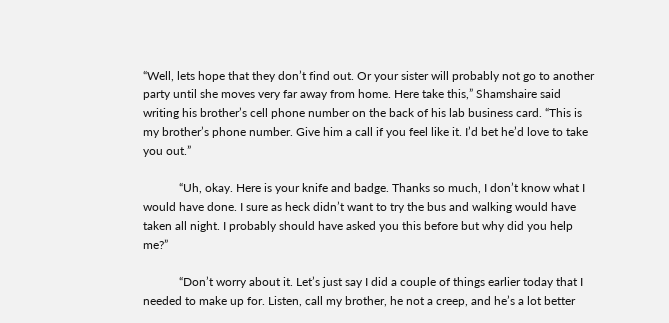“Well, lets hope that they don’t find out. Or your sister will probably not go to another party until she moves very far away from home. Here take this,” Shamshaire said writing his brother’s cell phone number on the back of his lab business card. “This is my brother’s phone number. Give him a call if you feel like it. I’d bet he’d love to take you out.”

            “Uh, okay. Here is your knife and badge. Thanks so much, I don’t know what I would have done. I sure as heck didn’t want to try the bus and walking would have taken all night. I probably should have asked you this before but why did you help me?”

            “Don’t worry about it. Let’s just say I did a couple of things earlier today that I needed to make up for. Listen, call my brother, he not a creep, and he’s a lot better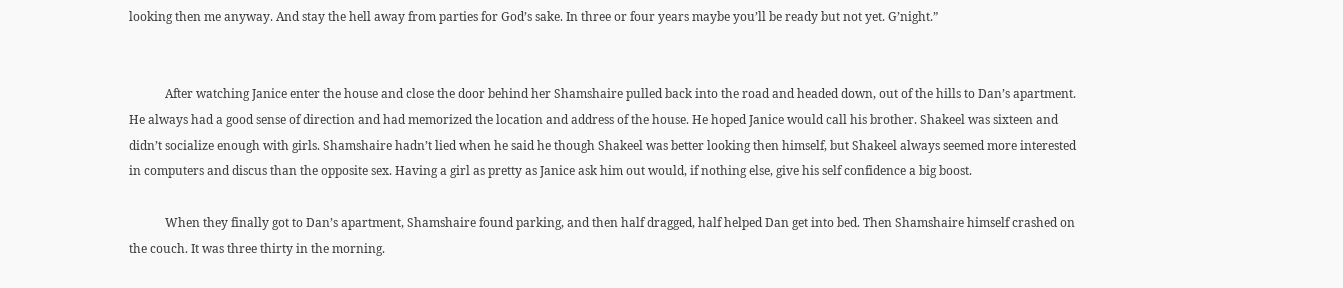looking then me anyway. And stay the hell away from parties for God’s sake. In three or four years maybe you’ll be ready but not yet. G’night.”


            After watching Janice enter the house and close the door behind her Shamshaire pulled back into the road and headed down, out of the hills to Dan’s apartment. He always had a good sense of direction and had memorized the location and address of the house. He hoped Janice would call his brother. Shakeel was sixteen and didn’t socialize enough with girls. Shamshaire hadn’t lied when he said he though Shakeel was better looking then himself, but Shakeel always seemed more interested in computers and discus than the opposite sex. Having a girl as pretty as Janice ask him out would, if nothing else, give his self confidence a big boost.

            When they finally got to Dan’s apartment, Shamshaire found parking, and then half dragged, half helped Dan get into bed. Then Shamshaire himself crashed on the couch. It was three thirty in the morning.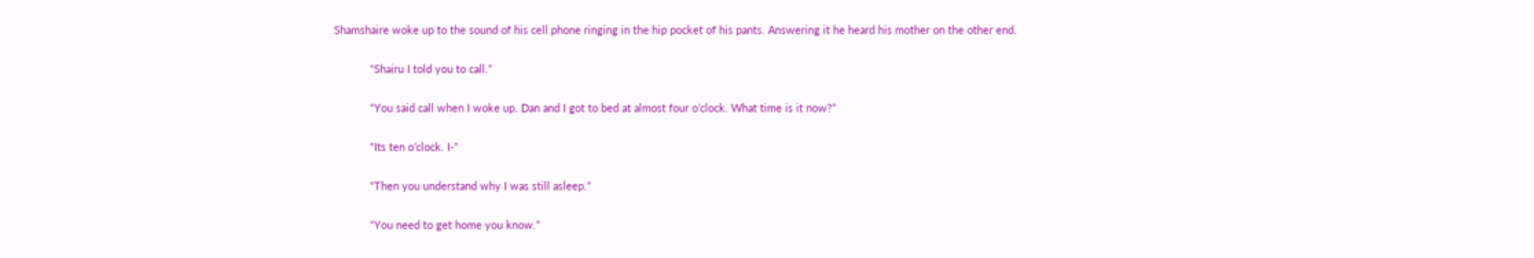Shamshaire woke up to the sound of his cell phone ringing in the hip pocket of his pants. Answering it he heard his mother on the other end.

            “Shairu I told you to call.”

            “You said call when I woke up. Dan and I got to bed at almost four o’clock. What time is it now?”

            “Its ten o’clock. I-”

            “Then you understand why I was still asleep.”

            “You need to get home you know.”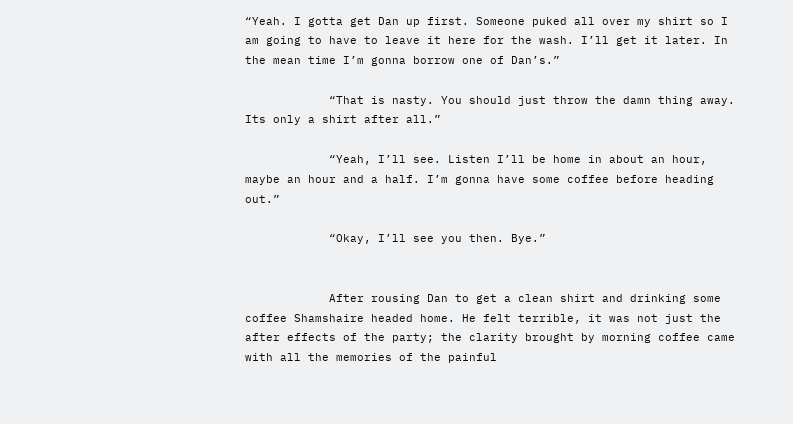“Yeah. I gotta get Dan up first. Someone puked all over my shirt so I am going to have to leave it here for the wash. I’ll get it later. In the mean time I’m gonna borrow one of Dan’s.”

            “That is nasty. You should just throw the damn thing away. Its only a shirt after all.”

            “Yeah, I’ll see. Listen I’ll be home in about an hour, maybe an hour and a half. I’m gonna have some coffee before heading out.”

            “Okay, I’ll see you then. Bye.”


            After rousing Dan to get a clean shirt and drinking some coffee Shamshaire headed home. He felt terrible, it was not just the after effects of the party; the clarity brought by morning coffee came with all the memories of the painful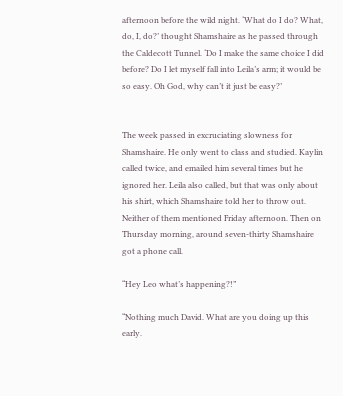afternoon before the wild night. ‘What do I do? What, do, I, do?’ thought Shamshaire as he passed through the Caldecott Tunnel. ‘Do I make the same choice I did before? Do I let myself fall into Leila’s arm; it would be so easy. Oh God, why can’t it just be easy?’


The week passed in excruciating slowness for Shamshaire. He only went to class and studied. Kaylin called twice, and emailed him several times but he ignored her. Leila also called, but that was only about his shirt, which Shamshaire told her to throw out. Neither of them mentioned Friday afternoon. Then on Thursday morning, around seven-thirty Shamshaire got a phone call.

“Hey Leo what’s happening?!”

“Nothing much David. What are you doing up this early.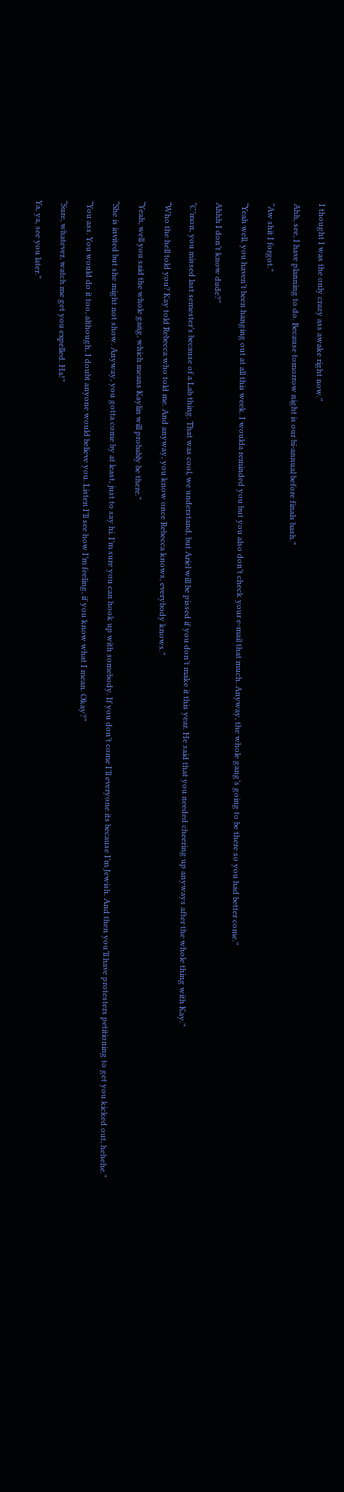I thought I was the only crazy ass awake right now.”

Ahh, see, I have planning to do. Because tomorrow night is our bi-annual before finals bash.”

“Aw shit I forgot.”

“Yeah well, you haven’t been hanging out at all this week. I woulda reminded you but you also don’t check your e-mail that much. Anyway, the whole gang’s going to be there so you had better come.”

Ahhh I don’t know dude?”

“C’mon, you missed last semester’s because of a Lab thing. That was cool, we understand, but Ariel will be pissed if you don’t make it this year. He said that you needed cheering up anyways after the whole thing with Kay.”

“Who the hell told you? Kay told Rebecca who told me. And anyway, you know once Rebecca knows, everybody knows.”

“Yeah, well you said the whole gang, which means Kaylin will probably be there.”

“She is invited but she might not show. Anyway, you gotta come by at least, just to say hi. I’m sure you can hook up with somebody. If you don’t come I’ll everyone its because I’m Jewish. And then you’ll have protesters petitioning to get you kicked out, hehehe.”

“You ass. You would do it too, although, I doubt anyone would believe you. Listen I’ll see how I’m feeling, if you know what I mean. Okay?”

“Sure, whatever, watch me get you expelled. Ha!”

Ya, ya, see you later.”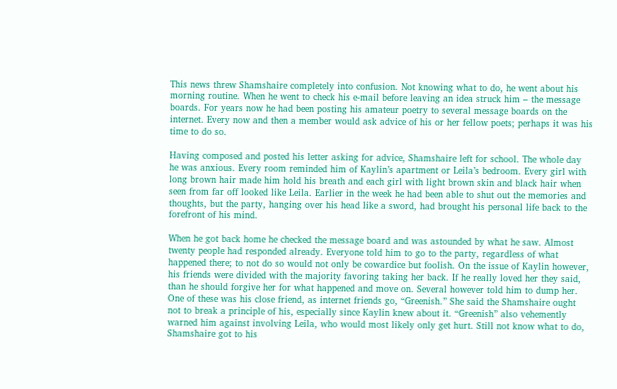This news threw Shamshaire completely into confusion. Not knowing what to do, he went about his morning routine. When he went to check his e-mail before leaving an idea struck him – the message boards. For years now he had been posting his amateur poetry to several message boards on the internet. Every now and then a member would ask advice of his or her fellow poets; perhaps it was his time to do so.

Having composed and posted his letter asking for advice, Shamshaire left for school. The whole day he was anxious. Every room reminded him of Kaylin’s apartment or Leila’s bedroom. Every girl with long brown hair made him hold his breath and each girl with light brown skin and black hair when seen from far off looked like Leila. Earlier in the week he had been able to shut out the memories and thoughts, but the party, hanging over his head like a sword, had brought his personal life back to the forefront of his mind.

When he got back home he checked the message board and was astounded by what he saw. Almost twenty people had responded already. Everyone told him to go to the party, regardless of what happened there; to not do so would not only be cowardice but foolish. On the issue of Kaylin however, his friends were divided with the majority favoring taking her back. If he really loved her they said, than he should forgive her for what happened and move on. Several however told him to dump her. One of these was his close friend, as internet friends go, “Greenish.” She said the Shamshaire ought not to break a principle of his, especially since Kaylin knew about it. “Greenish” also vehemently warned him against involving Leila, who would most likely only get hurt. Still not know what to do, Shamshaire got to his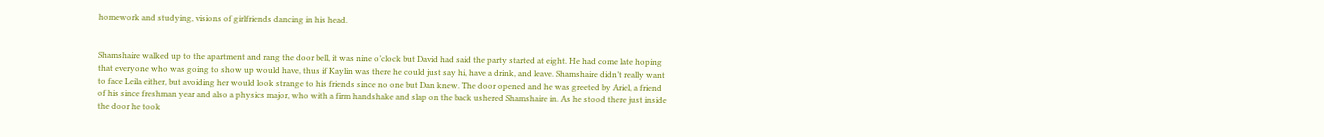homework and studying, visions of girlfriends dancing in his head.


Shamshaire walked up to the apartment and rang the door bell, it was nine o’clock but David had said the party started at eight. He had come late hoping that everyone who was going to show up would have, thus if Kaylin was there he could just say hi, have a drink, and leave. Shamshaire didn’t really want to face Leila either, but avoiding her would look strange to his friends since no one but Dan knew. The door opened and he was greeted by Ariel, a friend of his since freshman year and also a physics major, who with a firm handshake and slap on the back ushered Shamshaire in. As he stood there just inside the door he took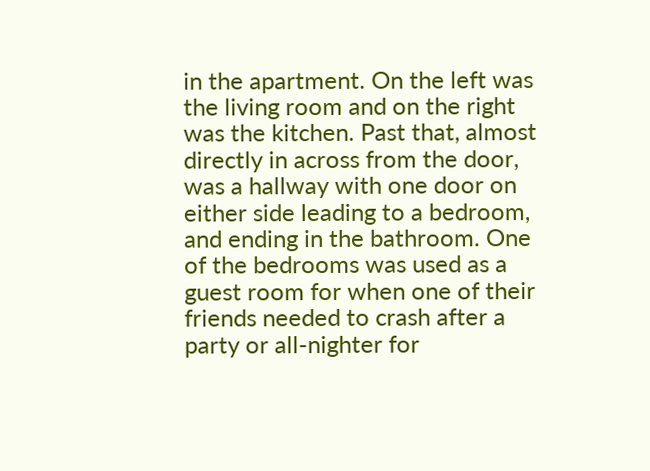in the apartment. On the left was the living room and on the right was the kitchen. Past that, almost directly in across from the door, was a hallway with one door on either side leading to a bedroom, and ending in the bathroom. One of the bedrooms was used as a guest room for when one of their friends needed to crash after a party or all-nighter for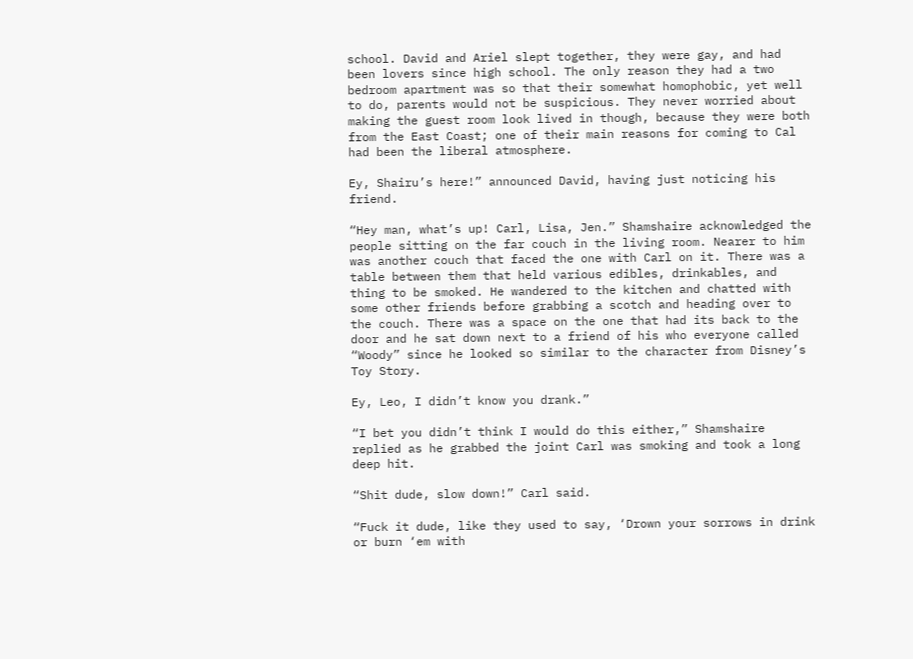school. David and Ariel slept together, they were gay, and had been lovers since high school. The only reason they had a two bedroom apartment was so that their somewhat homophobic, yet well to do, parents would not be suspicious. They never worried about making the guest room look lived in though, because they were both from the East Coast; one of their main reasons for coming to Cal had been the liberal atmosphere.

Ey, Shairu’s here!” announced David, having just noticing his friend.

“Hey man, what’s up! Carl, Lisa, Jen.” Shamshaire acknowledged the people sitting on the far couch in the living room. Nearer to him was another couch that faced the one with Carl on it. There was a table between them that held various edibles, drinkables, and thing to be smoked. He wandered to the kitchen and chatted with some other friends before grabbing a scotch and heading over to the couch. There was a space on the one that had its back to the door and he sat down next to a friend of his who everyone called “Woody” since he looked so similar to the character from Disney’s Toy Story.

Ey, Leo, I didn’t know you drank.”

“I bet you didn’t think I would do this either,” Shamshaire replied as he grabbed the joint Carl was smoking and took a long deep hit.

“Shit dude, slow down!” Carl said.

“Fuck it dude, like they used to say, ‘Drown your sorrows in drink or burn ‘em with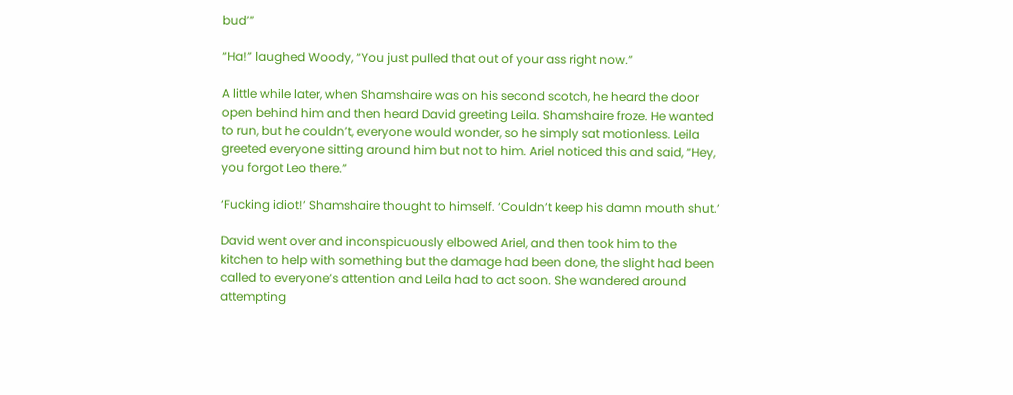bud’”

“Ha!” laughed Woody, “You just pulled that out of your ass right now.”

A little while later, when Shamshaire was on his second scotch, he heard the door open behind him and then heard David greeting Leila. Shamshaire froze. He wanted to run, but he couldn’t, everyone would wonder, so he simply sat motionless. Leila greeted everyone sitting around him but not to him. Ariel noticed this and said, “Hey, you forgot Leo there.”

‘Fucking idiot!’ Shamshaire thought to himself. ‘Couldn’t keep his damn mouth shut.’

David went over and inconspicuously elbowed Ariel, and then took him to the kitchen to help with something but the damage had been done, the slight had been called to everyone’s attention and Leila had to act soon. She wandered around attempting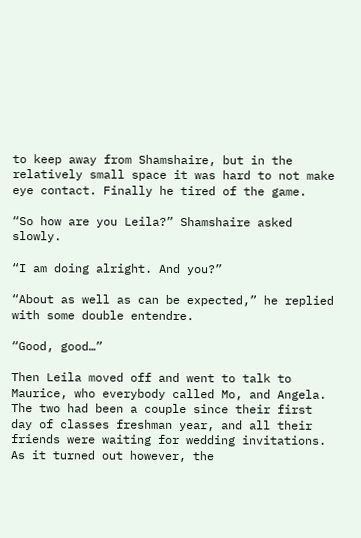to keep away from Shamshaire, but in the relatively small space it was hard to not make eye contact. Finally he tired of the game.

“So how are you Leila?” Shamshaire asked slowly.

“I am doing alright. And you?”

“About as well as can be expected,” he replied with some double entendre.

“Good, good…”

Then Leila moved off and went to talk to Maurice, who everybody called Mo, and Angela. The two had been a couple since their first day of classes freshman year, and all their friends were waiting for wedding invitations. As it turned out however, the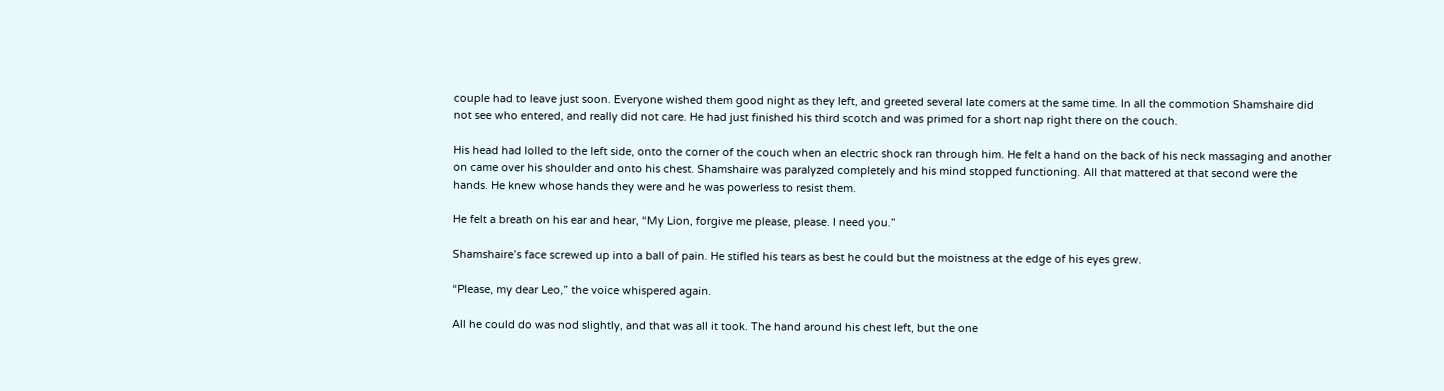couple had to leave just soon. Everyone wished them good night as they left, and greeted several late comers at the same time. In all the commotion Shamshaire did not see who entered, and really did not care. He had just finished his third scotch and was primed for a short nap right there on the couch.

His head had lolled to the left side, onto the corner of the couch when an electric shock ran through him. He felt a hand on the back of his neck massaging and another on came over his shoulder and onto his chest. Shamshaire was paralyzed completely and his mind stopped functioning. All that mattered at that second were the hands. He knew whose hands they were and he was powerless to resist them.

He felt a breath on his ear and hear, “My Lion, forgive me please, please. I need you.”

Shamshaire’s face screwed up into a ball of pain. He stifled his tears as best he could but the moistness at the edge of his eyes grew.

“Please, my dear Leo,” the voice whispered again.

All he could do was nod slightly, and that was all it took. The hand around his chest left, but the one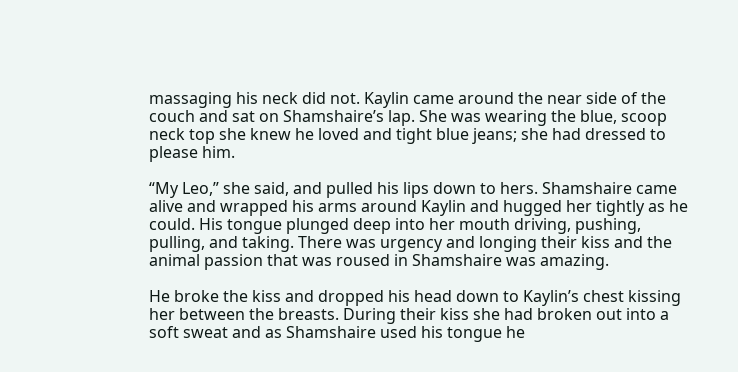massaging his neck did not. Kaylin came around the near side of the couch and sat on Shamshaire’s lap. She was wearing the blue, scoop neck top she knew he loved and tight blue jeans; she had dressed to please him.

“My Leo,” she said, and pulled his lips down to hers. Shamshaire came alive and wrapped his arms around Kaylin and hugged her tightly as he could. His tongue plunged deep into her mouth driving, pushing, pulling, and taking. There was urgency and longing their kiss and the animal passion that was roused in Shamshaire was amazing.

He broke the kiss and dropped his head down to Kaylin’s chest kissing her between the breasts. During their kiss she had broken out into a soft sweat and as Shamshaire used his tongue he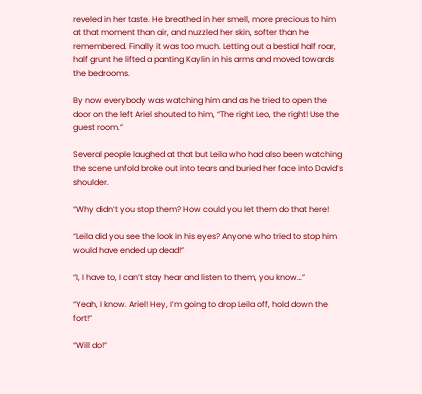reveled in her taste. He breathed in her smell, more precious to him at that moment than air, and nuzzled her skin, softer than he remembered. Finally it was too much. Letting out a bestial half roar, half grunt he lifted a panting Kaylin in his arms and moved towards the bedrooms.

By now everybody was watching him and as he tried to open the door on the left Ariel shouted to him, “The right Leo, the right! Use the guest room.”

Several people laughed at that but Leila who had also been watching the scene unfold broke out into tears and buried her face into David’s shoulder.

“Why didn’t you stop them? How could you let them do that here!

“Leila did you see the look in his eyes? Anyone who tried to stop him would have ended up dead!”

“I, I have to, I can’t stay hear and listen to them, you know…”

“Yeah, I know. Ariel! Hey, I’m going to drop Leila off, hold down the fort!”

“Will do!”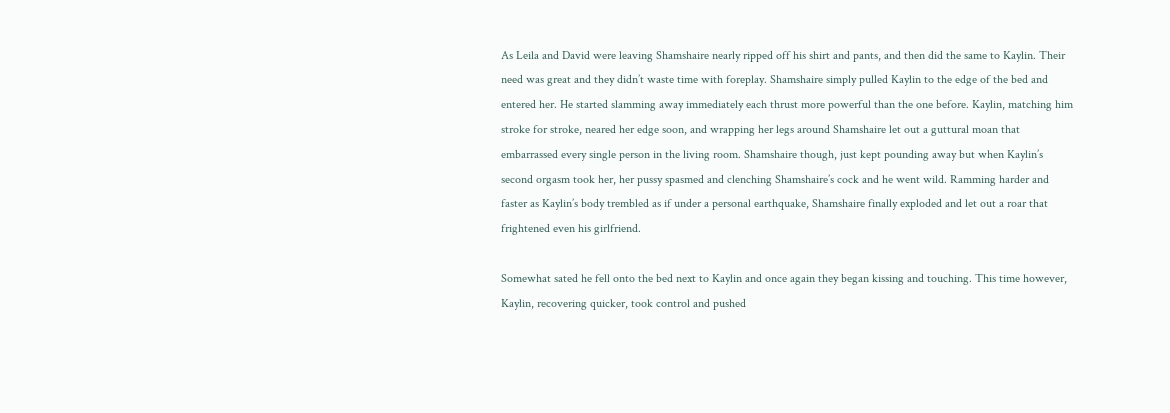As Leila and David were leaving Shamshaire nearly ripped off his shirt and pants, and then did the same to Kaylin. Their need was great and they didn’t waste time with foreplay. Shamshaire simply pulled Kaylin to the edge of the bed and entered her. He started slamming away immediately each thrust more powerful than the one before. Kaylin, matching him stroke for stroke, neared her edge soon, and wrapping her legs around Shamshaire let out a guttural moan that embarrassed every single person in the living room. Shamshaire though, just kept pounding away but when Kaylin’s second orgasm took her, her pussy spasmed and clenching Shamshaire’s cock and he went wild. Ramming harder and faster as Kaylin’s body trembled as if under a personal earthquake, Shamshaire finally exploded and let out a roar that frightened even his girlfriend.

Somewhat sated he fell onto the bed next to Kaylin and once again they began kissing and touching. This time however, Kaylin, recovering quicker, took control and pushed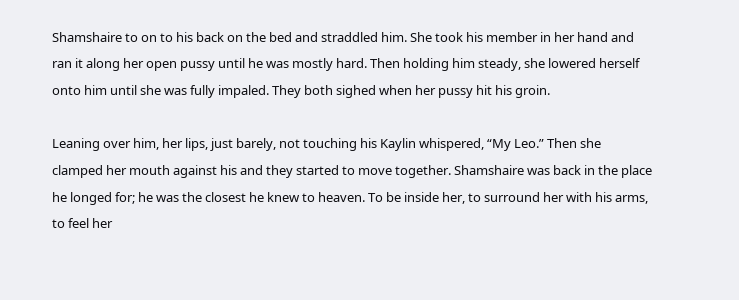Shamshaire to on to his back on the bed and straddled him. She took his member in her hand and ran it along her open pussy until he was mostly hard. Then holding him steady, she lowered herself onto him until she was fully impaled. They both sighed when her pussy hit his groin.

Leaning over him, her lips, just barely, not touching his Kaylin whispered, “My Leo.” Then she clamped her mouth against his and they started to move together. Shamshaire was back in the place he longed for; he was the closest he knew to heaven. To be inside her, to surround her with his arms, to feel her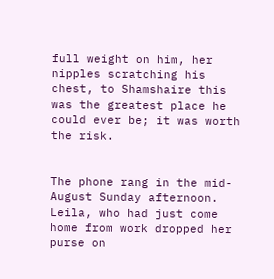full weight on him, her nipples scratching his chest, to Shamshaire this was the greatest place he could ever be; it was worth the risk.


The phone rang in the mid-August Sunday afternoon. Leila, who had just come home from work dropped her purse on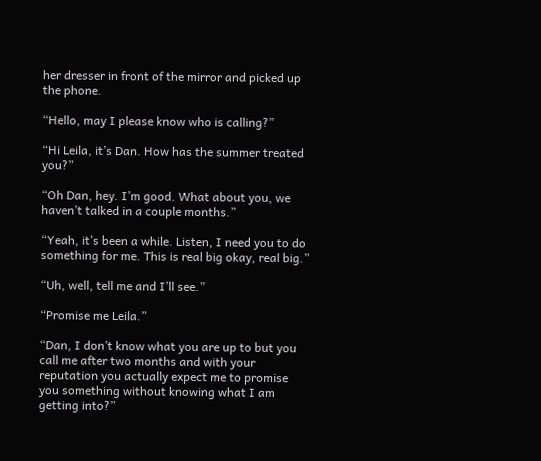her dresser in front of the mirror and picked up the phone.

“Hello, may I please know who is calling?”

“Hi Leila, it’s Dan. How has the summer treated you?”

“Oh Dan, hey. I’m good. What about you, we haven’t talked in a couple months.”

“Yeah, it’s been a while. Listen, I need you to do something for me. This is real big okay, real big.”

“Uh, well, tell me and I’ll see.”

“Promise me Leila.”

“Dan, I don’t know what you are up to but you call me after two months and with your reputation you actually expect me to promise you something without knowing what I am getting into?”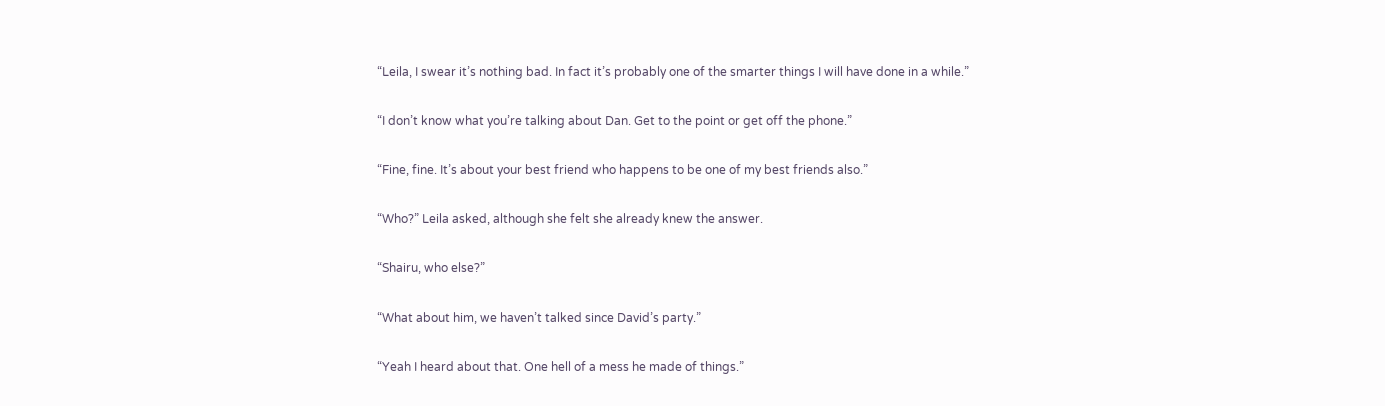“Leila, I swear it’s nothing bad. In fact it’s probably one of the smarter things I will have done in a while.”

“I don’t know what you’re talking about Dan. Get to the point or get off the phone.”

“Fine, fine. It’s about your best friend who happens to be one of my best friends also.”

“Who?” Leila asked, although she felt she already knew the answer.

“Shairu, who else?”

“What about him, we haven’t talked since David’s party.”

“Yeah I heard about that. One hell of a mess he made of things.”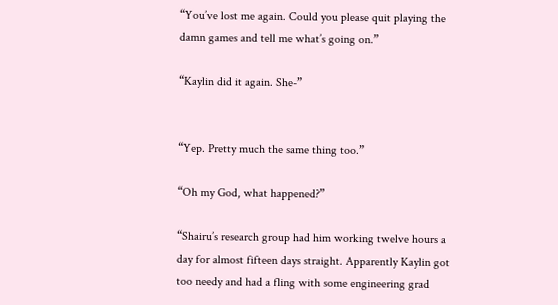“You’ve lost me again. Could you please quit playing the damn games and tell me what’s going on.”

“Kaylin did it again. She-”


“Yep. Pretty much the same thing too.”

“Oh my God, what happened?”

“Shairu’s research group had him working twelve hours a day for almost fifteen days straight. Apparently Kaylin got too needy and had a fling with some engineering grad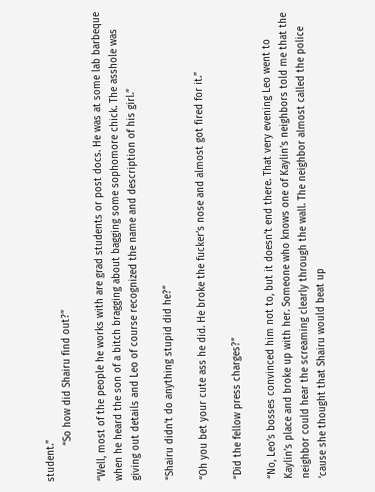student.”
            “So how did Shairu find out?”

“Well, most of the people he works with are grad students or post docs. He was at some lab barbeque when he heard the son of a bitch bragging about bagging some sophomore chick. The asshole was giving out details and Leo of course recognized the name and description of his girl.”

“Shairu didn’t do anything stupid did he?”

“Oh you bet your cute ass he did. He broke the fucker’s nose and almost got fired for it.”

“Did the fellow press charges?”

“No, Leo’s bosses convinced him not to, but it doesn’t end there. That very evening Leo went to Kaylin’s place and broke up with her. Someone who knows one of Kaylin’s neighbors told me that the neighbor could hear the screaming clearly through the wall. The neighbor almost called the police ‘cause she thought that Shairu would beat up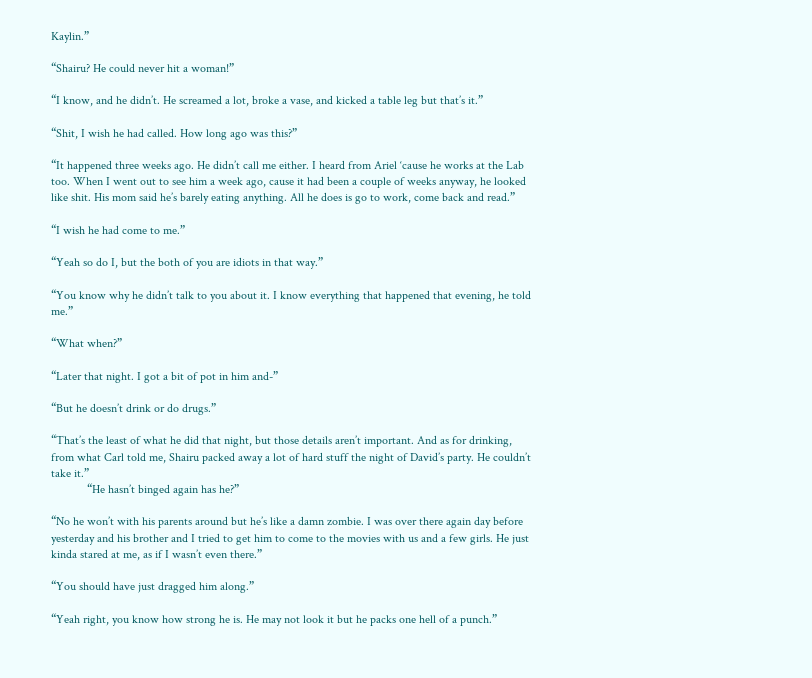Kaylin.”

“Shairu? He could never hit a woman!”

“I know, and he didn’t. He screamed a lot, broke a vase, and kicked a table leg but that’s it.”

“Shit, I wish he had called. How long ago was this?”

“It happened three weeks ago. He didn’t call me either. I heard from Ariel ‘cause he works at the Lab too. When I went out to see him a week ago, cause it had been a couple of weeks anyway, he looked like shit. His mom said he’s barely eating anything. All he does is go to work, come back and read.”

“I wish he had come to me.”

“Yeah so do I, but the both of you are idiots in that way.”

“You know why he didn’t talk to you about it. I know everything that happened that evening, he told me.”

“What when?”

“Later that night. I got a bit of pot in him and-”

“But he doesn’t drink or do drugs.”

“That’s the least of what he did that night, but those details aren’t important. And as for drinking, from what Carl told me, Shairu packed away a lot of hard stuff the night of David’s party. He couldn’t take it.”
            “He hasn’t binged again has he?”

“No he won’t with his parents around but he’s like a damn zombie. I was over there again day before yesterday and his brother and I tried to get him to come to the movies with us and a few girls. He just kinda stared at me, as if I wasn’t even there.”

“You should have just dragged him along.”

“Yeah right, you know how strong he is. He may not look it but he packs one hell of a punch.”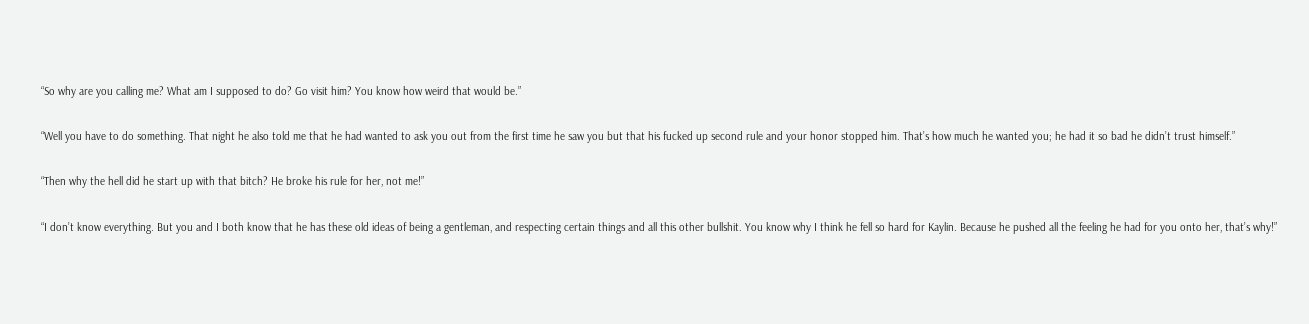“So why are you calling me? What am I supposed to do? Go visit him? You know how weird that would be.”

“Well you have to do something. That night he also told me that he had wanted to ask you out from the first time he saw you but that his fucked up second rule and your honor stopped him. That’s how much he wanted you; he had it so bad he didn’t trust himself.”

“Then why the hell did he start up with that bitch? He broke his rule for her, not me!”

“I don’t know everything. But you and I both know that he has these old ideas of being a gentleman, and respecting certain things and all this other bullshit. You know why I think he fell so hard for Kaylin. Because he pushed all the feeling he had for you onto her, that’s why!”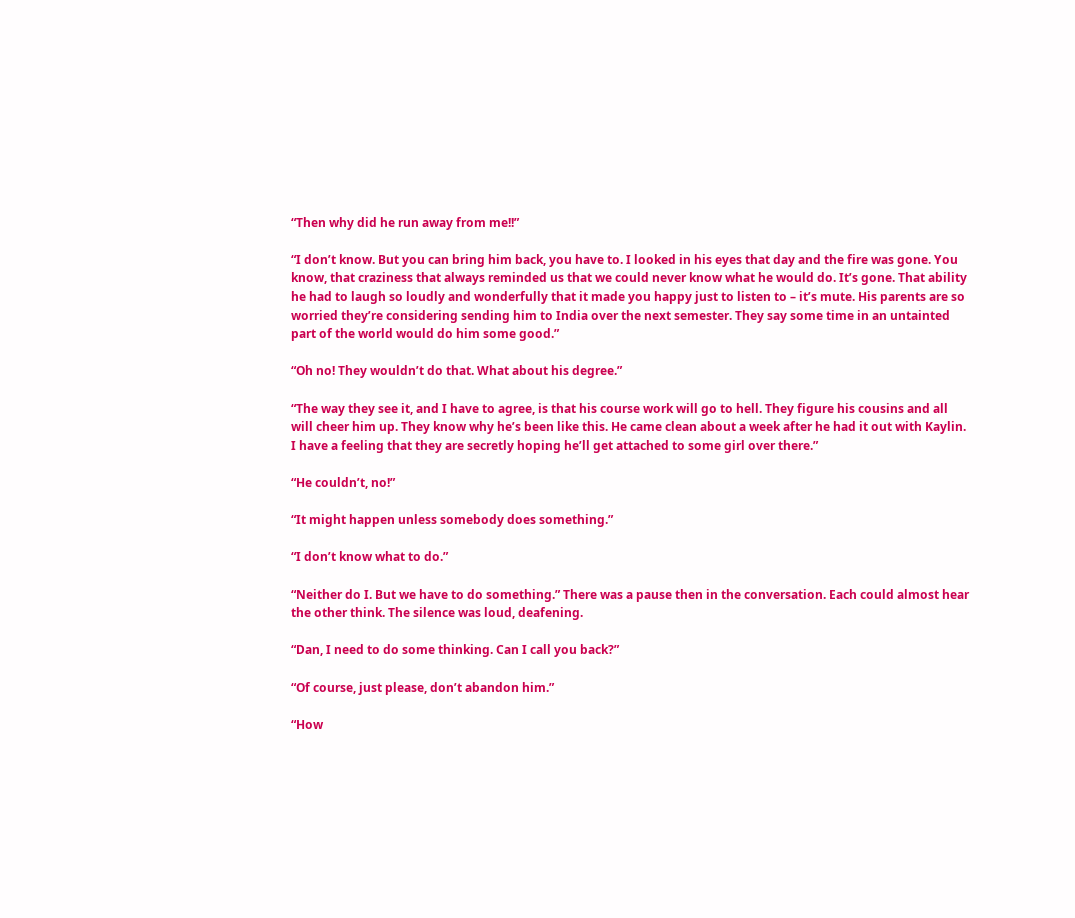“Then why did he run away from me!!”

“I don’t know. But you can bring him back, you have to. I looked in his eyes that day and the fire was gone. You know, that craziness that always reminded us that we could never know what he would do. It’s gone. That ability he had to laugh so loudly and wonderfully that it made you happy just to listen to – it’s mute. His parents are so worried they’re considering sending him to India over the next semester. They say some time in an untainted part of the world would do him some good.”

“Oh no! They wouldn’t do that. What about his degree.”

“The way they see it, and I have to agree, is that his course work will go to hell. They figure his cousins and all will cheer him up. They know why he’s been like this. He came clean about a week after he had it out with Kaylin. I have a feeling that they are secretly hoping he’ll get attached to some girl over there.”

“He couldn’t, no!”

“It might happen unless somebody does something.”

“I don’t know what to do.”

“Neither do I. But we have to do something.” There was a pause then in the conversation. Each could almost hear the other think. The silence was loud, deafening.

“Dan, I need to do some thinking. Can I call you back?”

“Of course, just please, don’t abandon him.”

“How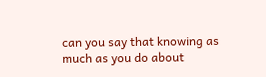can you say that knowing as much as you do about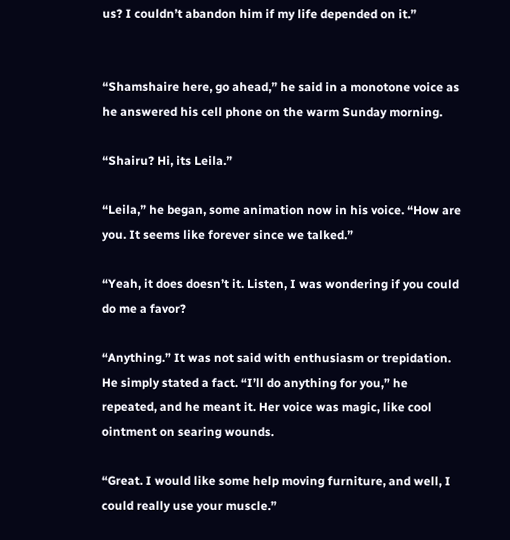us? I couldn’t abandon him if my life depended on it.”


“Shamshaire here, go ahead,” he said in a monotone voice as he answered his cell phone on the warm Sunday morning.

“Shairu? Hi, its Leila.”

“Leila,” he began, some animation now in his voice. “How are you. It seems like forever since we talked.”

“Yeah, it does doesn’t it. Listen, I was wondering if you could do me a favor?

“Anything.” It was not said with enthusiasm or trepidation. He simply stated a fact. “I’ll do anything for you,” he repeated, and he meant it. Her voice was magic, like cool ointment on searing wounds.

“Great. I would like some help moving furniture, and well, I could really use your muscle.”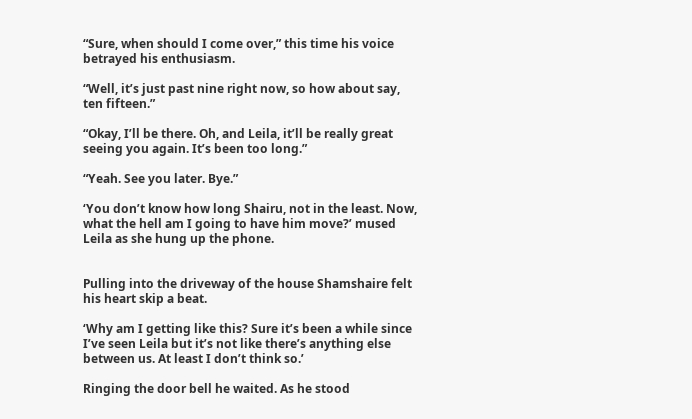“Sure, when should I come over,” this time his voice betrayed his enthusiasm.

“Well, it’s just past nine right now, so how about say, ten fifteen.”

“Okay, I’ll be there. Oh, and Leila, it’ll be really great seeing you again. It’s been too long.”

“Yeah. See you later. Bye.”

‘You don’t know how long Shairu, not in the least. Now, what the hell am I going to have him move?’ mused Leila as she hung up the phone.


Pulling into the driveway of the house Shamshaire felt his heart skip a beat.

‘Why am I getting like this? Sure it’s been a while since I’ve seen Leila but it’s not like there’s anything else between us. At least I don’t think so.’

Ringing the door bell he waited. As he stood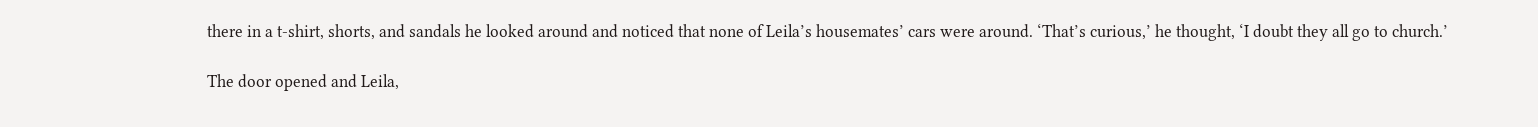there in a t-shirt, shorts, and sandals he looked around and noticed that none of Leila’s housemates’ cars were around. ‘That’s curious,’ he thought, ‘I doubt they all go to church.’

The door opened and Leila,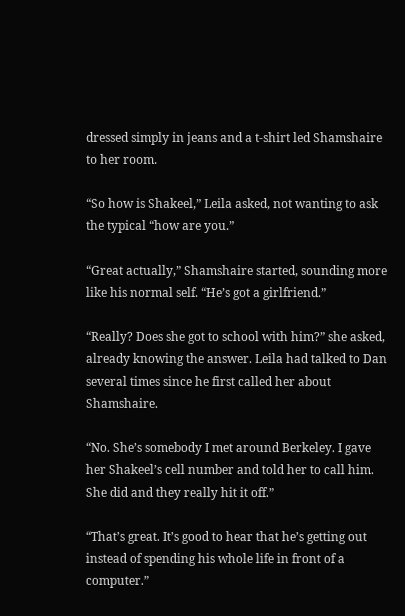dressed simply in jeans and a t-shirt led Shamshaire to her room.

“So how is Shakeel,” Leila asked, not wanting to ask the typical “how are you.”

“Great actually,” Shamshaire started, sounding more like his normal self. “He’s got a girlfriend.”

“Really? Does she got to school with him?” she asked, already knowing the answer. Leila had talked to Dan several times since he first called her about Shamshaire.

“No. She’s somebody I met around Berkeley. I gave her Shakeel’s cell number and told her to call him. She did and they really hit it off.”

“That’s great. It’s good to hear that he’s getting out instead of spending his whole life in front of a computer.”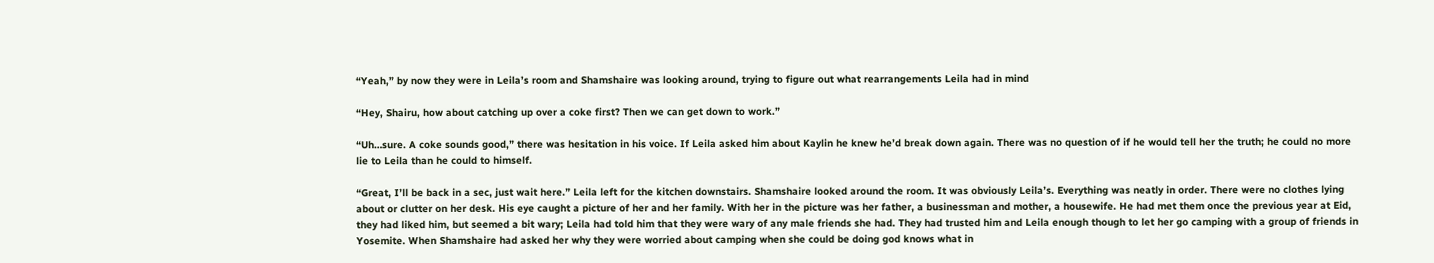“Yeah,” by now they were in Leila’s room and Shamshaire was looking around, trying to figure out what rearrangements Leila had in mind

“Hey, Shairu, how about catching up over a coke first? Then we can get down to work.”

“Uh…sure. A coke sounds good,” there was hesitation in his voice. If Leila asked him about Kaylin he knew he’d break down again. There was no question of if he would tell her the truth; he could no more lie to Leila than he could to himself.

“Great, I’ll be back in a sec, just wait here.” Leila left for the kitchen downstairs. Shamshaire looked around the room. It was obviously Leila’s. Everything was neatly in order. There were no clothes lying about or clutter on her desk. His eye caught a picture of her and her family. With her in the picture was her father, a businessman and mother, a housewife. He had met them once the previous year at Eid, they had liked him, but seemed a bit wary; Leila had told him that they were wary of any male friends she had. They had trusted him and Leila enough though to let her go camping with a group of friends in Yosemite. When Shamshaire had asked her why they were worried about camping when she could be doing god knows what in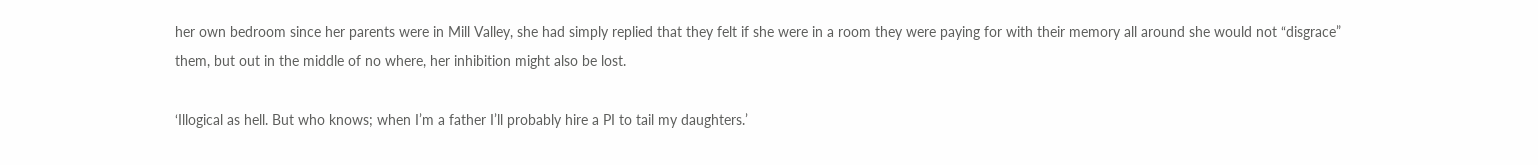her own bedroom since her parents were in Mill Valley, she had simply replied that they felt if she were in a room they were paying for with their memory all around she would not “disgrace” them, but out in the middle of no where, her inhibition might also be lost.

‘Illogical as hell. But who knows; when I’m a father I’ll probably hire a PI to tail my daughters.’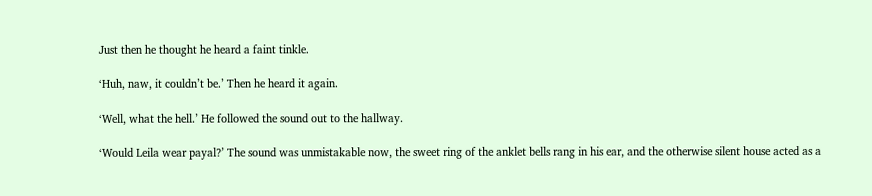Just then he thought he heard a faint tinkle.

‘Huh, naw, it couldn’t be.’ Then he heard it again.

‘Well, what the hell.’ He followed the sound out to the hallway.

‘Would Leila wear payal?’ The sound was unmistakable now, the sweet ring of the anklet bells rang in his ear, and the otherwise silent house acted as a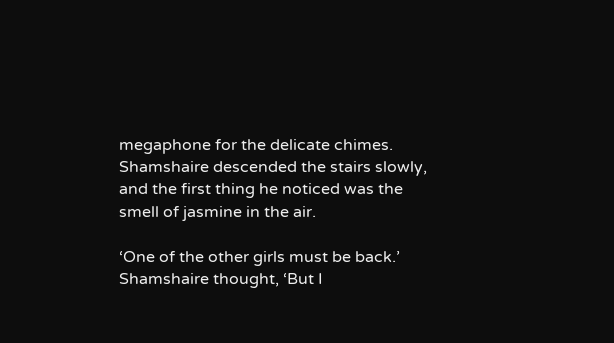megaphone for the delicate chimes. Shamshaire descended the stairs slowly, and the first thing he noticed was the smell of jasmine in the air.

‘One of the other girls must be back.’ Shamshaire thought, ‘But I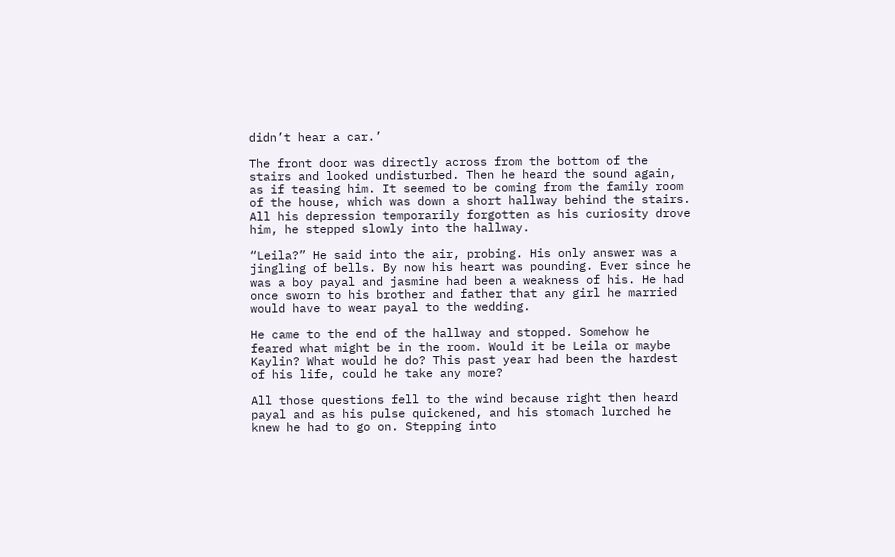didn’t hear a car.’

The front door was directly across from the bottom of the stairs and looked undisturbed. Then he heard the sound again, as if teasing him. It seemed to be coming from the family room of the house, which was down a short hallway behind the stairs. All his depression temporarily forgotten as his curiosity drove him, he stepped slowly into the hallway.

“Leila?” He said into the air, probing. His only answer was a jingling of bells. By now his heart was pounding. Ever since he was a boy payal and jasmine had been a weakness of his. He had once sworn to his brother and father that any girl he married would have to wear payal to the wedding.

He came to the end of the hallway and stopped. Somehow he feared what might be in the room. Would it be Leila or maybe Kaylin? What would he do? This past year had been the hardest of his life, could he take any more?

All those questions fell to the wind because right then heard payal and as his pulse quickened, and his stomach lurched he knew he had to go on. Stepping into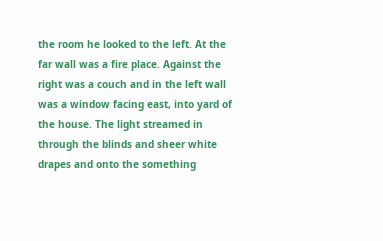the room he looked to the left. At the far wall was a fire place. Against the right was a couch and in the left wall was a window facing east, into yard of the house. The light streamed in through the blinds and sheer white drapes and onto the something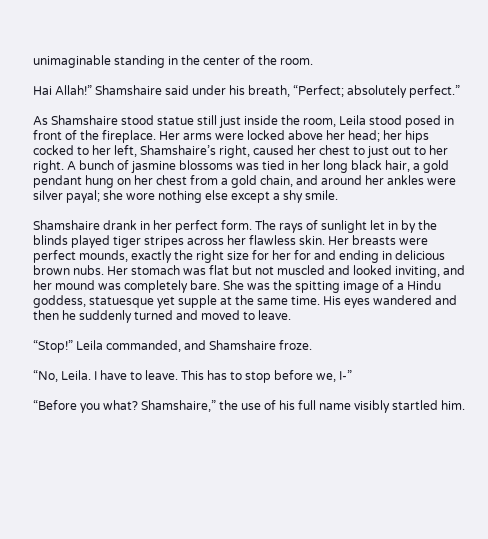unimaginable standing in the center of the room.

Hai Allah!” Shamshaire said under his breath, “Perfect; absolutely perfect.”

As Shamshaire stood statue still just inside the room, Leila stood posed in front of the fireplace. Her arms were locked above her head; her hips cocked to her left, Shamshaire’s right, caused her chest to just out to her right. A bunch of jasmine blossoms was tied in her long black hair, a gold pendant hung on her chest from a gold chain, and around her ankles were silver payal; she wore nothing else except a shy smile.

Shamshaire drank in her perfect form. The rays of sunlight let in by the blinds played tiger stripes across her flawless skin. Her breasts were perfect mounds, exactly the right size for her for and ending in delicious brown nubs. Her stomach was flat but not muscled and looked inviting, and her mound was completely bare. She was the spitting image of a Hindu goddess, statuesque yet supple at the same time. His eyes wandered and then he suddenly turned and moved to leave.

“Stop!” Leila commanded, and Shamshaire froze.

“No, Leila. I have to leave. This has to stop before we, I-”

“Before you what? Shamshaire,” the use of his full name visibly startled him.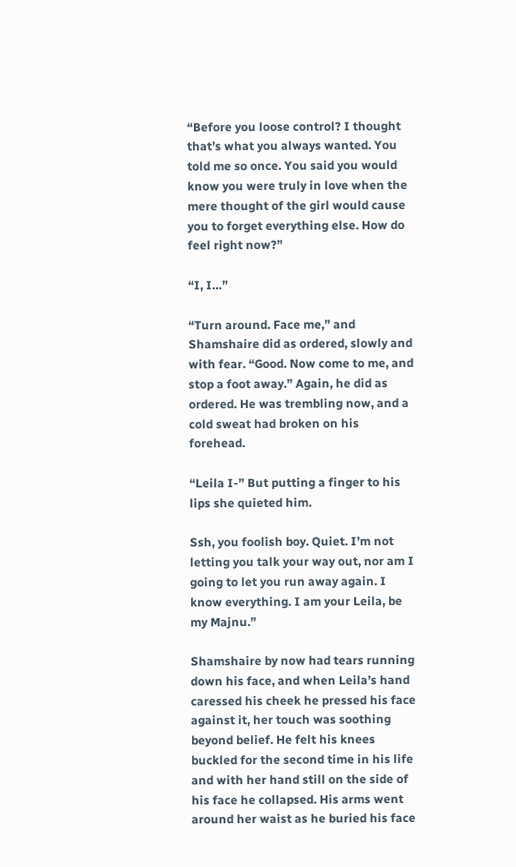“Before you loose control? I thought that’s what you always wanted. You told me so once. You said you would know you were truly in love when the mere thought of the girl would cause you to forget everything else. How do feel right now?”

“I, I…”

“Turn around. Face me,” and Shamshaire did as ordered, slowly and with fear. “Good. Now come to me, and stop a foot away.” Again, he did as ordered. He was trembling now, and a cold sweat had broken on his forehead.

“Leila I-” But putting a finger to his lips she quieted him.

Ssh, you foolish boy. Quiet. I’m not letting you talk your way out, nor am I going to let you run away again. I know everything. I am your Leila, be my Majnu.”

Shamshaire by now had tears running down his face, and when Leila’s hand caressed his cheek he pressed his face against it, her touch was soothing beyond belief. He felt his knees buckled for the second time in his life and with her hand still on the side of his face he collapsed. His arms went around her waist as he buried his face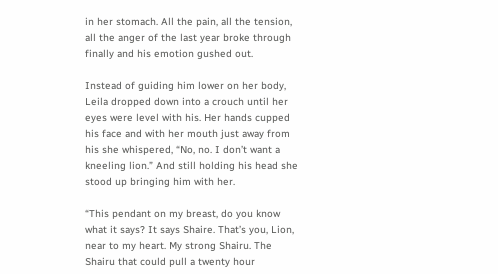in her stomach. All the pain, all the tension, all the anger of the last year broke through finally and his emotion gushed out.

Instead of guiding him lower on her body, Leila dropped down into a crouch until her eyes were level with his. Her hands cupped his face and with her mouth just away from his she whispered, “No, no. I don’t want a kneeling lion.” And still holding his head she stood up bringing him with her.

“This pendant on my breast, do you know what it says? It says Shaire. That’s you, Lion, near to my heart. My strong Shairu. The Shairu that could pull a twenty hour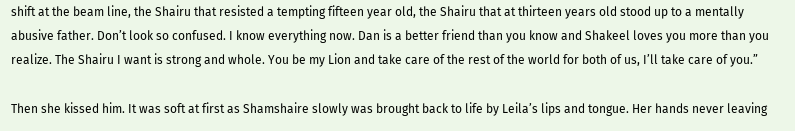shift at the beam line, the Shairu that resisted a tempting fifteen year old, the Shairu that at thirteen years old stood up to a mentally abusive father. Don’t look so confused. I know everything now. Dan is a better friend than you know and Shakeel loves you more than you realize. The Shairu I want is strong and whole. You be my Lion and take care of the rest of the world for both of us, I’ll take care of you.”

Then she kissed him. It was soft at first as Shamshaire slowly was brought back to life by Leila’s lips and tongue. Her hands never leaving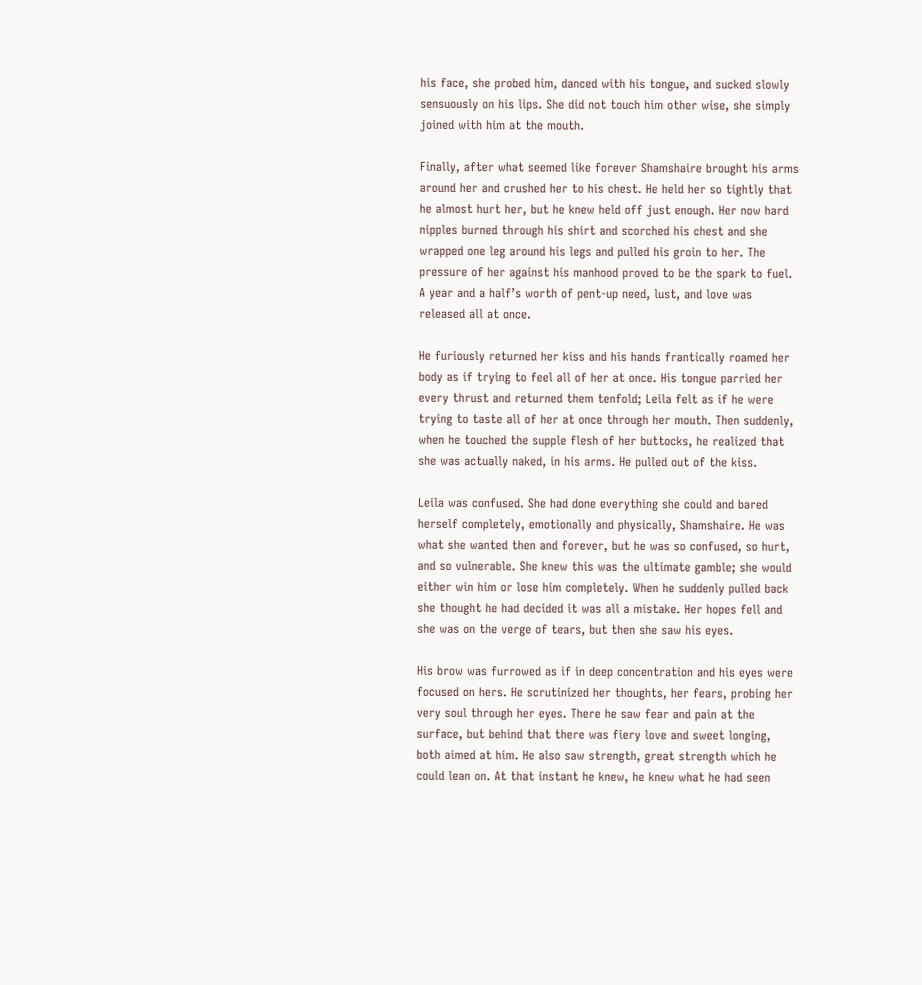his face, she probed him, danced with his tongue, and sucked slowly sensuously on his lips. She did not touch him other wise, she simply joined with him at the mouth.

Finally, after what seemed like forever Shamshaire brought his arms around her and crushed her to his chest. He held her so tightly that he almost hurt her, but he knew held off just enough. Her now hard nipples burned through his shirt and scorched his chest and she wrapped one leg around his legs and pulled his groin to her. The pressure of her against his manhood proved to be the spark to fuel. A year and a half’s worth of pent-up need, lust, and love was released all at once.

He furiously returned her kiss and his hands frantically roamed her body as if trying to feel all of her at once. His tongue parried her every thrust and returned them tenfold; Leila felt as if he were trying to taste all of her at once through her mouth. Then suddenly, when he touched the supple flesh of her buttocks, he realized that she was actually naked, in his arms. He pulled out of the kiss.

Leila was confused. She had done everything she could and bared herself completely, emotionally and physically, Shamshaire. He was what she wanted then and forever, but he was so confused, so hurt, and so vulnerable. She knew this was the ultimate gamble; she would either win him or lose him completely. When he suddenly pulled back she thought he had decided it was all a mistake. Her hopes fell and she was on the verge of tears, but then she saw his eyes.

His brow was furrowed as if in deep concentration and his eyes were focused on hers. He scrutinized her thoughts, her fears, probing her very soul through her eyes. There he saw fear and pain at the surface, but behind that there was fiery love and sweet longing, both aimed at him. He also saw strength, great strength which he could lean on. At that instant he knew, he knew what he had seen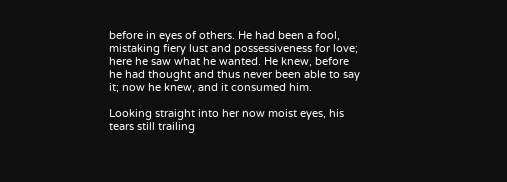before in eyes of others. He had been a fool, mistaking fiery lust and possessiveness for love; here he saw what he wanted. He knew, before he had thought and thus never been able to say it; now he knew, and it consumed him.

Looking straight into her now moist eyes, his tears still trailing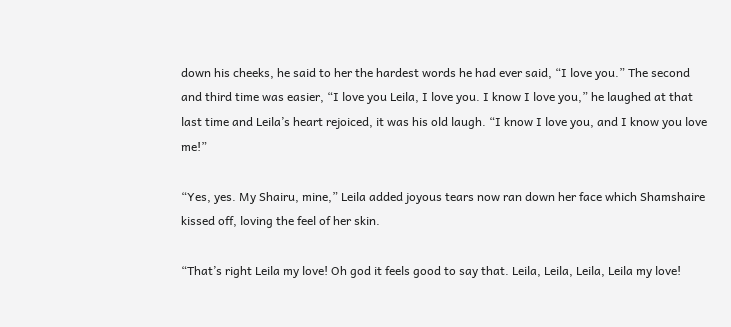down his cheeks, he said to her the hardest words he had ever said, “I love you.” The second and third time was easier, “I love you Leila, I love you. I know I love you,” he laughed at that last time and Leila’s heart rejoiced, it was his old laugh. “I know I love you, and I know you love me!”

“Yes, yes. My Shairu, mine,” Leila added joyous tears now ran down her face which Shamshaire kissed off, loving the feel of her skin.

“That’s right Leila my love! Oh god it feels good to say that. Leila, Leila, Leila, Leila my love!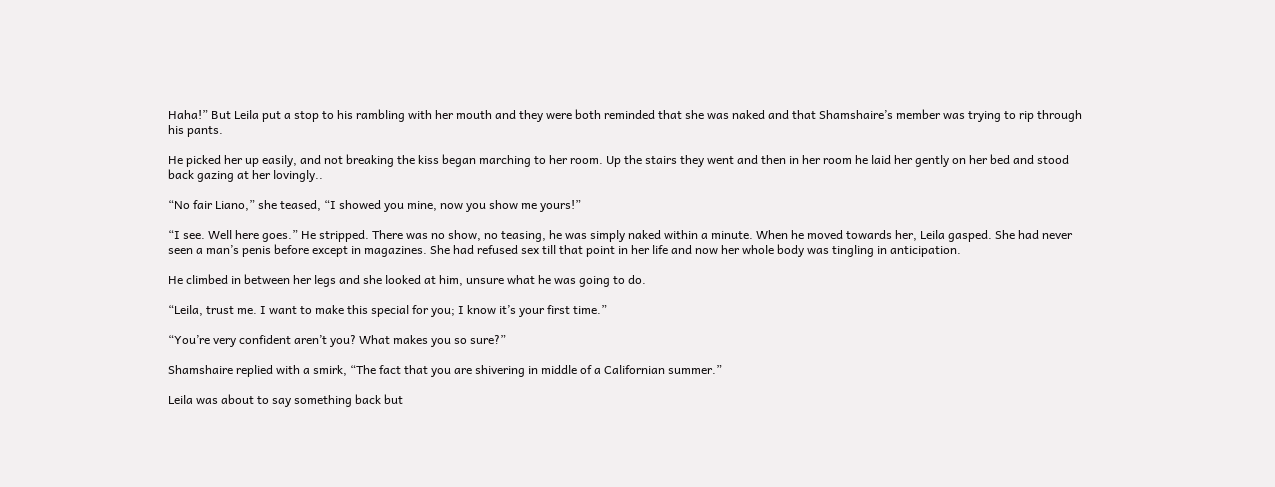Haha!” But Leila put a stop to his rambling with her mouth and they were both reminded that she was naked and that Shamshaire’s member was trying to rip through his pants.

He picked her up easily, and not breaking the kiss began marching to her room. Up the stairs they went and then in her room he laid her gently on her bed and stood back gazing at her lovingly..

“No fair Liano,” she teased, “I showed you mine, now you show me yours!”

“I see. Well here goes.” He stripped. There was no show, no teasing, he was simply naked within a minute. When he moved towards her, Leila gasped. She had never seen a man’s penis before except in magazines. She had refused sex till that point in her life and now her whole body was tingling in anticipation.

He climbed in between her legs and she looked at him, unsure what he was going to do.

“Leila, trust me. I want to make this special for you; I know it’s your first time.”

“You’re very confident aren’t you? What makes you so sure?”

Shamshaire replied with a smirk, “The fact that you are shivering in middle of a Californian summer.”

Leila was about to say something back but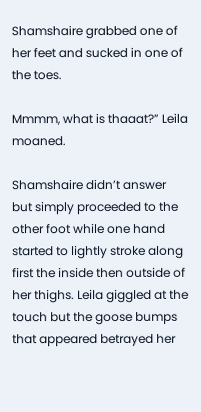Shamshaire grabbed one of her feet and sucked in one of the toes.

Mmmm, what is thaaat?” Leila moaned.

Shamshaire didn’t answer but simply proceeded to the other foot while one hand started to lightly stroke along first the inside then outside of her thighs. Leila giggled at the touch but the goose bumps that appeared betrayed her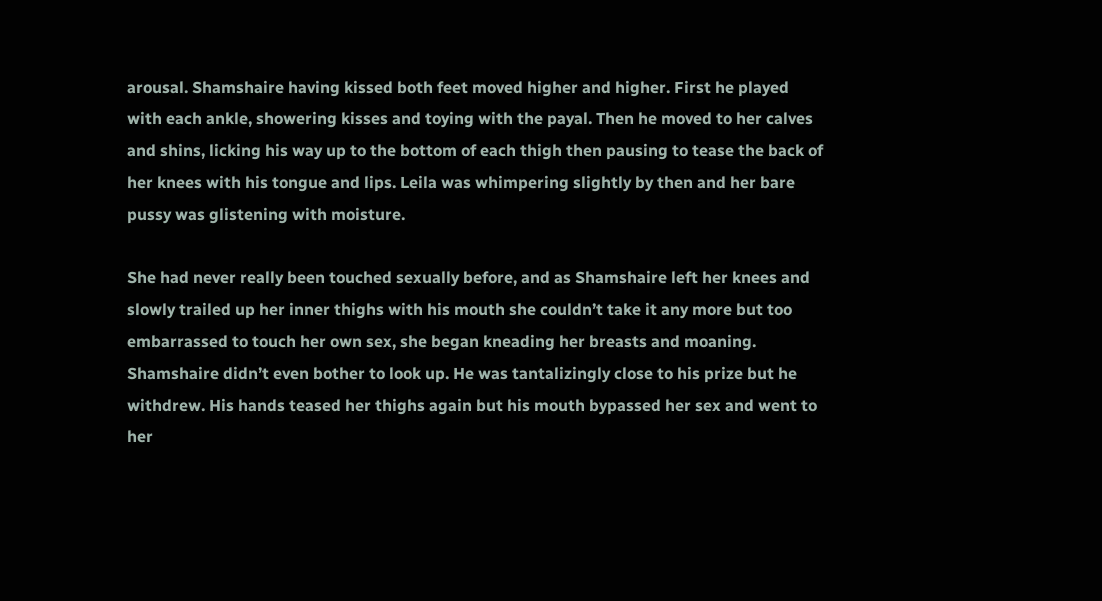arousal. Shamshaire having kissed both feet moved higher and higher. First he played with each ankle, showering kisses and toying with the payal. Then he moved to her calves and shins, licking his way up to the bottom of each thigh then pausing to tease the back of her knees with his tongue and lips. Leila was whimpering slightly by then and her bare pussy was glistening with moisture.

She had never really been touched sexually before, and as Shamshaire left her knees and slowly trailed up her inner thighs with his mouth she couldn’t take it any more but too embarrassed to touch her own sex, she began kneading her breasts and moaning. Shamshaire didn’t even bother to look up. He was tantalizingly close to his prize but he withdrew. His hands teased her thighs again but his mouth bypassed her sex and went to her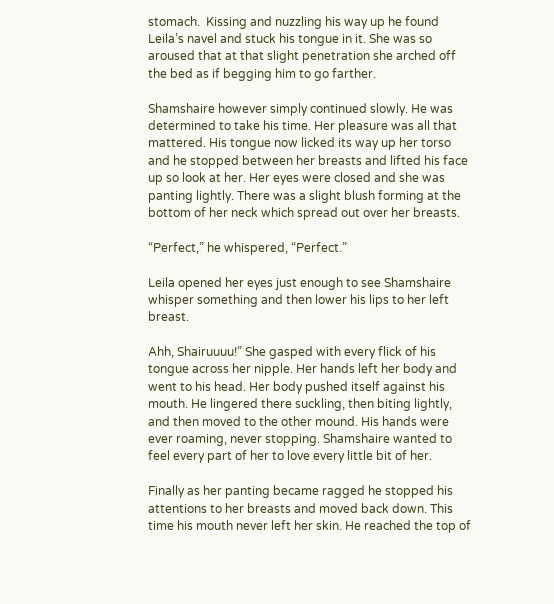stomach.  Kissing and nuzzling his way up he found Leila’s navel and stuck his tongue in it. She was so aroused that at that slight penetration she arched off the bed as if begging him to go farther.

Shamshaire however simply continued slowly. He was determined to take his time. Her pleasure was all that mattered. His tongue now licked its way up her torso and he stopped between her breasts and lifted his face up so look at her. Her eyes were closed and she was panting lightly. There was a slight blush forming at the bottom of her neck which spread out over her breasts.

“Perfect,” he whispered, “Perfect.”

Leila opened her eyes just enough to see Shamshaire whisper something and then lower his lips to her left breast.

Ahh, Shairuuuu!” She gasped with every flick of his tongue across her nipple. Her hands left her body and went to his head. Her body pushed itself against his mouth. He lingered there suckling, then biting lightly, and then moved to the other mound. His hands were ever roaming, never stopping. Shamshaire wanted to feel every part of her to love every little bit of her.

Finally as her panting became ragged he stopped his attentions to her breasts and moved back down. This time his mouth never left her skin. He reached the top of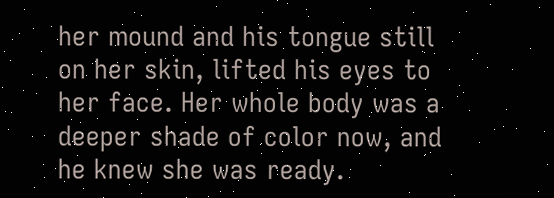her mound and his tongue still on her skin, lifted his eyes to her face. Her whole body was a deeper shade of color now, and he knew she was ready.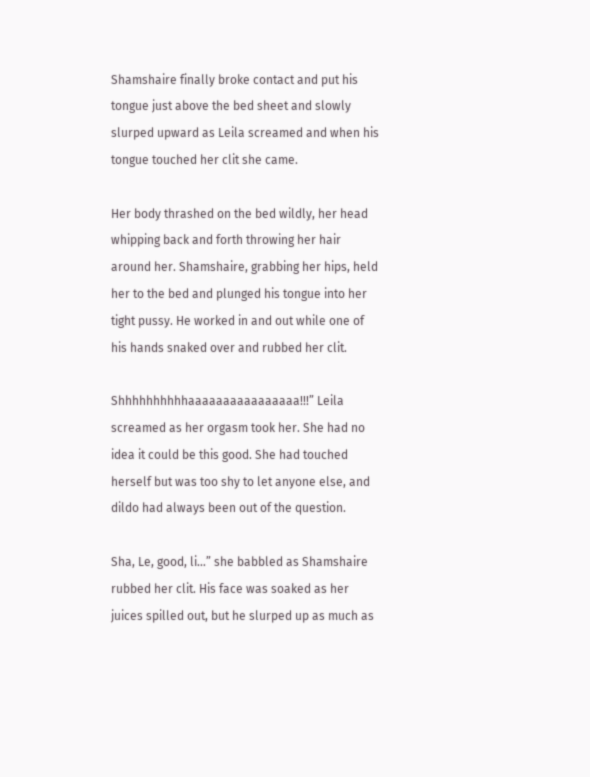Shamshaire finally broke contact and put his tongue just above the bed sheet and slowly slurped upward as Leila screamed and when his tongue touched her clit she came.

Her body thrashed on the bed wildly, her head whipping back and forth throwing her hair around her. Shamshaire, grabbing her hips, held her to the bed and plunged his tongue into her tight pussy. He worked in and out while one of his hands snaked over and rubbed her clit.

Shhhhhhhhhhaaaaaaaaaaaaaaaa!!!” Leila screamed as her orgasm took her. She had no idea it could be this good. She had touched herself but was too shy to let anyone else, and dildo had always been out of the question.

Sha, Le, good, li…” she babbled as Shamshaire rubbed her clit. His face was soaked as her juices spilled out, but he slurped up as much as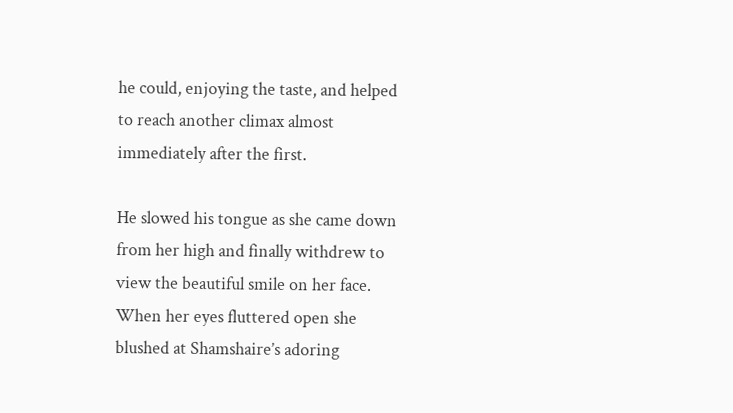he could, enjoying the taste, and helped to reach another climax almost immediately after the first.

He slowed his tongue as she came down from her high and finally withdrew to view the beautiful smile on her face. When her eyes fluttered open she blushed at Shamshaire’s adoring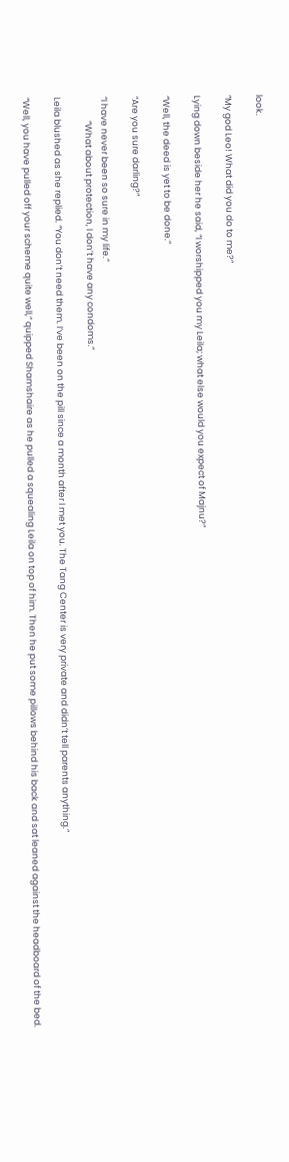look.

“My god Leo! What did you do to me?”

Lying down beside her he said, “I worshipped you my Leila; what else would you expect of Majnu?”

“Well, the deed is yet to be done.”

“Are you sure darling?”

“I have never been so sure in my life.”
            “What about protection, I don’t have any condoms.”

Leila blushed as she replied. “You don’t need them. I’ve been on the pill since a month after I met you. The Tang Center is very private and didn’t tell parents anything.”

“Well, you have pulled off your scheme quite well,” quipped Shamshaire as he pulled a squealing Leila on top of him. Then he put some pillows behind his back and sat leaned against the headboard of the bed.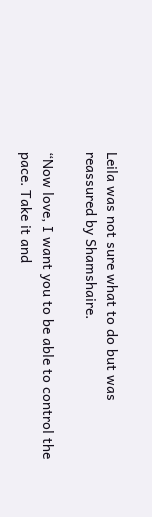Leila was not sure what to do but was reassured by Shamshaire.

“Now love, I want you to be able to control the pace. Take it and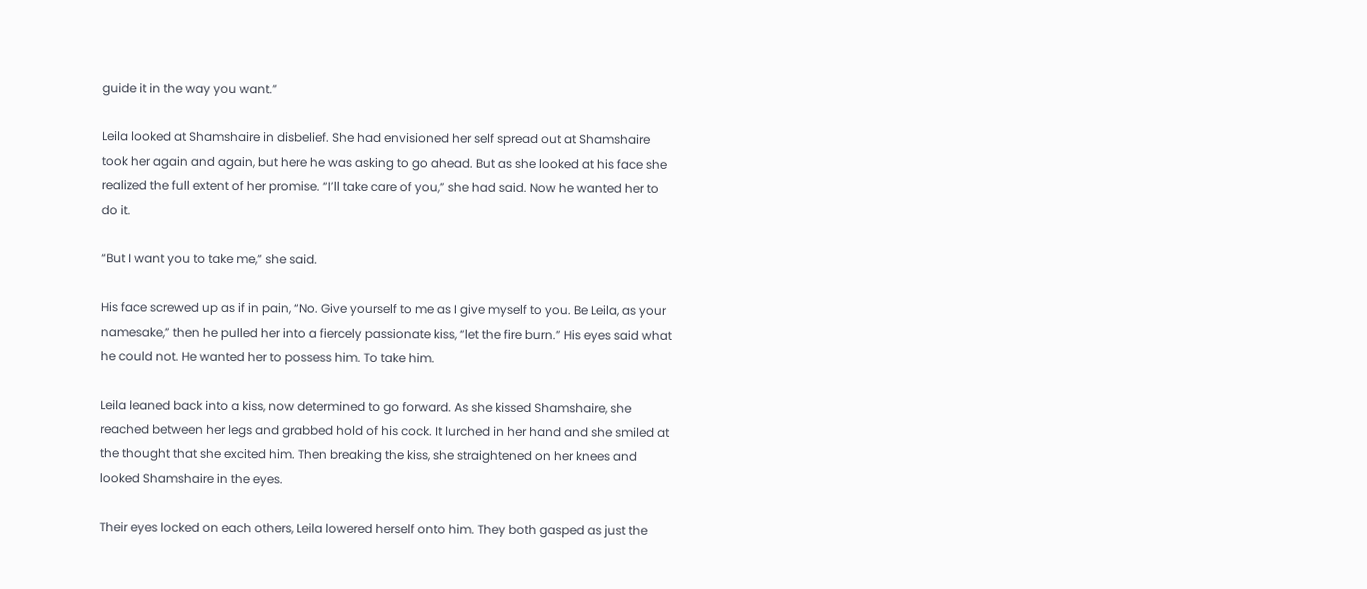guide it in the way you want.”

Leila looked at Shamshaire in disbelief. She had envisioned her self spread out at Shamshaire took her again and again, but here he was asking to go ahead. But as she looked at his face she realized the full extent of her promise. “I’ll take care of you,” she had said. Now he wanted her to do it.

“But I want you to take me,” she said.

His face screwed up as if in pain, “No. Give yourself to me as I give myself to you. Be Leila, as your namesake,” then he pulled her into a fiercely passionate kiss, “let the fire burn.” His eyes said what he could not. He wanted her to possess him. To take him.

Leila leaned back into a kiss, now determined to go forward. As she kissed Shamshaire, she reached between her legs and grabbed hold of his cock. It lurched in her hand and she smiled at the thought that she excited him. Then breaking the kiss, she straightened on her knees and looked Shamshaire in the eyes.

Their eyes locked on each others, Leila lowered herself onto him. They both gasped as just the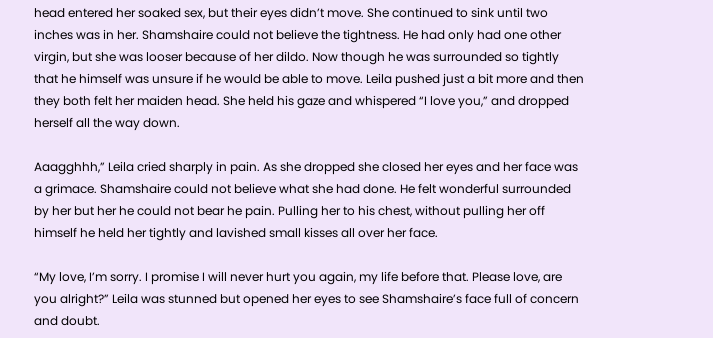head entered her soaked sex, but their eyes didn’t move. She continued to sink until two inches was in her. Shamshaire could not believe the tightness. He had only had one other virgin, but she was looser because of her dildo. Now though he was surrounded so tightly that he himself was unsure if he would be able to move. Leila pushed just a bit more and then they both felt her maiden head. She held his gaze and whispered “I love you,” and dropped herself all the way down.

Aaagghhh,” Leila cried sharply in pain. As she dropped she closed her eyes and her face was a grimace. Shamshaire could not believe what she had done. He felt wonderful surrounded by her but her he could not bear he pain. Pulling her to his chest, without pulling her off himself he held her tightly and lavished small kisses all over her face.

“My love, I’m sorry. I promise I will never hurt you again, my life before that. Please love, are you alright?” Leila was stunned but opened her eyes to see Shamshaire’s face full of concern and doubt.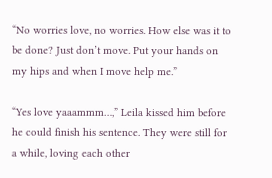“No worries love, no worries. How else was it to be done? Just don’t move. Put your hands on my hips and when I move help me.”

“Yes love yaaammm…,” Leila kissed him before he could finish his sentence. They were still for a while, loving each other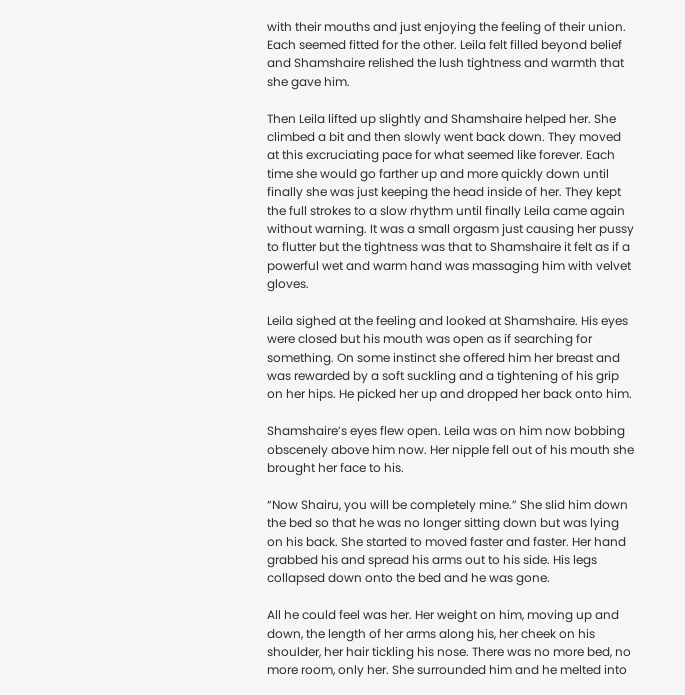with their mouths and just enjoying the feeling of their union. Each seemed fitted for the other. Leila felt filled beyond belief and Shamshaire relished the lush tightness and warmth that she gave him.

Then Leila lifted up slightly and Shamshaire helped her. She climbed a bit and then slowly went back down. They moved at this excruciating pace for what seemed like forever. Each time she would go farther up and more quickly down until finally she was just keeping the head inside of her. They kept the full strokes to a slow rhythm until finally Leila came again without warning. It was a small orgasm just causing her pussy to flutter but the tightness was that to Shamshaire it felt as if a powerful wet and warm hand was massaging him with velvet gloves.

Leila sighed at the feeling and looked at Shamshaire. His eyes were closed but his mouth was open as if searching for something. On some instinct she offered him her breast and was rewarded by a soft suckling and a tightening of his grip on her hips. He picked her up and dropped her back onto him.

Shamshaire’s eyes flew open. Leila was on him now bobbing obscenely above him now. Her nipple fell out of his mouth she brought her face to his.

“Now Shairu, you will be completely mine.” She slid him down the bed so that he was no longer sitting down but was lying on his back. She started to moved faster and faster. Her hand grabbed his and spread his arms out to his side. His legs collapsed down onto the bed and he was gone.

All he could feel was her. Her weight on him, moving up and down, the length of her arms along his, her cheek on his shoulder, her hair tickling his nose. There was no more bed, no more room, only her. She surrounded him and he melted into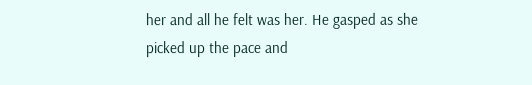her and all he felt was her. He gasped as she picked up the pace and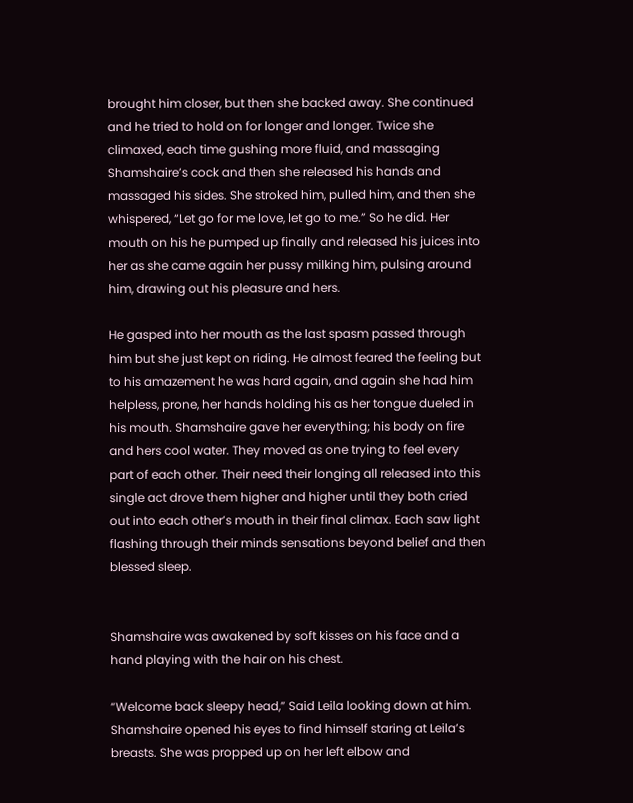brought him closer, but then she backed away. She continued and he tried to hold on for longer and longer. Twice she climaxed, each time gushing more fluid, and massaging Shamshaire’s cock and then she released his hands and massaged his sides. She stroked him, pulled him, and then she whispered, “Let go for me love, let go to me.” So he did. Her mouth on his he pumped up finally and released his juices into her as she came again her pussy milking him, pulsing around him, drawing out his pleasure and hers.

He gasped into her mouth as the last spasm passed through him but she just kept on riding. He almost feared the feeling but to his amazement he was hard again, and again she had him helpless, prone, her hands holding his as her tongue dueled in his mouth. Shamshaire gave her everything; his body on fire and hers cool water. They moved as one trying to feel every part of each other. Their need their longing all released into this single act drove them higher and higher until they both cried out into each other’s mouth in their final climax. Each saw light flashing through their minds sensations beyond belief and then blessed sleep.


Shamshaire was awakened by soft kisses on his face and a hand playing with the hair on his chest.

“Welcome back sleepy head,” Said Leila looking down at him. Shamshaire opened his eyes to find himself staring at Leila’s breasts. She was propped up on her left elbow and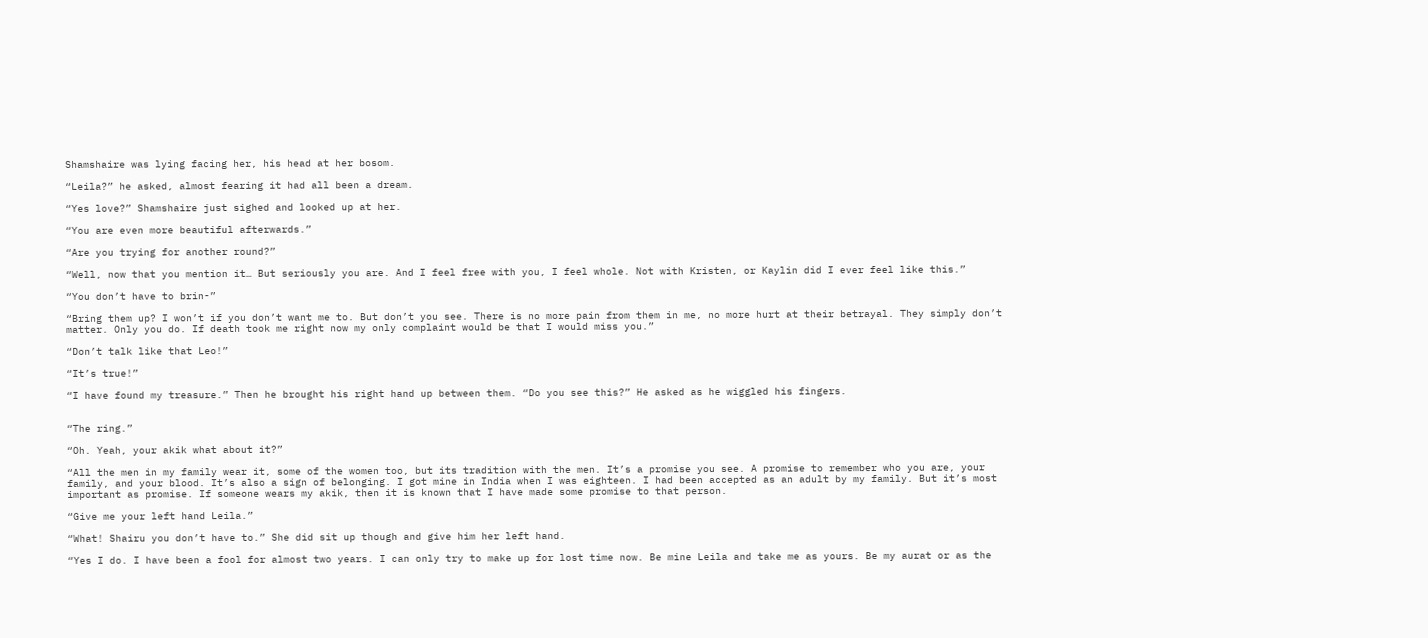Shamshaire was lying facing her, his head at her bosom.

“Leila?” he asked, almost fearing it had all been a dream.

“Yes love?” Shamshaire just sighed and looked up at her.

“You are even more beautiful afterwards.”

“Are you trying for another round?”

“Well, now that you mention it… But seriously you are. And I feel free with you, I feel whole. Not with Kristen, or Kaylin did I ever feel like this.”

“You don’t have to brin-”

“Bring them up? I won’t if you don’t want me to. But don’t you see. There is no more pain from them in me, no more hurt at their betrayal. They simply don’t matter. Only you do. If death took me right now my only complaint would be that I would miss you.”

“Don’t talk like that Leo!”

“It’s true!”

“I have found my treasure.” Then he brought his right hand up between them. “Do you see this?” He asked as he wiggled his fingers.


“The ring.”

“Oh. Yeah, your akik what about it?”

“All the men in my family wear it, some of the women too, but its tradition with the men. It’s a promise you see. A promise to remember who you are, your family, and your blood. It’s also a sign of belonging. I got mine in India when I was eighteen. I had been accepted as an adult by my family. But it’s most important as promise. If someone wears my akik, then it is known that I have made some promise to that person.

“Give me your left hand Leila.”

“What! Shairu you don’t have to.” She did sit up though and give him her left hand.

“Yes I do. I have been a fool for almost two years. I can only try to make up for lost time now. Be mine Leila and take me as yours. Be my aurat or as the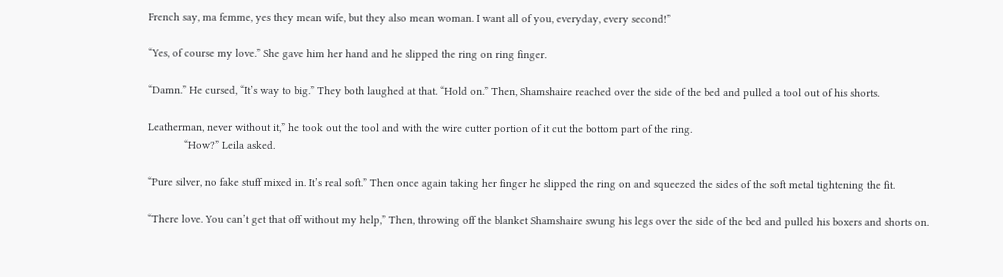French say, ma femme, yes they mean wife, but they also mean woman. I want all of you, everyday, every second!”

“Yes, of course my love.” She gave him her hand and he slipped the ring on ring finger.

“Damn.” He cursed, “It’s way to big.” They both laughed at that. “Hold on.” Then, Shamshaire reached over the side of the bed and pulled a tool out of his shorts.

Leatherman, never without it,” he took out the tool and with the wire cutter portion of it cut the bottom part of the ring.
            “How?” Leila asked.

“Pure silver, no fake stuff mixed in. It’s real soft.” Then once again taking her finger he slipped the ring on and squeezed the sides of the soft metal tightening the fit.

“There love. You can’t get that off without my help,” Then, throwing off the blanket Shamshaire swung his legs over the side of the bed and pulled his boxers and shorts on.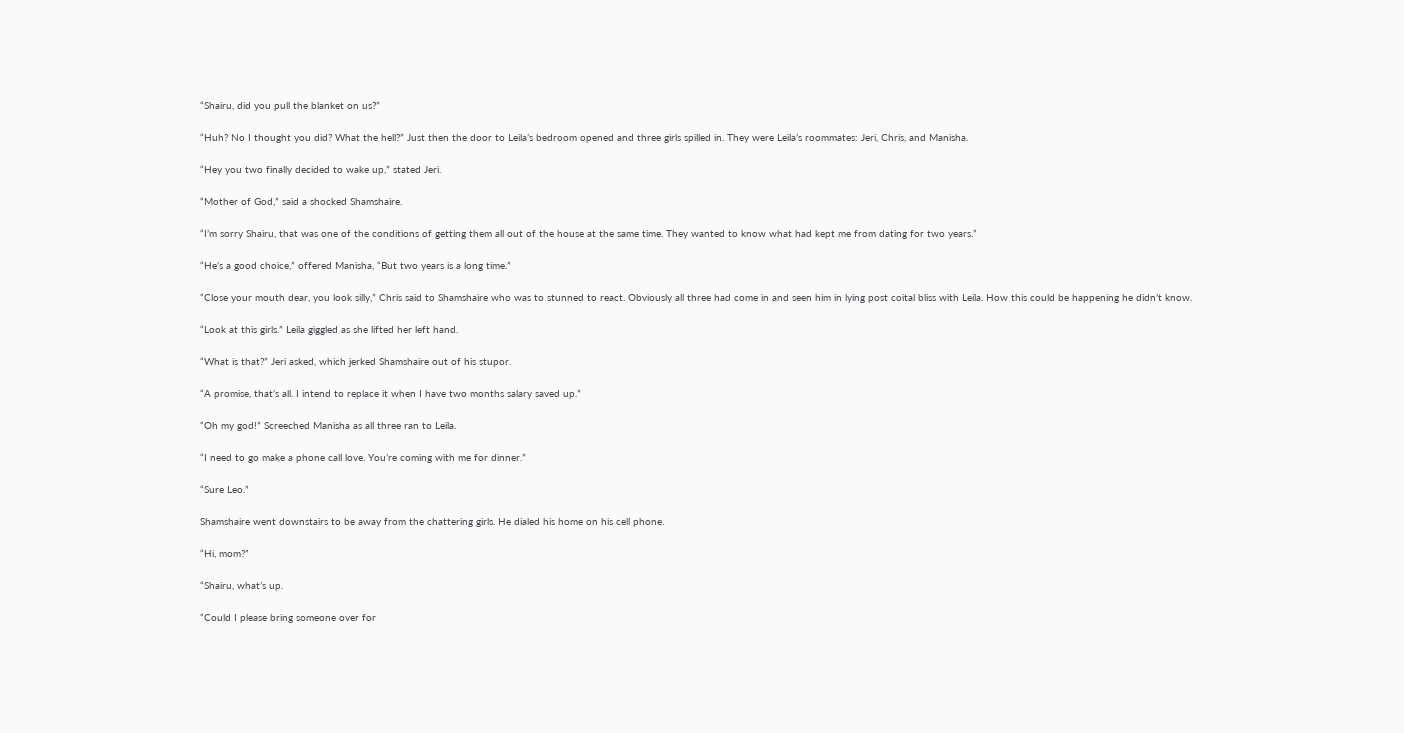“Shairu, did you pull the blanket on us?”

“Huh? No I thought you did? What the hell?” Just then the door to Leila’s bedroom opened and three girls spilled in. They were Leila’s roommates: Jeri, Chris, and Manisha.

“Hey you two finally decided to wake up,” stated Jeri.

“Mother of God,” said a shocked Shamshaire.

“I’m sorry Shairu, that was one of the conditions of getting them all out of the house at the same time. They wanted to know what had kept me from dating for two years.”

“He’s a good choice,” offered Manisha, “But two years is a long time.”

“Close your mouth dear, you look silly,” Chris said to Shamshaire who was to stunned to react. Obviously all three had come in and seen him in lying post coital bliss with Leila. How this could be happening he didn’t know.

“Look at this girls.” Leila giggled as she lifted her left hand.

“What is that?” Jeri asked, which jerked Shamshaire out of his stupor.

“A promise, that’s all. I intend to replace it when I have two months salary saved up.”

“Oh my god!” Screeched Manisha as all three ran to Leila.

“I need to go make a phone call love. You’re coming with me for dinner.”

“Sure Leo.”

Shamshaire went downstairs to be away from the chattering girls. He dialed his home on his cell phone.

“Hi, mom?”

“Shairu, what’s up.

“Could I please bring someone over for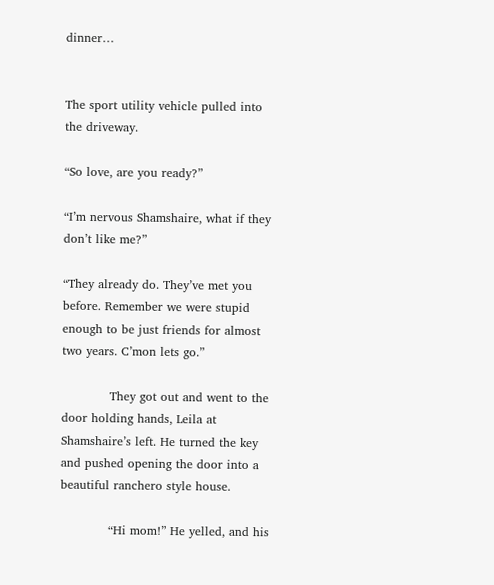dinner…


The sport utility vehicle pulled into the driveway.

“So love, are you ready?”

“I’m nervous Shamshaire, what if they don’t like me?”

“They already do. They’ve met you before. Remember we were stupid enough to be just friends for almost two years. C’mon lets go.”

            They got out and went to the door holding hands, Leila at Shamshaire’s left. He turned the key and pushed opening the door into a beautiful ranchero style house.

            “Hi mom!” He yelled, and his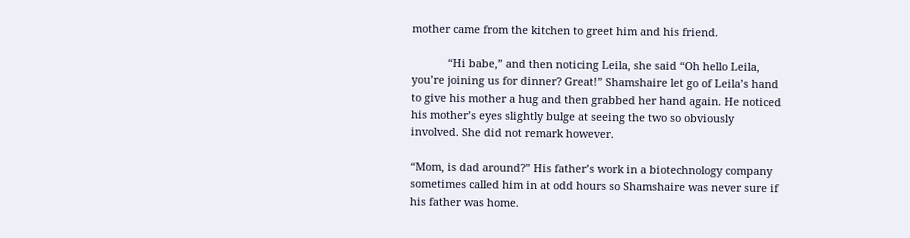mother came from the kitchen to greet him and his friend.

            “Hi babe,” and then noticing Leila, she said “Oh hello Leila, you’re joining us for dinner? Great!” Shamshaire let go of Leila’s hand to give his mother a hug and then grabbed her hand again. He noticed his mother’s eyes slightly bulge at seeing the two so obviously involved. She did not remark however.

“Mom, is dad around?” His father’s work in a biotechnology company sometimes called him in at odd hours so Shamshaire was never sure if his father was home.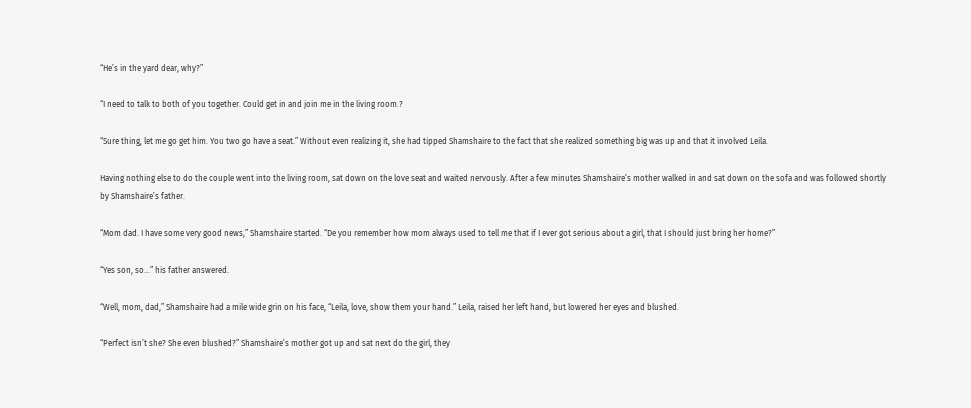“He’s in the yard dear, why?”

“I need to talk to both of you together. Could get in and join me in the living room.?

“Sure thing, let me go get him. You two go have a seat.” Without even realizing it, she had tipped Shamshaire to the fact that she realized something big was up and that it involved Leila.

Having nothing else to do the couple went into the living room, sat down on the love seat and waited nervously. After a few minutes Shamshaire’s mother walked in and sat down on the sofa and was followed shortly by Shamshaire’s father.

“Mom dad. I have some very good news,” Shamshaire started. “De you remember how mom always used to tell me that if I ever got serious about a girl, that I should just bring her home?”

“Yes son, so…” his father answered.

“Well, mom, dad,” Shamshaire had a mile wide grin on his face, “Leila, love, show them your hand.” Leila, raised her left hand, but lowered her eyes and blushed.

“Perfect isn’t she? She even blushed?” Shamshaire’s mother got up and sat next do the girl, they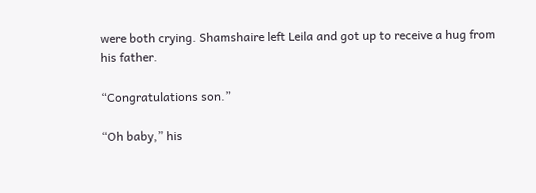were both crying. Shamshaire left Leila and got up to receive a hug from his father.

“Congratulations son.”

“Oh baby,” his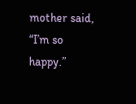mother said, “I’m so happy.”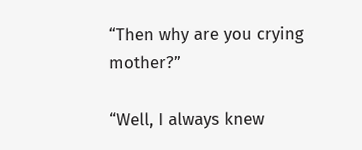“Then why are you crying mother?”

“Well, I always knew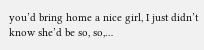you’d bring home a nice girl, I just didn’t know she’d be so, so,…